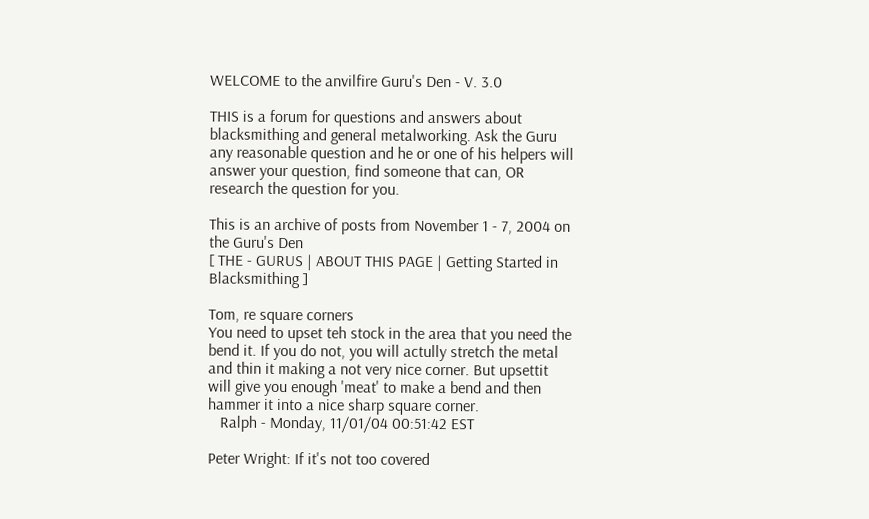WELCOME to the anvilfire Guru's Den - V. 3.0

THIS is a forum for questions and answers about blacksmithing and general metalworking. Ask the Guru any reasonable question and he or one of his helpers will answer your question, find someone that can, OR research the question for you.

This is an archive of posts from November 1 - 7, 2004 on the Guru's Den
[ THE - GURUS | ABOUT THIS PAGE | Getting Started in Blacksmithing ]

Tom, re square corners
You need to upset teh stock in the area that you need the bend it. If you do not, you will actully stretch the metal and thin it making a not very nice corner. But upsettit will give you enough 'meat' to make a bend and then hammer it into a nice sharp square corner.
   Ralph - Monday, 11/01/04 00:51:42 EST

Peter Wright: If it's not too covered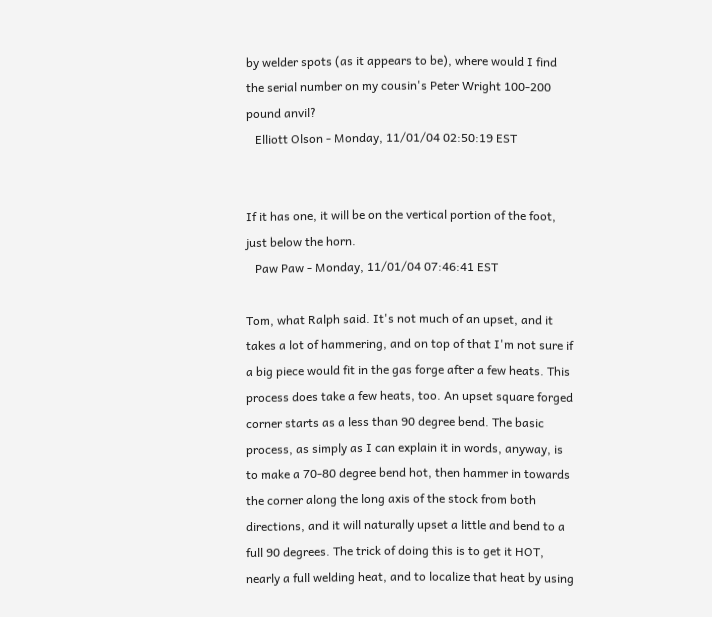by welder spots (as it appears to be), where would I find the serial number on my cousin's Peter Wright 100-200 pound anvil?
   Elliott Olson - Monday, 11/01/04 02:50:19 EST


If it has one, it will be on the vertical portion of the foot, just below the horn.
   Paw Paw - Monday, 11/01/04 07:46:41 EST

Tom, what Ralph said. It's not much of an upset, and it takes a lot of hammering, and on top of that I'm not sure if a big piece would fit in the gas forge after a few heats. This process does take a few heats, too. An upset square forged corner starts as a less than 90 degree bend. The basic process, as simply as I can explain it in words, anyway, is to make a 70-80 degree bend hot, then hammer in towards the corner along the long axis of the stock from both directions, and it will naturally upset a little and bend to a full 90 degrees. The trick of doing this is to get it HOT, nearly a full welding heat, and to localize that heat by using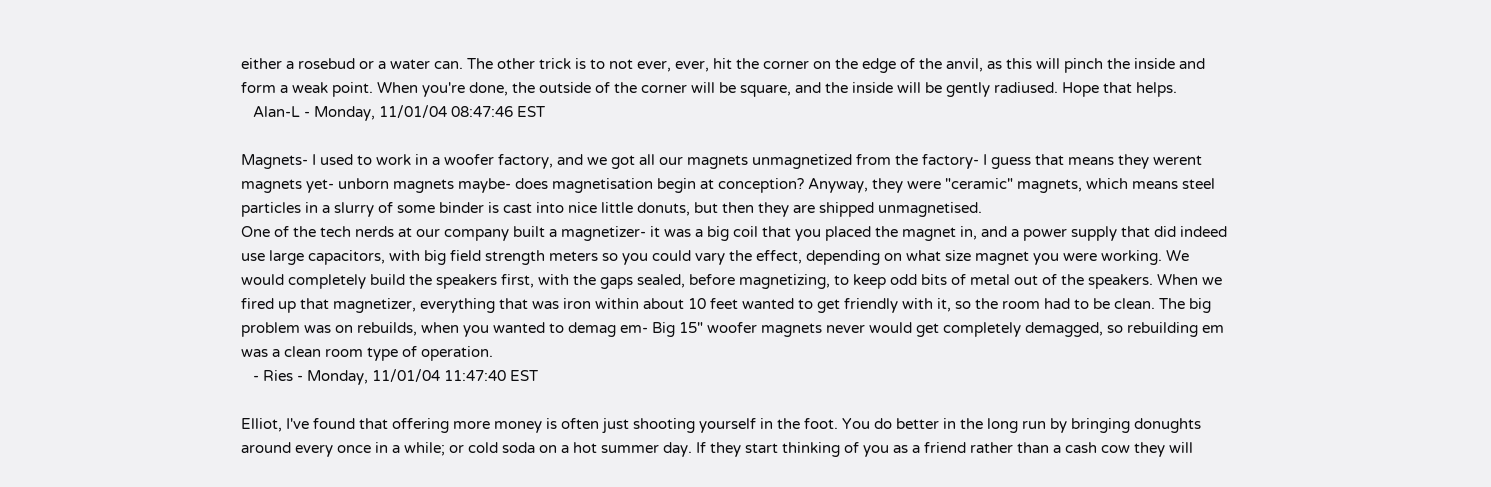either a rosebud or a water can. The other trick is to not ever, ever, hit the corner on the edge of the anvil, as this will pinch the inside and form a weak point. When you're done, the outside of the corner will be square, and the inside will be gently radiused. Hope that helps.
   Alan-L - Monday, 11/01/04 08:47:46 EST

Magnets- I used to work in a woofer factory, and we got all our magnets unmagnetized from the factory- I guess that means they werent magnets yet- unborn magnets maybe- does magnetisation begin at conception? Anyway, they were "ceramic" magnets, which means steel particles in a slurry of some binder is cast into nice little donuts, but then they are shipped unmagnetised.
One of the tech nerds at our company built a magnetizer- it was a big coil that you placed the magnet in, and a power supply that did indeed use large capacitors, with big field strength meters so you could vary the effect, depending on what size magnet you were working. We would completely build the speakers first, with the gaps sealed, before magnetizing, to keep odd bits of metal out of the speakers. When we fired up that magnetizer, everything that was iron within about 10 feet wanted to get friendly with it, so the room had to be clean. The big problem was on rebuilds, when you wanted to demag em- Big 15" woofer magnets never would get completely demagged, so rebuilding em was a clean room type of operation.
   - Ries - Monday, 11/01/04 11:47:40 EST

Elliot, I've found that offering more money is often just shooting yourself in the foot. You do better in the long run by bringing donughts around every once in a while; or cold soda on a hot summer day. If they start thinking of you as a friend rather than a cash cow they will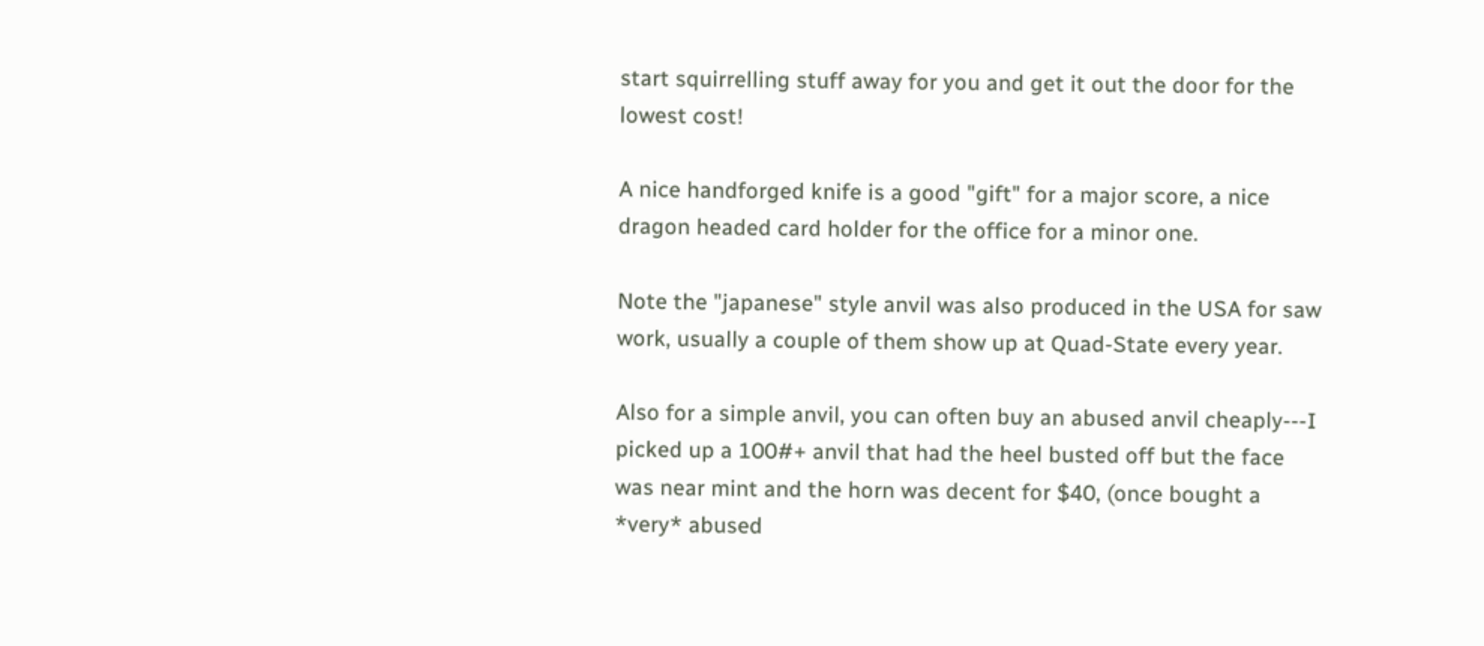start squirrelling stuff away for you and get it out the door for the lowest cost!

A nice handforged knife is a good "gift" for a major score, a nice dragon headed card holder for the office for a minor one.

Note the "japanese" style anvil was also produced in the USA for saw work, usually a couple of them show up at Quad-State every year.

Also for a simple anvil, you can often buy an abused anvil cheaply---I picked up a 100#+ anvil that had the heel busted off but the face was near mint and the horn was decent for $40, (once bought a *very* abused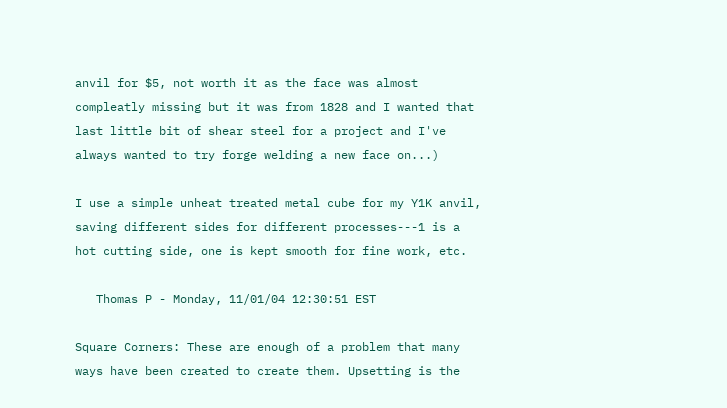anvil for $5, not worth it as the face was almost compleatly missing but it was from 1828 and I wanted that last little bit of shear steel for a project and I've always wanted to try forge welding a new face on...)

I use a simple unheat treated metal cube for my Y1K anvil, saving different sides for different processes---1 is a hot cutting side, one is kept smooth for fine work, etc.

   Thomas P - Monday, 11/01/04 12:30:51 EST

Square Corners: These are enough of a problem that many ways have been created to create them. Upsetting is the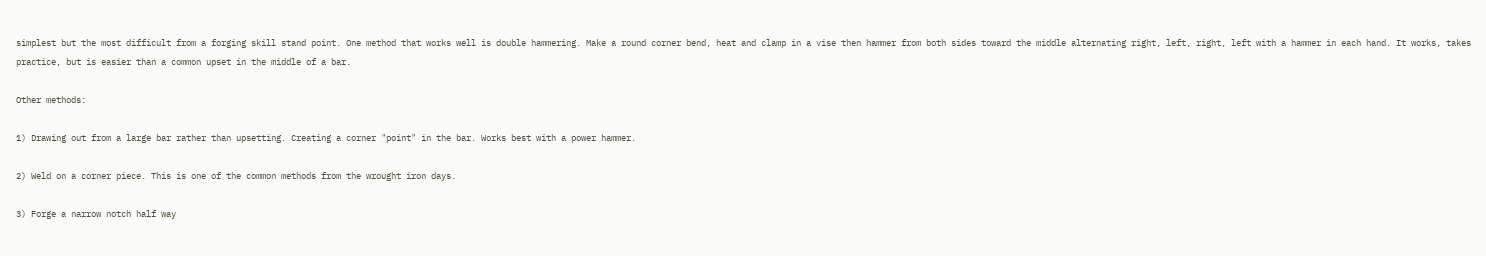simplest but the most difficult from a forging skill stand point. One method that works well is double hammering. Make a round corner bend, heat and clamp in a vise then hammer from both sides toward the middle alternating right, left, right, left with a hammer in each hand. It works, takes practice, but is easier than a common upset in the middle of a bar.

Other methods:

1) Drawing out from a large bar rather than upsetting. Creating a corner "point" in the bar. Works best with a power hammer.

2) Weld on a corner piece. This is one of the common methods from the wrought iron days.

3) Forge a narrow notch half way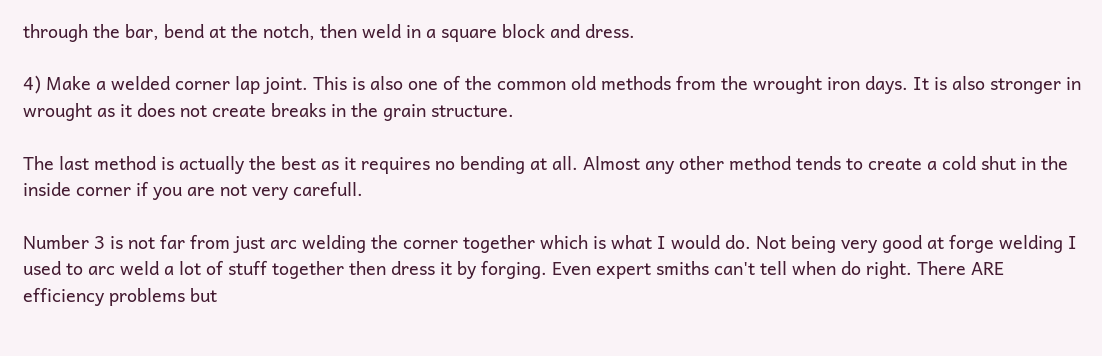through the bar, bend at the notch, then weld in a square block and dress.

4) Make a welded corner lap joint. This is also one of the common old methods from the wrought iron days. It is also stronger in wrought as it does not create breaks in the grain structure.

The last method is actually the best as it requires no bending at all. Almost any other method tends to create a cold shut in the inside corner if you are not very carefull.

Number 3 is not far from just arc welding the corner together which is what I would do. Not being very good at forge welding I used to arc weld a lot of stuff together then dress it by forging. Even expert smiths can't tell when do right. There ARE efficiency problems but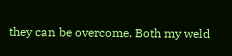they can be overcome. Both my weld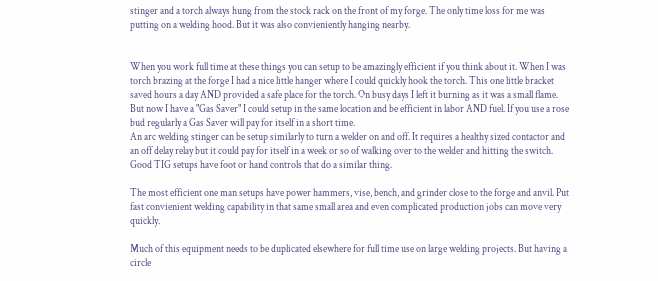stinger and a torch always hung from the stock rack on the front of my forge. The only time loss for me was putting on a welding hood. But it was also convieniently hanging nearby.


When you work full time at these things you can setup to be amazingly efficient if you think about it. When I was torch brazing at the forge I had a nice little hanger where I could quickly hook the torch. This one little bracket saved hours a day AND provided a safe place for the torch. On busy days I left it burning as it was a small flame. But now I have a "Gas Saver" I could setup in the same location and be efficient in labor AND fuel. If you use a rose bud regularly a Gas Saver will pay for itself in a short time.
An arc welding stinger can be setup similarly to turn a welder on and off. It requires a healthy sized contactor and an off delay relay but it could pay for itself in a week or so of walking over to the welder and hitting the switch. Good TIG setups have foot or hand controls that do a similar thing.

The most efficient one man setups have power hammers, vise, bench, and grinder close to the forge and anvil. Put fast convienient welding capability in that same small area and even complicated production jobs can move very quickly.

Much of this equipment needs to be duplicated elsewhere for full time use on large welding projects. But having a circle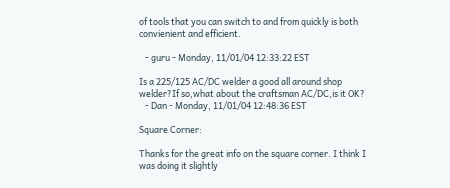of tools that you can switch to and from quickly is both convienient and efficient.

   - guru - Monday, 11/01/04 12:33:22 EST

Is a 225/125 AC/DC welder a good all around shop welder?If so,what about the craftsman AC/DC,is it OK?
   - Dan - Monday, 11/01/04 12:48:36 EST

Square Corner:

Thanks for the great info on the square corner. I think I was doing it slightly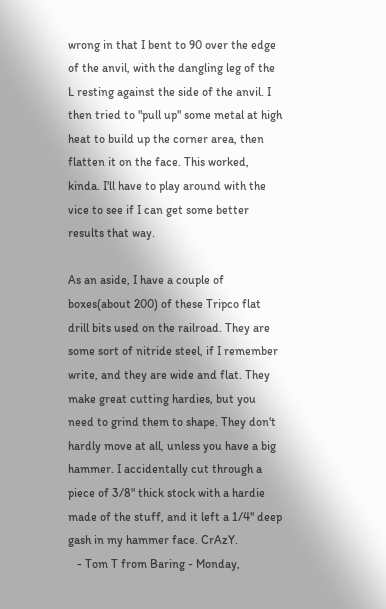wrong in that I bent to 90 over the edge of the anvil, with the dangling leg of the L resting against the side of the anvil. I then tried to "pull up" some metal at high heat to build up the corner area, then flatten it on the face. This worked, kinda. I'll have to play around with the vice to see if I can get some better results that way.

As an aside, I have a couple of boxes(about 200) of these Tripco flat drill bits used on the railroad. They are some sort of nitride steel, if I remember write, and they are wide and flat. They make great cutting hardies, but you need to grind them to shape. They don't hardly move at all, unless you have a big hammer. I accidentally cut through a piece of 3/8" thick stock with a hardie made of the stuff, and it left a 1/4" deep gash in my hammer face. CrAzY.
   - Tom T from Baring - Monday,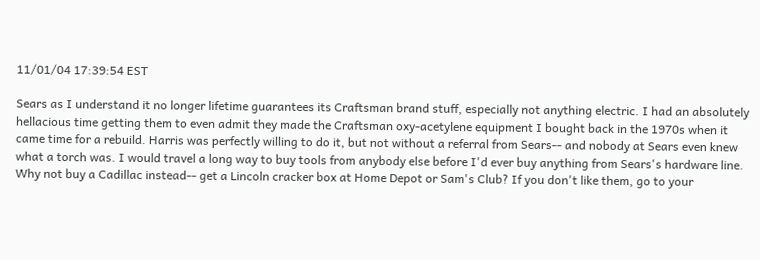11/01/04 17:39:54 EST

Sears as I understand it no longer lifetime guarantees its Craftsman brand stuff, especially not anything electric. I had an absolutely hellacious time getting them to even admit they made the Craftsman oxy-acetylene equipment I bought back in the 1970s when it came time for a rebuild. Harris was perfectly willing to do it, but not without a referral from Sears-- and nobody at Sears even knew what a torch was. I would travel a long way to buy tools from anybody else before I'd ever buy anything from Sears's hardware line. Why not buy a Cadillac instead-- get a Lincoln cracker box at Home Depot or Sam's Club? If you don't like them, go to your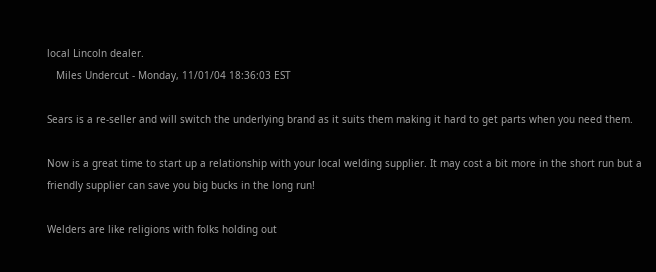local Lincoln dealer.
   Miles Undercut - Monday, 11/01/04 18:36:03 EST

Sears is a re-seller and will switch the underlying brand as it suits them making it hard to get parts when you need them.

Now is a great time to start up a relationship with your local welding supplier. It may cost a bit more in the short run but a friendly supplier can save you big bucks in the long run!

Welders are like religions with folks holding out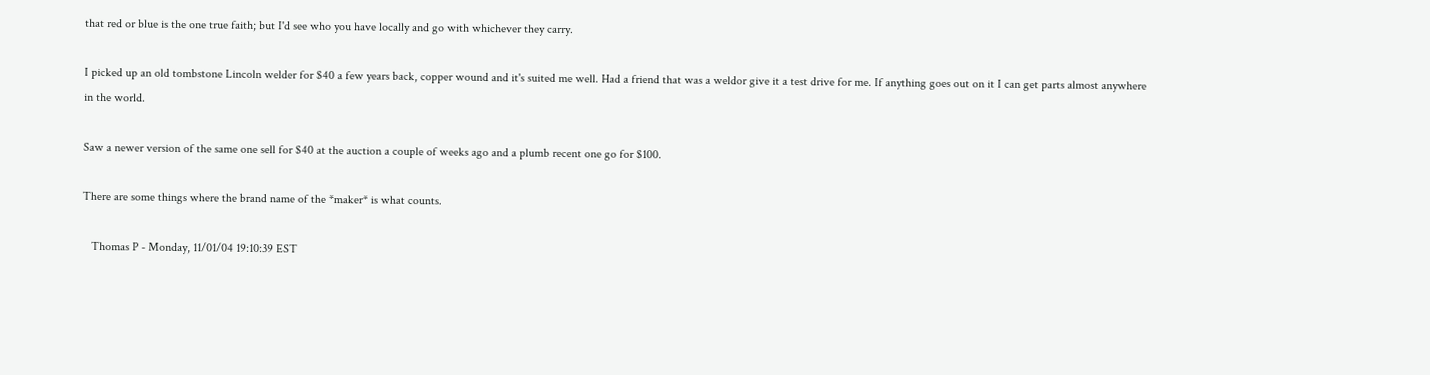that red or blue is the one true faith; but I'd see who you have locally and go with whichever they carry.

I picked up an old tombstone Lincoln welder for $40 a few years back, copper wound and it's suited me well. Had a friend that was a weldor give it a test drive for me. If anything goes out on it I can get parts almost anywhere in the world.

Saw a newer version of the same one sell for $40 at the auction a couple of weeks ago and a plumb recent one go for $100.

There are some things where the brand name of the *maker* is what counts.

   Thomas P - Monday, 11/01/04 19:10:39 EST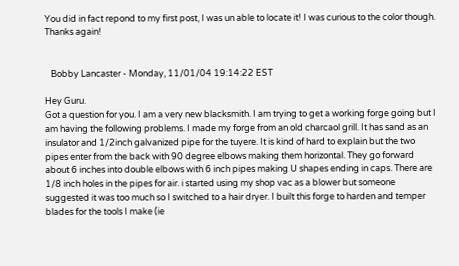You did in fact repond to my first post, I was un able to locate it! I was curious to the color though. Thanks again!


   Bobby Lancaster - Monday, 11/01/04 19:14:22 EST

Hey Guru.
Got a question for you. I am a very new blacksmith. I am trying to get a working forge going but I am having the following problems. I made my forge from an old charcaol grill. It has sand as an insulator and 1/2inch galvanized pipe for the tuyere. It is kind of hard to explain but the two pipes enter from the back with 90 degree elbows making them horizontal. They go forward about 6 inches into double elbows with 6 inch pipes making U shapes ending in caps. There are 1/8 inch holes in the pipes for air. i started using my shop vac as a blower but someone suggested it was too much so I switched to a hair dryer. I built this forge to harden and temper blades for the tools I make (ie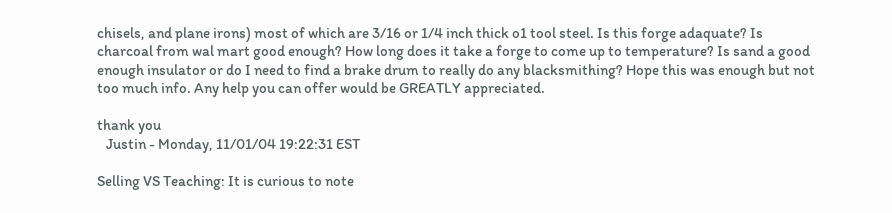chisels, and plane irons) most of which are 3/16 or 1/4 inch thick o1 tool steel. Is this forge adaquate? Is charcoal from wal mart good enough? How long does it take a forge to come up to temperature? Is sand a good enough insulator or do I need to find a brake drum to really do any blacksmithing? Hope this was enough but not too much info. Any help you can offer would be GREATLY appreciated.

thank you
   Justin - Monday, 11/01/04 19:22:31 EST

Selling VS Teaching: It is curious to note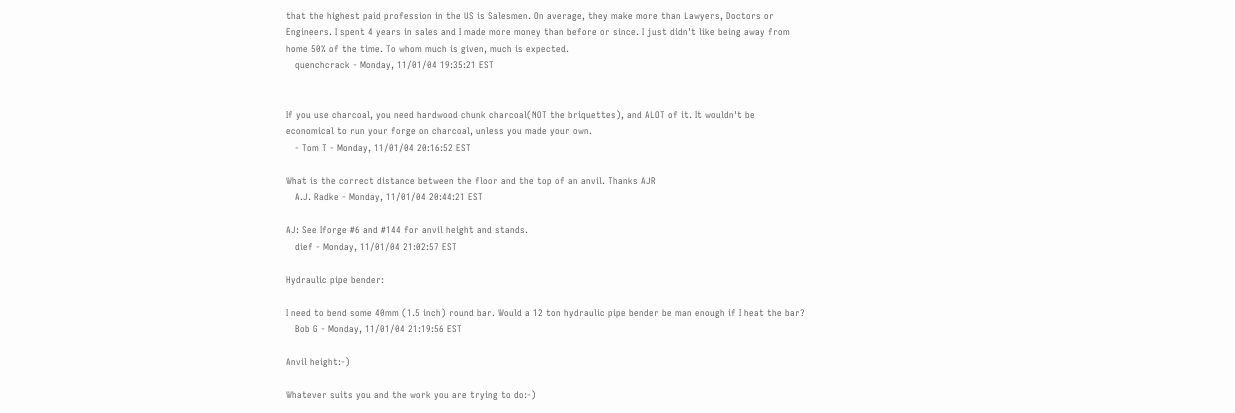that the highest paid profession in the US is Salesmen. On average, they make more than Lawyers, Doctors or Engineers. I spent 4 years in sales and I made more money than before or since. I just didn't like being away from home 50% of the time. To whom much is given, much is expected.
   quenchcrack - Monday, 11/01/04 19:35:21 EST


If you use charcoal, you need hardwood chunk charcoal(NOT the briquettes), and ALOT of it. It wouldn't be economical to run your forge on charcoal, unless you made your own.
   - Tom T - Monday, 11/01/04 20:16:52 EST

What is the correct distance between the floor and the top of an anvil. Thanks AJR
   A.J. Radke - Monday, 11/01/04 20:44:21 EST

AJ: See Iforge #6 and #144 for anvil height and stands.
   dief - Monday, 11/01/04 21:02:57 EST

Hydraulic pipe bender:

I need to bend some 40mm (1.5 inch) round bar. Would a 12 ton hydraulic pipe bender be man enough if I heat the bar?
   Bob G - Monday, 11/01/04 21:19:56 EST

Anvil height:-)

Whatever suits you and the work you are trying to do:-)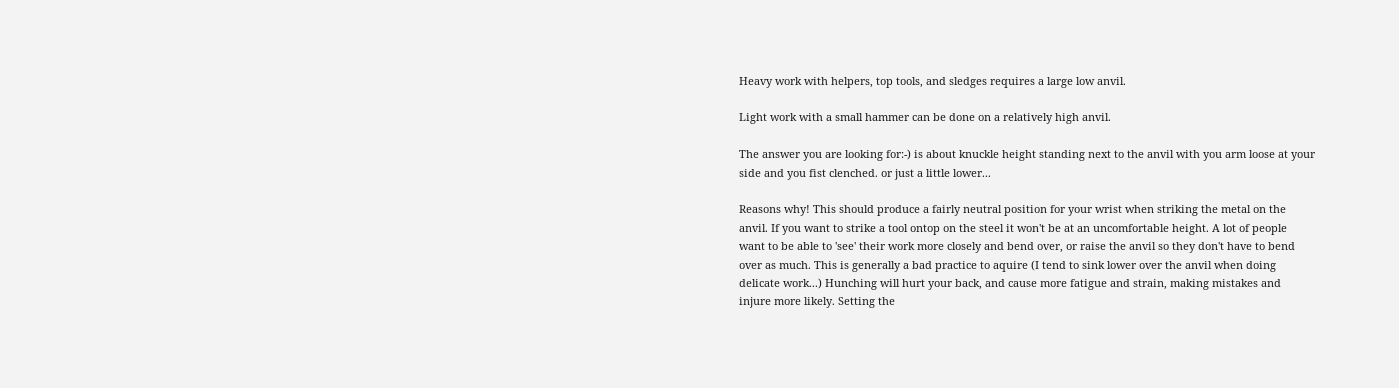Heavy work with helpers, top tools, and sledges requires a large low anvil.

Light work with a small hammer can be done on a relatively high anvil.

The answer you are looking for:-) is about knuckle height standing next to the anvil with you arm loose at your side and you fist clenched. or just a little lower...

Reasons why! This should produce a fairly neutral position for your wrist when striking the metal on the anvil. If you want to strike a tool ontop on the steel it won't be at an uncomfortable height. A lot of people want to be able to 'see' their work more closely and bend over, or raise the anvil so they don't have to bend over as much. This is generally a bad practice to aquire (I tend to sink lower over the anvil when doing delicate work...) Hunching will hurt your back, and cause more fatigue and strain, making mistakes and injure more likely. Setting the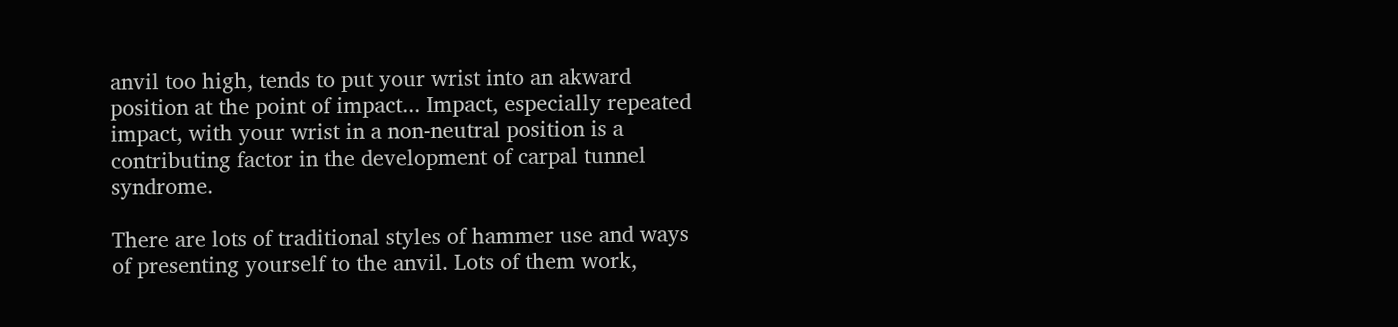anvil too high, tends to put your wrist into an akward position at the point of impact... Impact, especially repeated impact, with your wrist in a non-neutral position is a contributing factor in the development of carpal tunnel syndrome.

There are lots of traditional styles of hammer use and ways of presenting yourself to the anvil. Lots of them work,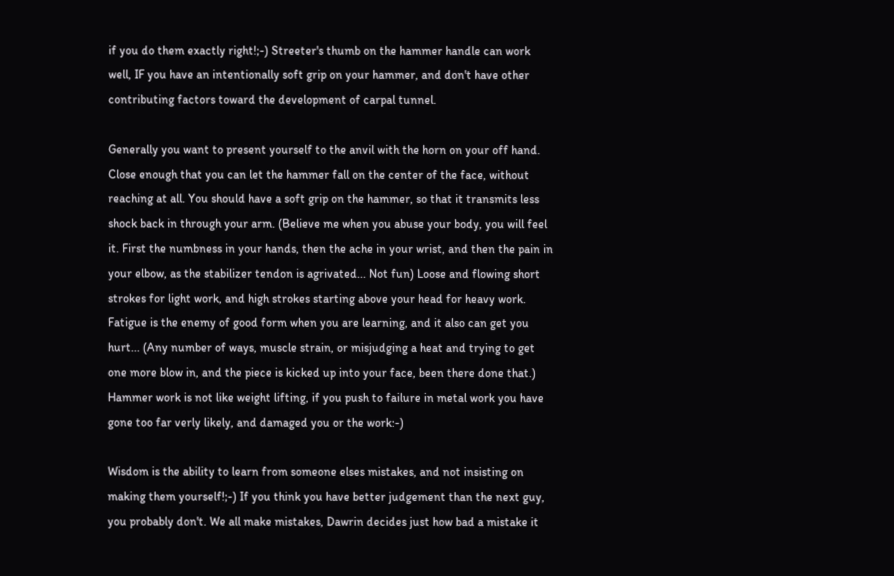if you do them exactly right!;-) Streeter's thumb on the hammer handle can work well, IF you have an intentionally soft grip on your hammer, and don't have other contributing factors toward the development of carpal tunnel.

Generally you want to present yourself to the anvil with the horn on your off hand. Close enough that you can let the hammer fall on the center of the face, without reaching at all. You should have a soft grip on the hammer, so that it transmits less shock back in through your arm. (Believe me when you abuse your body, you will feel it. First the numbness in your hands, then the ache in your wrist, and then the pain in your elbow, as the stabilizer tendon is agrivated... Not fun) Loose and flowing short strokes for light work, and high strokes starting above your head for heavy work. Fatigue is the enemy of good form when you are learning, and it also can get you hurt... (Any number of ways, muscle strain, or misjudging a heat and trying to get one more blow in, and the piece is kicked up into your face, been there done that.) Hammer work is not like weight lifting, if you push to failure in metal work you have gone too far verly likely, and damaged you or the work:-)

Wisdom is the ability to learn from someone elses mistakes, and not insisting on making them yourself!;-) If you think you have better judgement than the next guy, you probably don't. We all make mistakes, Dawrin decides just how bad a mistake it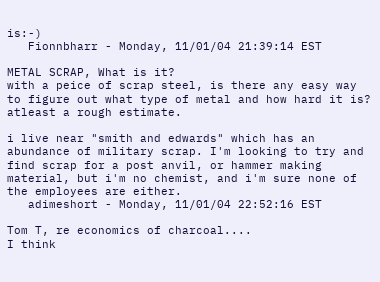is:-)
   Fionnbharr - Monday, 11/01/04 21:39:14 EST

METAL SCRAP, What is it?
with a peice of scrap steel, is there any easy way to figure out what type of metal and how hard it is? atleast a rough estimate.

i live near "smith and edwards" which has an abundance of military scrap. I'm looking to try and find scrap for a post anvil, or hammer making material, but i'm no chemist, and i'm sure none of the employees are either.
   adimeshort - Monday, 11/01/04 22:52:16 EST

Tom T, re economics of charcoal....
I think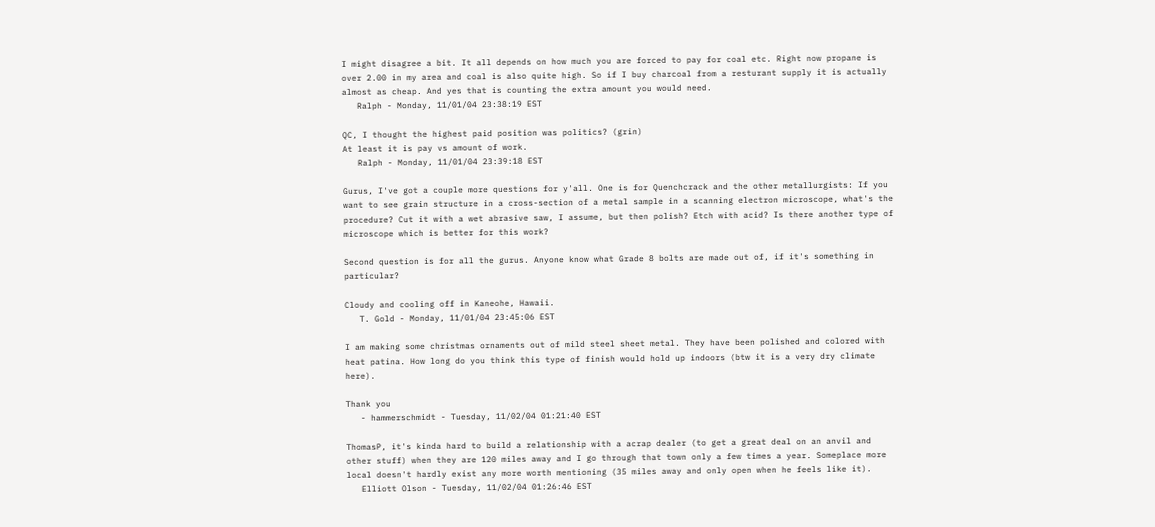I might disagree a bit. It all depends on how much you are forced to pay for coal etc. Right now propane is over 2.00 in my area and coal is also quite high. So if I buy charcoal from a resturant supply it is actually almost as cheap. And yes that is counting the extra amount you would need.
   Ralph - Monday, 11/01/04 23:38:19 EST

QC, I thought the highest paid position was politics? (grin)
At least it is pay vs amount of work.
   Ralph - Monday, 11/01/04 23:39:18 EST

Gurus, I've got a couple more questions for y'all. One is for Quenchcrack and the other metallurgists: If you want to see grain structure in a cross-section of a metal sample in a scanning electron microscope, what's the procedure? Cut it with a wet abrasive saw, I assume, but then polish? Etch with acid? Is there another type of microscope which is better for this work?

Second question is for all the gurus. Anyone know what Grade 8 bolts are made out of, if it's something in particular?

Cloudy and cooling off in Kaneohe, Hawaii.
   T. Gold - Monday, 11/01/04 23:45:06 EST

I am making some christmas ornaments out of mild steel sheet metal. They have been polished and colored with heat patina. How long do you think this type of finish would hold up indoors (btw it is a very dry climate here).

Thank you
   - hammerschmidt - Tuesday, 11/02/04 01:21:40 EST

ThomasP, it's kinda hard to build a relationship with a acrap dealer (to get a great deal on an anvil and other stuff) when they are 120 miles away and I go through that town only a few times a year. Someplace more local doesn't hardly exist any more worth mentioning (35 miles away and only open when he feels like it).
   Elliott Olson - Tuesday, 11/02/04 01:26:46 EST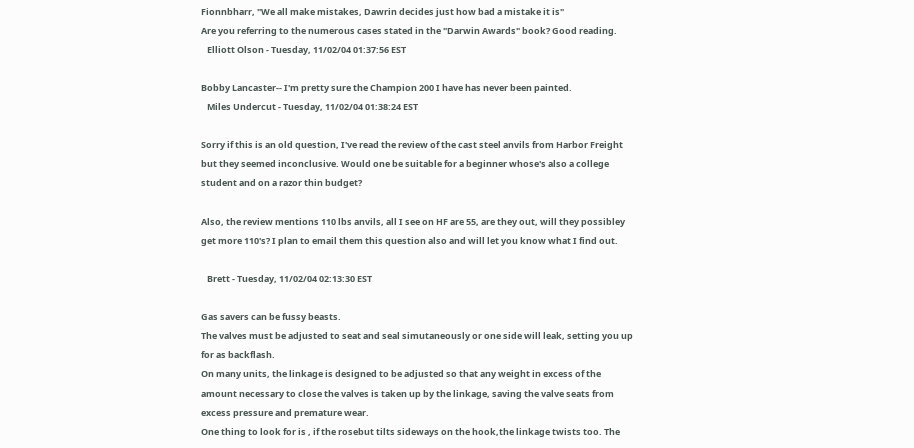Fionnbharr, "We all make mistakes, Dawrin decides just how bad a mistake it is"
Are you referring to the numerous cases stated in the "Darwin Awards" book? Good reading.
   Elliott Olson - Tuesday, 11/02/04 01:37:56 EST

Bobby Lancaster-- I'm pretty sure the Champion 200 I have has never been painted.
   Miles Undercut - Tuesday, 11/02/04 01:38:24 EST

Sorry if this is an old question, I've read the review of the cast steel anvils from Harbor Freight but they seemed inconclusive. Would one be suitable for a beginner whose's also a college student and on a razor thin budget?

Also, the review mentions 110 lbs anvils, all I see on HF are 55, are they out, will they possibley get more 110's? I plan to email them this question also and will let you know what I find out.

   Brett - Tuesday, 11/02/04 02:13:30 EST

Gas savers can be fussy beasts.
The valves must be adjusted to seat and seal simutaneously or one side will leak, setting you up for as backflash.
On many units, the linkage is designed to be adjusted so that any weight in excess of the amount necessary to close the valves is taken up by the linkage, saving the valve seats from excess pressure and premature wear.
One thing to look for is , if the rosebut tilts sideways on the hook,the linkage twists too. The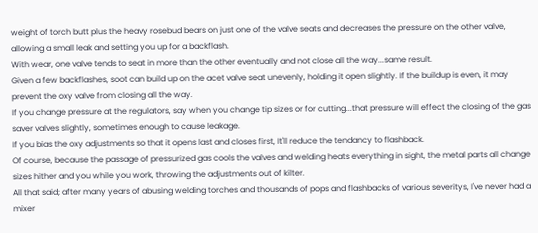weight of torch butt plus the heavy rosebud bears on just one of the valve seats and decreases the pressure on the other valve, allowing a small leak and setting you up for a backflash.
With wear, one valve tends to seat in more than the other eventually and not close all the way...same result.
Given a few backflashes, soot can build up on the acet valve seat unevenly, holding it open slightly. If the buildup is even, it may prevent the oxy valve from closing all the way.
If you change pressure at the regulators, say when you change tip sizes or for cutting...that pressure will effect the closing of the gas saver valves slightly, sometimes enough to cause leakage.
If you bias the oxy adjustments so that it opens last and closes first, It'll reduce the tendancy to flashback.
Of course, because the passage of pressurized gas cools the valves and welding heats everything in sight, the metal parts all change sizes hither and you while you work, throwing the adjustments out of kilter.
All that said; after many years of abusing welding torches and thousands of pops and flashbacks of various severitys, I've never had a mixer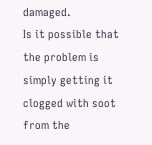damaged.
Is it possible that the problem is simply getting it clogged with soot from the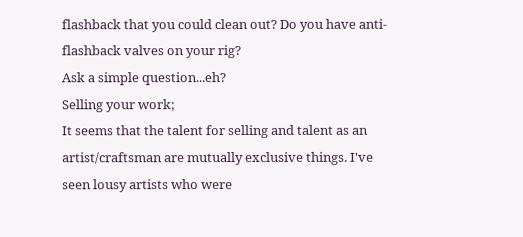flashback that you could clean out? Do you have anti-flashback valves on your rig?
Ask a simple question...eh?
Selling your work;
It seems that the talent for selling and talent as an artist/craftsman are mutually exclusive things. I've seen lousy artists who were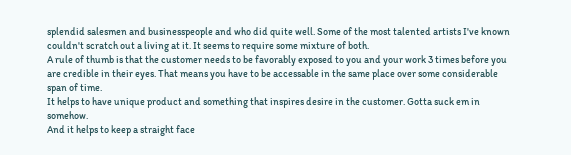splendid salesmen and businesspeople and who did quite well. Some of the most talented artists I've known couldn't scratch out a living at it. It seems to require some mixture of both.
A rule of thumb is that the customer needs to be favorably exposed to you and your work 3 times before you are credible in their eyes. That means you have to be accessable in the same place over some considerable span of time.
It helps to have unique product and something that inspires desire in the customer. Gotta suck em in somehow.
And it helps to keep a straight face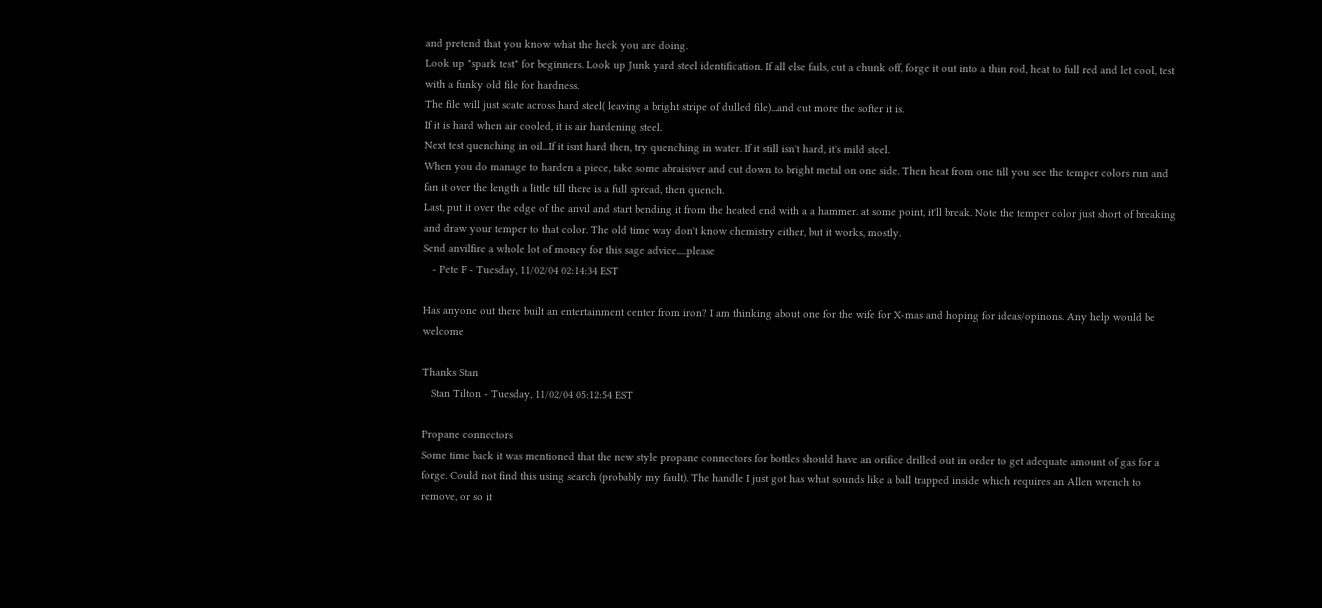and pretend that you know what the heck you are doing.
Look up "spark test" for beginners. Look up Junk yard steel identification. If all else fails, cut a chunk off, forge it out into a thin rod, heat to full red and let cool, test with a funky old file for hardness.
The file will just scate across hard steel( leaving a bright stripe of dulled file)...and cut more the softer it is.
If it is hard when air cooled, it is air hardening steel.
Next test quenching in oil...If it isnt hard then, try quenching in water. If it still isn't hard, it's mild steel.
When you do manage to harden a piece, take some abraisiver and cut down to bright metal on one side. Then heat from one till you see the temper colors run and fan it over the length a little till there is a full spread, then quench.
Last, put it over the edge of the anvil and start bending it from the heated end with a a hammer. at some point, it'll break. Note the temper color just short of breaking and draw your temper to that color. The old time way don't know chemistry either, but it works, mostly.
Send anvilfire a whole lot of money for this sage advice.....please
   - Pete F - Tuesday, 11/02/04 02:14:34 EST

Has anyone out there built an entertainment center from iron? I am thinking about one for the wife for X-mas and hoping for ideas/opinons. Any help would be welcome

Thanks Stan
   Stan Tilton - Tuesday, 11/02/04 05:12:54 EST

Propane connectors
Some time back it was mentioned that the new style propane connectors for bottles should have an orifice drilled out in order to get adequate amount of gas for a forge. Could not find this using search (probably my fault). The handle I just got has what sounds like a ball trapped inside which requires an Allen wrench to remove, or so it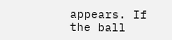appears. If the ball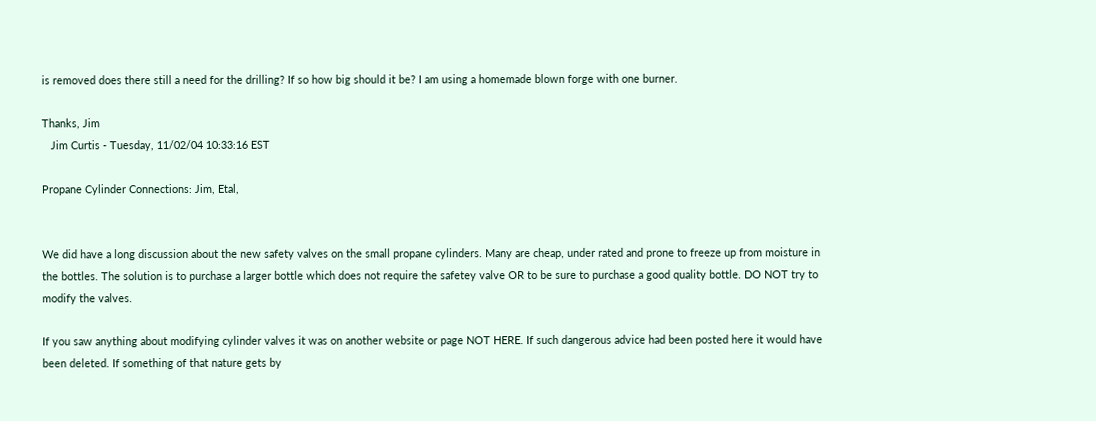is removed does there still a need for the drilling? If so how big should it be? I am using a homemade blown forge with one burner.

Thanks, Jim
   Jim Curtis - Tuesday, 11/02/04 10:33:16 EST

Propane Cylinder Connections: Jim, Etal,


We did have a long discussion about the new safety valves on the small propane cylinders. Many are cheap, under rated and prone to freeze up from moisture in the bottles. The solution is to purchase a larger bottle which does not require the safetey valve OR to be sure to purchase a good quality bottle. DO NOT try to modify the valves.

If you saw anything about modifying cylinder valves it was on another website or page NOT HERE. If such dangerous advice had been posted here it would have been deleted. If something of that nature gets by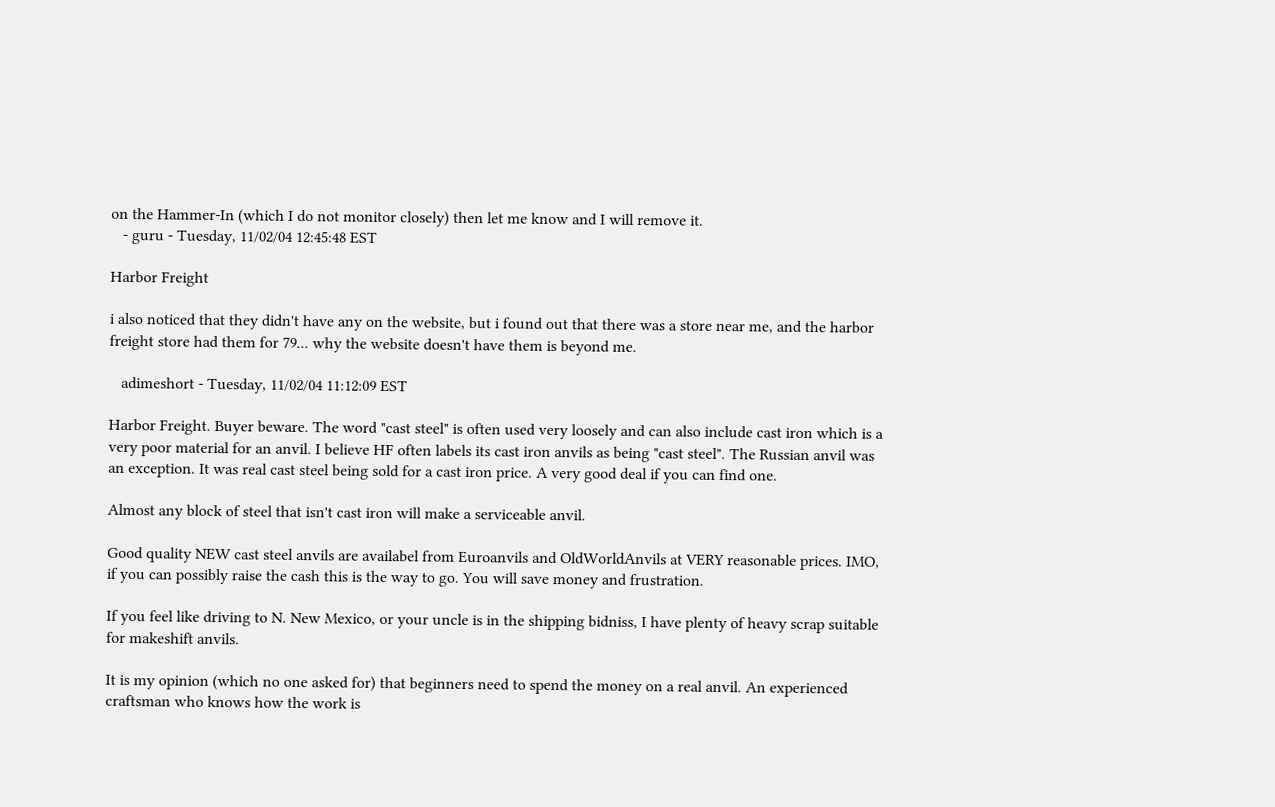on the Hammer-In (which I do not monitor closely) then let me know and I will remove it.
   - guru - Tuesday, 11/02/04 12:45:48 EST

Harbor Freight

i also noticed that they didn't have any on the website, but i found out that there was a store near me, and the harbor freight store had them for 79... why the website doesn't have them is beyond me.

   adimeshort - Tuesday, 11/02/04 11:12:09 EST

Harbor Freight. Buyer beware. The word "cast steel" is often used very loosely and can also include cast iron which is a very poor material for an anvil. I believe HF often labels its cast iron anvils as being "cast steel". The Russian anvil was an exception. It was real cast steel being sold for a cast iron price. A very good deal if you can find one.

Almost any block of steel that isn't cast iron will make a serviceable anvil.

Good quality NEW cast steel anvils are availabel from Euroanvils and OldWorldAnvils at VERY reasonable prices. IMO, if you can possibly raise the cash this is the way to go. You will save money and frustration.

If you feel like driving to N. New Mexico, or your uncle is in the shipping bidniss, I have plenty of heavy scrap suitable for makeshift anvils.

It is my opinion (which no one asked for) that beginners need to spend the money on a real anvil. An experienced craftsman who knows how the work is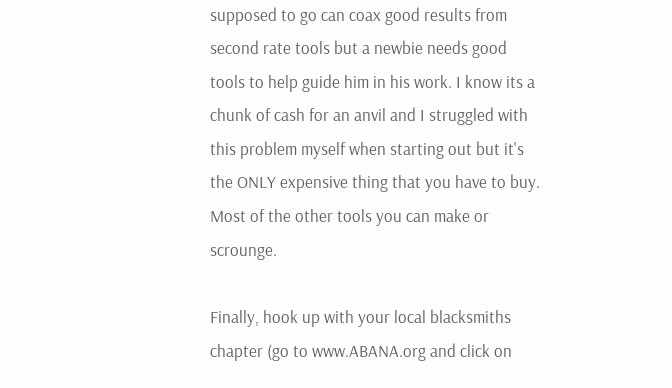supposed to go can coax good results from second rate tools but a newbie needs good tools to help guide him in his work. I know its a chunk of cash for an anvil and I struggled with this problem myself when starting out but it's the ONLY expensive thing that you have to buy. Most of the other tools you can make or scrounge.

Finally, hook up with your local blacksmiths chapter (go to www.ABANA.org and click on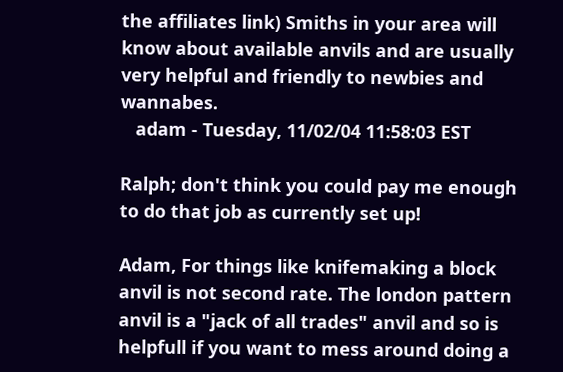the affiliates link) Smiths in your area will know about available anvils and are usually very helpful and friendly to newbies and wannabes.
   adam - Tuesday, 11/02/04 11:58:03 EST

Ralph; don't think you could pay me enough to do that job as currently set up!

Adam, For things like knifemaking a block anvil is not second rate. The london pattern anvil is a "jack of all trades" anvil and so is helpfull if you want to mess around doing a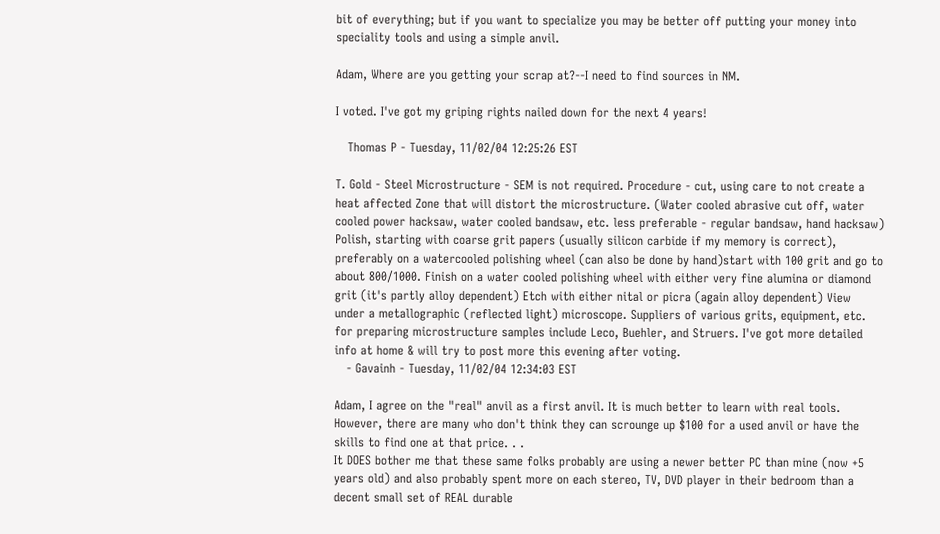bit of everything; but if you want to specialize you may be better off putting your money into speciality tools and using a simple anvil.

Adam, Where are you getting your scrap at?--I need to find sources in NM.

I voted. I've got my griping rights nailed down for the next 4 years!

   Thomas P - Tuesday, 11/02/04 12:25:26 EST

T. Gold - Steel Microstructure - SEM is not required. Procedure - cut, using care to not create a heat affected Zone that will distort the microstructure. (Water cooled abrasive cut off, water cooled power hacksaw, water cooled bandsaw, etc. less preferable - regular bandsaw, hand hacksaw) Polish, starting with coarse grit papers (usually silicon carbide if my memory is correct), preferably on a watercooled polishing wheel (can also be done by hand)start with 100 grit and go to about 800/1000. Finish on a water cooled polishing wheel with either very fine alumina or diamond grit (it's partly alloy dependent) Etch with either nital or picra (again alloy dependent) View under a metallographic (reflected light) microscope. Suppliers of various grits, equipment, etc. for preparing microstructure samples include Leco, Buehler, and Struers. I've got more detailed info at home & will try to post more this evening after voting.
   - Gavainh - Tuesday, 11/02/04 12:34:03 EST

Adam, I agree on the "real" anvil as a first anvil. It is much better to learn with real tools. However, there are many who don't think they can scrounge up $100 for a used anvil or have the skills to find one at that price. . .
It DOES bother me that these same folks probably are using a newer better PC than mine (now +5 years old) and also probably spent more on each stereo, TV, DVD player in their bedroom than a decent small set of REAL durable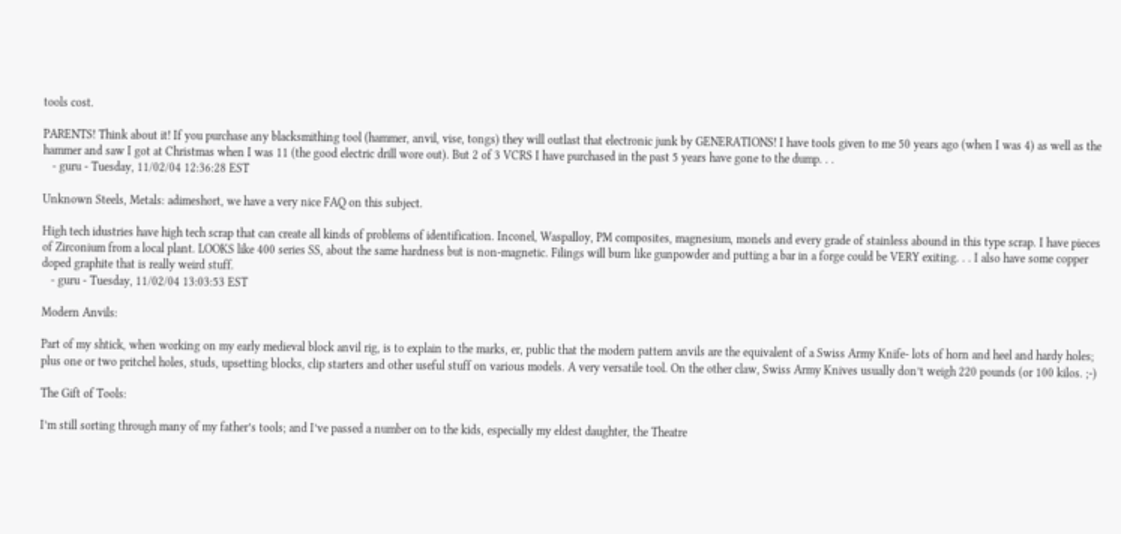tools cost.

PARENTS! Think about it! If you purchase any blacksmithing tool (hammer, anvil, vise, tongs) they will outlast that electronic junk by GENERATIONS! I have tools given to me 50 years ago (when I was 4) as well as the hammer and saw I got at Christmas when I was 11 (the good electric drill wore out). But 2 of 3 VCRS I have purchased in the past 5 years have gone to the dump. . .
   - guru - Tuesday, 11/02/04 12:36:28 EST

Unknown Steels, Metals: adimeshort, we have a very nice FAQ on this subject.

High tech idustries have high tech scrap that can create all kinds of problems of identification. Inconel, Waspalloy, PM composites, magnesium, monels and every grade of stainless abound in this type scrap. I have pieces of Zirconium from a local plant. LOOKS like 400 series SS, about the same hardness but is non-magnetic. Filings will burn like gunpowder and putting a bar in a forge could be VERY exiting. . . I also have some copper doped graphite that is really weird stuff.
   - guru - Tuesday, 11/02/04 13:03:53 EST

Modern Anvils:

Part of my shtick, when working on my early medieval block anvil rig, is to explain to the marks, er, public that the modern pattern anvils are the equivalent of a Swiss Army Knife- lots of horn and heel and hardy holes; plus one or two pritchel holes, studs, upsetting blocks, clip starters and other useful stuff on various models. A very versatile tool. On the other claw, Swiss Army Knives usually don’t weigh 220 pounds (or 100 kilos. ;-)

The Gift of Tools:

I’m still sorting through many of my father’s tools; and I’ve passed a number on to the kids, especially my eldest daughter, the Theatre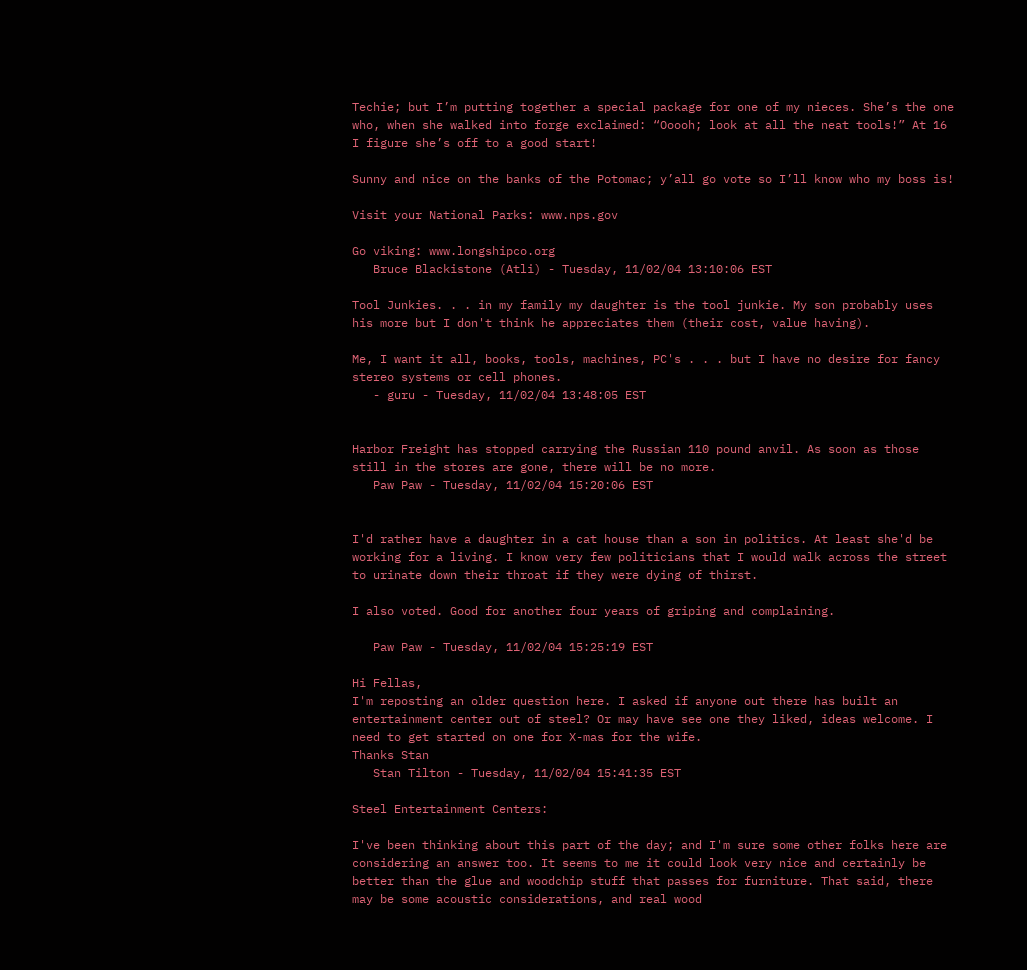Techie; but I’m putting together a special package for one of my nieces. She’s the one who, when she walked into forge exclaimed: “Ooooh; look at all the neat tools!” At 16 I figure she’s off to a good start!

Sunny and nice on the banks of the Potomac; y’all go vote so I’ll know who my boss is!

Visit your National Parks: www.nps.gov

Go viking: www.longshipco.org
   Bruce Blackistone (Atli) - Tuesday, 11/02/04 13:10:06 EST

Tool Junkies. . . in my family my daughter is the tool junkie. My son probably uses his more but I don't think he appreciates them (their cost, value having).

Me, I want it all, books, tools, machines, PC's . . . but I have no desire for fancy stereo systems or cell phones.
   - guru - Tuesday, 11/02/04 13:48:05 EST


Harbor Freight has stopped carrying the Russian 110 pound anvil. As soon as those still in the stores are gone, there will be no more.
   Paw Paw - Tuesday, 11/02/04 15:20:06 EST


I'd rather have a daughter in a cat house than a son in politics. At least she'd be working for a living. I know very few politicians that I would walk across the street to urinate down their throat if they were dying of thirst.

I also voted. Good for another four years of griping and complaining.

   Paw Paw - Tuesday, 11/02/04 15:25:19 EST

Hi Fellas,
I'm reposting an older question here. I asked if anyone out there has built an entertainment center out of steel? Or may have see one they liked, ideas welcome. I need to get started on one for X-mas for the wife.
Thanks Stan
   Stan Tilton - Tuesday, 11/02/04 15:41:35 EST

Steel Entertainment Centers:

I've been thinking about this part of the day; and I'm sure some other folks here are considering an answer too. It seems to me it could look very nice and certainly be better than the glue and woodchip stuff that passes for furniture. That said, there may be some acoustic considerations, and real wood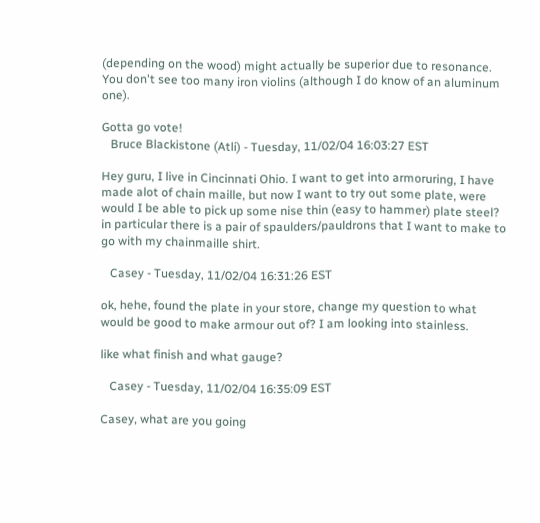(depending on the wood) might actually be superior due to resonance. You don't see too many iron violins (although I do know of an aluminum one).

Gotta go vote!
   Bruce Blackistone (Atli) - Tuesday, 11/02/04 16:03:27 EST

Hey guru, I live in Cincinnati Ohio. I want to get into armoruring, I have made alot of chain maille, but now I want to try out some plate, were would I be able to pick up some nise thin (easy to hammer) plate steel? in particular there is a pair of spaulders/pauldrons that I want to make to go with my chainmaille shirt.

   Casey - Tuesday, 11/02/04 16:31:26 EST

ok, hehe, found the plate in your store, change my question to what would be good to make armour out of? I am looking into stainless.

like what finish and what gauge?

   Casey - Tuesday, 11/02/04 16:35:09 EST

Casey, what are you going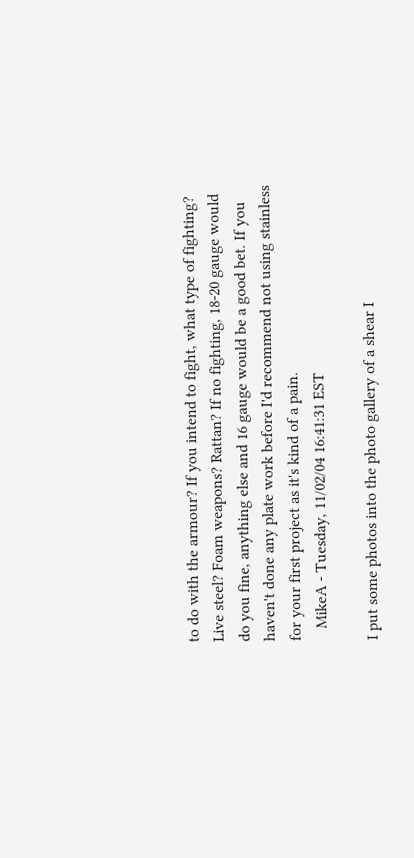to do with the armour? If you intend to fight, what type of fighting? Live steel? Foam weapons? Rattan? If no fighting, 18-20 gauge would do you fine, anything else and 16 gauge would be a good bet. If you haven't done any plate work before I'd recommend not using stainless for your first project as it's kind of a pain.
   MikeA - Tuesday, 11/02/04 16:41:31 EST

I put some photos into the photo gallery of a shear I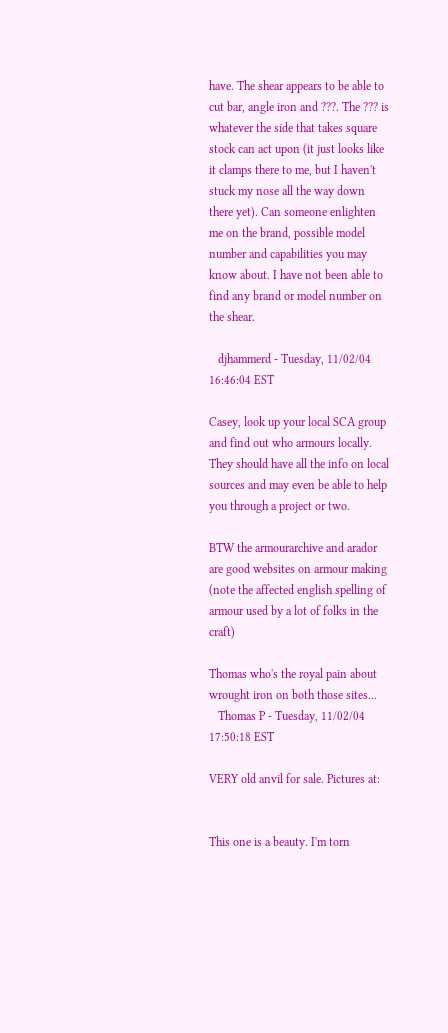have. The shear appears to be able to cut bar, angle iron and ???. The ??? is whatever the side that takes square stock can act upon (it just looks like it clamps there to me, but I haven't stuck my nose all the way down there yet). Can someone enlighten me on the brand, possible model number and capabilities you may know about. I have not been able to find any brand or model number on the shear.

   djhammerd - Tuesday, 11/02/04 16:46:04 EST

Casey, look up your local SCA group and find out who armours locally. They should have all the info on local sources and may even be able to help you through a project or two.

BTW the armourarchive and arador are good websites on armour making (note the affected english spelling of armour used by a lot of folks in the craft)

Thomas who's the royal pain about wrought iron on both those sites...
   Thomas P - Tuesday, 11/02/04 17:50:18 EST

VERY old anvil for sale. Pictures at:


This one is a beauty. I'm torn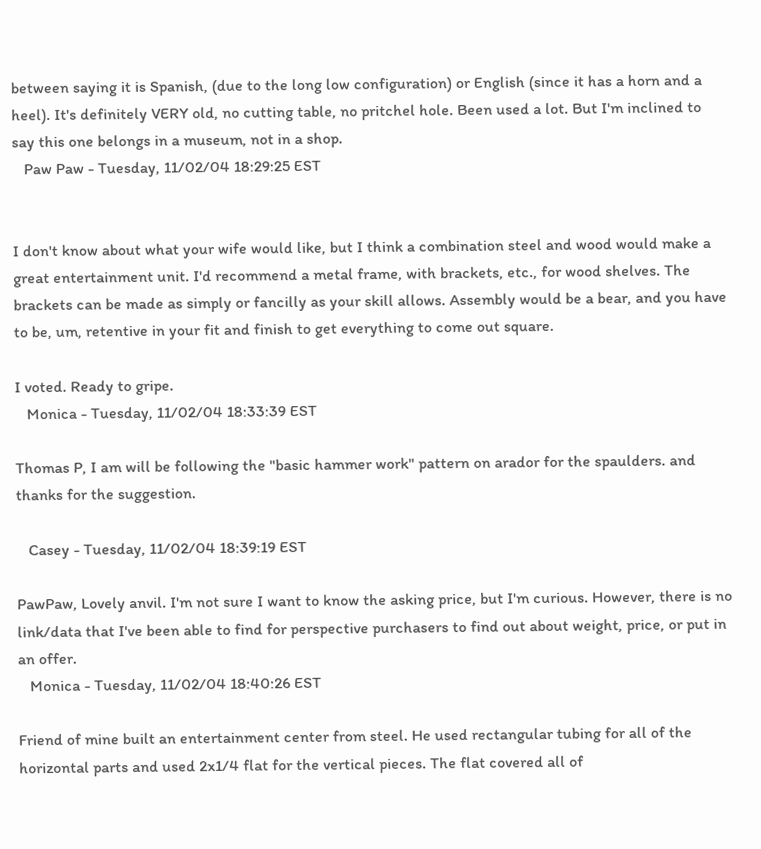between saying it is Spanish, (due to the long low configuration) or English (since it has a horn and a heel). It's definitely VERY old, no cutting table, no pritchel hole. Been used a lot. But I'm inclined to say this one belongs in a museum, not in a shop.
   Paw Paw - Tuesday, 11/02/04 18:29:25 EST


I don't know about what your wife would like, but I think a combination steel and wood would make a great entertainment unit. I'd recommend a metal frame, with brackets, etc., for wood shelves. The brackets can be made as simply or fancilly as your skill allows. Assembly would be a bear, and you have to be, um, retentive in your fit and finish to get everything to come out square.

I voted. Ready to gripe.
   Monica - Tuesday, 11/02/04 18:33:39 EST

Thomas P, I am will be following the "basic hammer work" pattern on arador for the spaulders. and thanks for the suggestion.

   Casey - Tuesday, 11/02/04 18:39:19 EST

PawPaw, Lovely anvil. I'm not sure I want to know the asking price, but I'm curious. However, there is no link/data that I've been able to find for perspective purchasers to find out about weight, price, or put in an offer.
   Monica - Tuesday, 11/02/04 18:40:26 EST

Friend of mine built an entertainment center from steel. He used rectangular tubing for all of the horizontal parts and used 2x1/4 flat for the vertical pieces. The flat covered all of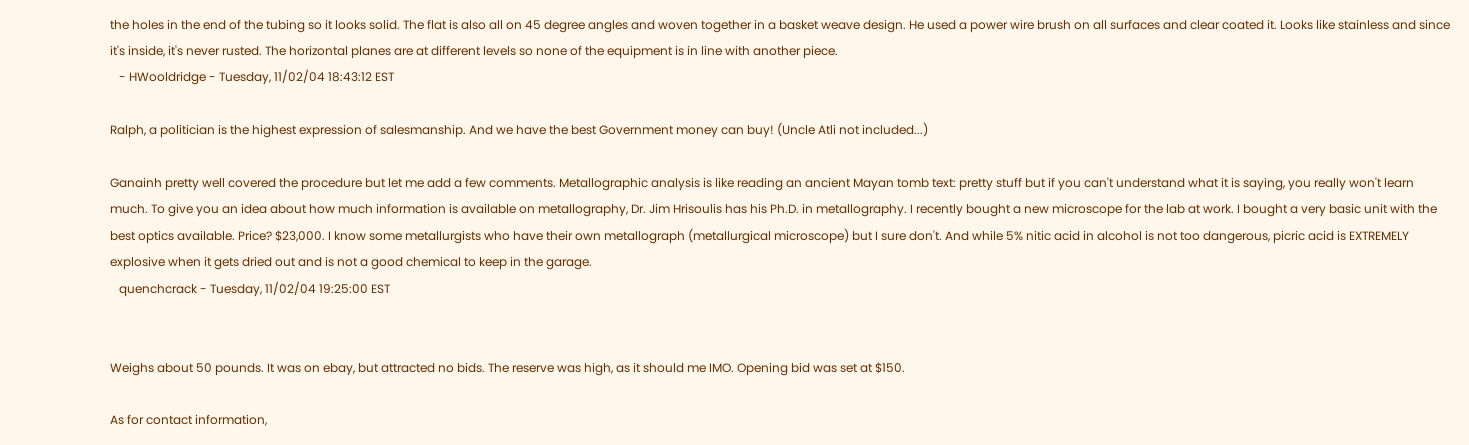the holes in the end of the tubing so it looks solid. The flat is also all on 45 degree angles and woven together in a basket weave design. He used a power wire brush on all surfaces and clear coated it. Looks like stainless and since it's inside, it's never rusted. The horizontal planes are at different levels so none of the equipment is in line with another piece.
   - HWooldridge - Tuesday, 11/02/04 18:43:12 EST

Ralph, a politician is the highest expression of salesmanship. And we have the best Government money can buy! (Uncle Atli not included...)

Ganainh pretty well covered the procedure but let me add a few comments. Metallographic analysis is like reading an ancient Mayan tomb text: pretty stuff but if you can't understand what it is saying, you really won't learn much. To give you an idea about how much information is available on metallography, Dr. Jim Hrisoulis has his Ph.D. in metallography. I recently bought a new microscope for the lab at work. I bought a very basic unit with the best optics available. Price? $23,000. I know some metallurgists who have their own metallograph (metallurgical microscope) but I sure don't. And while 5% nitic acid in alcohol is not too dangerous, picric acid is EXTREMELY explosive when it gets dried out and is not a good chemical to keep in the garage.
   quenchcrack - Tuesday, 11/02/04 19:25:00 EST


Weighs about 50 pounds. It was on ebay, but attracted no bids. The reserve was high, as it should me IMO. Opening bid was set at $150.

As for contact information,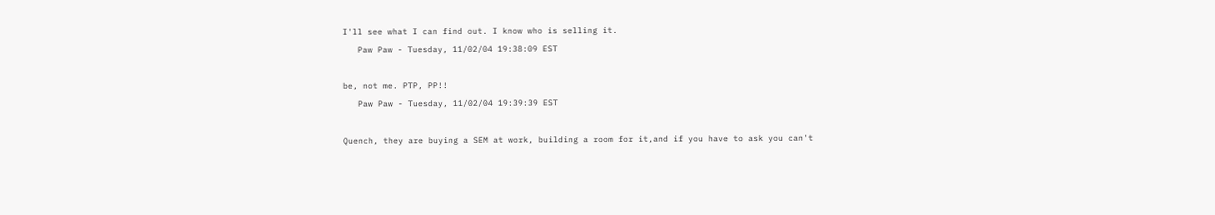I'll see what I can find out. I know who is selling it.
   Paw Paw - Tuesday, 11/02/04 19:38:09 EST

be, not me. PTP, PP!!
   Paw Paw - Tuesday, 11/02/04 19:39:39 EST

Quench, they are buying a SEM at work, building a room for it,and if you have to ask you can't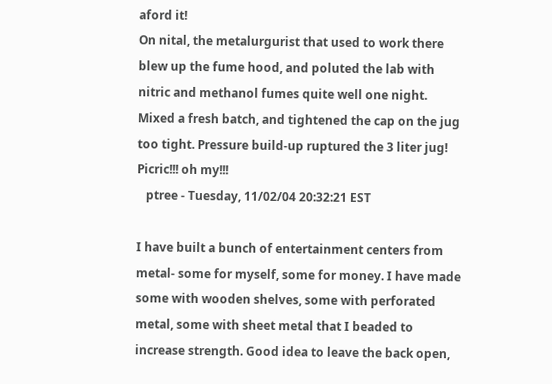aford it!
On nital, the metalurgurist that used to work there blew up the fume hood, and poluted the lab with nitric and methanol fumes quite well one night. Mixed a fresh batch, and tightened the cap on the jug too tight. Pressure build-up ruptured the 3 liter jug!
Picric!!! oh my!!!
   ptree - Tuesday, 11/02/04 20:32:21 EST

I have built a bunch of entertainment centers from metal- some for myself, some for money. I have made some with wooden shelves, some with perforated metal, some with sheet metal that I beaded to increase strength. Good idea to leave the back open,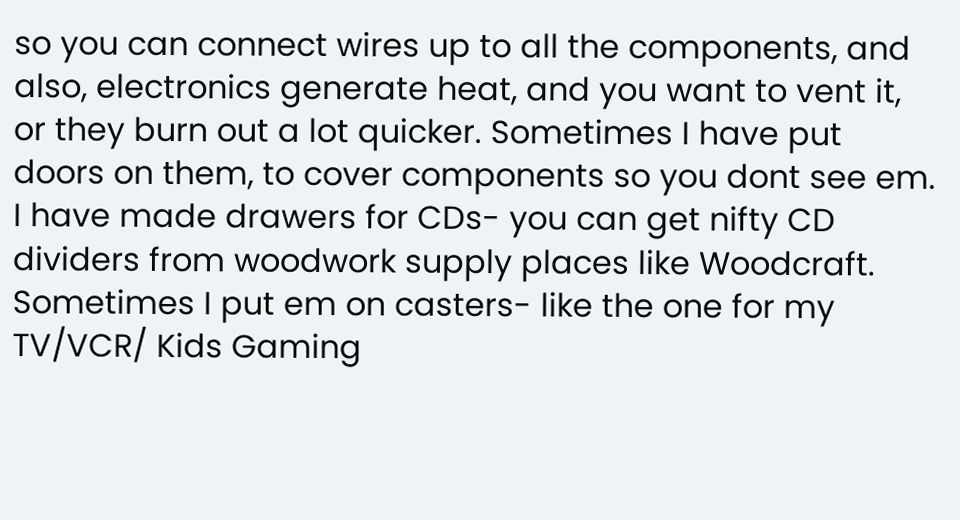so you can connect wires up to all the components, and also, electronics generate heat, and you want to vent it, or they burn out a lot quicker. Sometimes I have put doors on them, to cover components so you dont see em. I have made drawers for CDs- you can get nifty CD dividers from woodwork supply places like Woodcraft. Sometimes I put em on casters- like the one for my TV/VCR/ Kids Gaming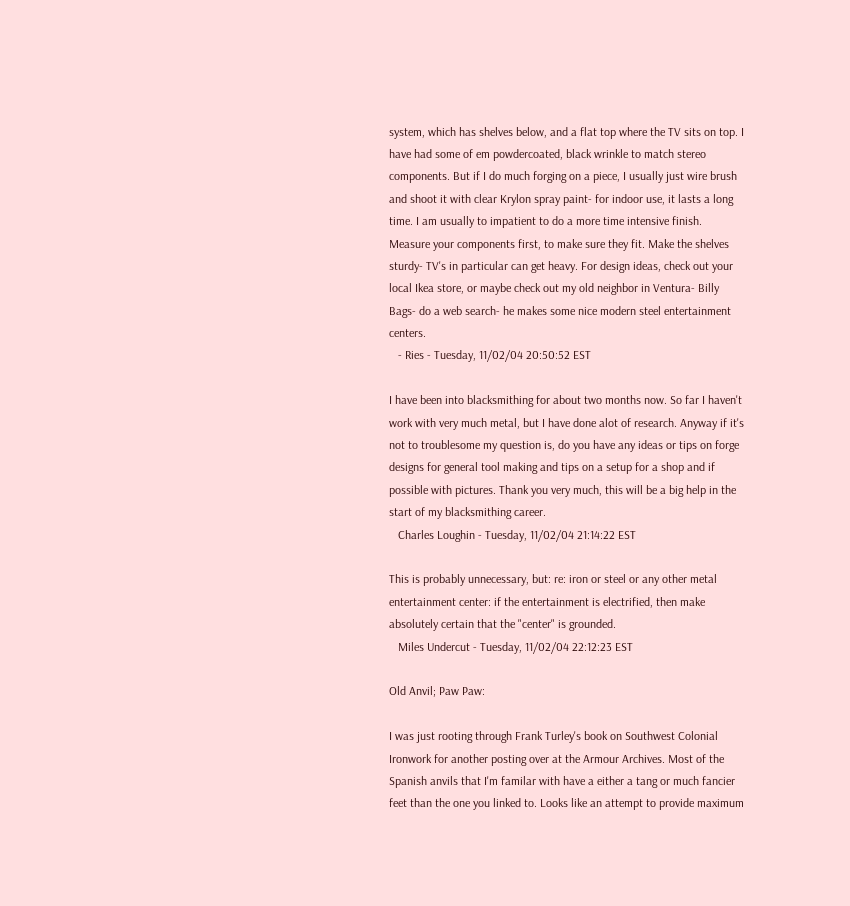system, which has shelves below, and a flat top where the TV sits on top. I have had some of em powdercoated, black wrinkle to match stereo components. But if I do much forging on a piece, I usually just wire brush and shoot it with clear Krylon spray paint- for indoor use, it lasts a long time. I am usually to impatient to do a more time intensive finish.
Measure your components first, to make sure they fit. Make the shelves sturdy- TV's in particular can get heavy. For design ideas, check out your local Ikea store, or maybe check out my old neighbor in Ventura- Billy Bags- do a web search- he makes some nice modern steel entertainment centers.
   - Ries - Tuesday, 11/02/04 20:50:52 EST

I have been into blacksmithing for about two months now. So far I haven't work with very much metal, but I have done alot of research. Anyway if it's not to troublesome my question is, do you have any ideas or tips on forge designs for general tool making and tips on a setup for a shop and if possible with pictures. Thank you very much, this will be a big help in the start of my blacksmithing career.
   Charles Loughin - Tuesday, 11/02/04 21:14:22 EST

This is probably unnecessary, but: re: iron or steel or any other metal entertainment center: if the entertainment is electrified, then make absolutely certain that the "center" is grounded.
   Miles Undercut - Tuesday, 11/02/04 22:12:23 EST

Old Anvil; Paw Paw:

I was just rooting through Frank Turley's book on Southwest Colonial Ironwork for another posting over at the Armour Archives. Most of the Spanish anvils that I'm familar with have a either a tang or much fancier feet than the one you linked to. Looks like an attempt to provide maximum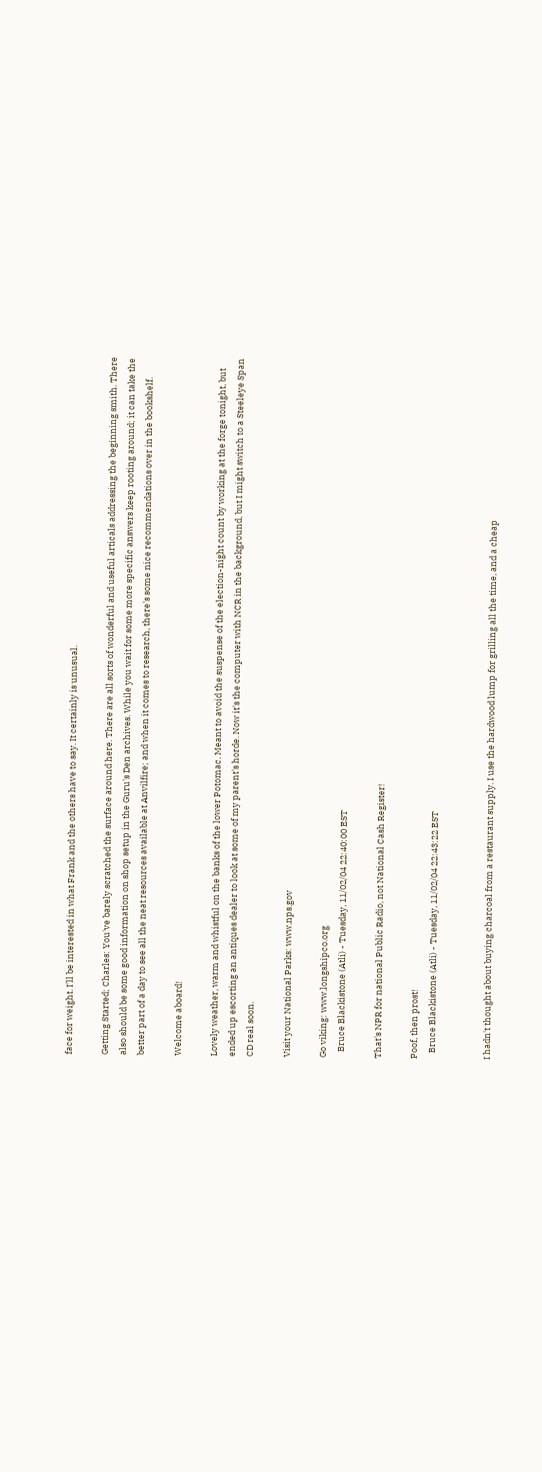face for weight. I'll be interested in what Frank and the others have to say. It certainly is unusual.

Getting Started; Charles: You've barely scratched the surface around here. There are all sorts of wonderful and useful articals addressing the beginning smith. There also should be some good information on shop setup in the Guru's Den archives. While you wait for some more specific answers keep rooting around; it can take the better part of a day to see all the neat resources available at Anvilfire; and when it comes to research, there's some nice recommendations over in the bookshelf.

Welcome aboard!

Lovely weather, warm and whistful on the banks of the lower Potomac. Meant to avoid the suspense of the election-night count by working at the forge tonight, but ended up escorting an antiques dealer to look at some of my parent's horde. Now it's the computer with NCR in the background, but I might switch to a Steeleye Span CD real soon.

Visit your National Parks: www.nps.gov

Go viking: www.longshipco.org
   Bruce Blackistone (Atli) - Tuesday, 11/02/04 22:40:00 EST

That's NPR for national Public Radio, not National Cash Register!

Poof, then prost!
   Bruce Blackistone (Atli) - Tuesday, 11/02/04 22:43:22 EST


I hadn't thought about buying charcoal from a restaurant supply. I use the hardwood lump for grilling all the time, and a cheap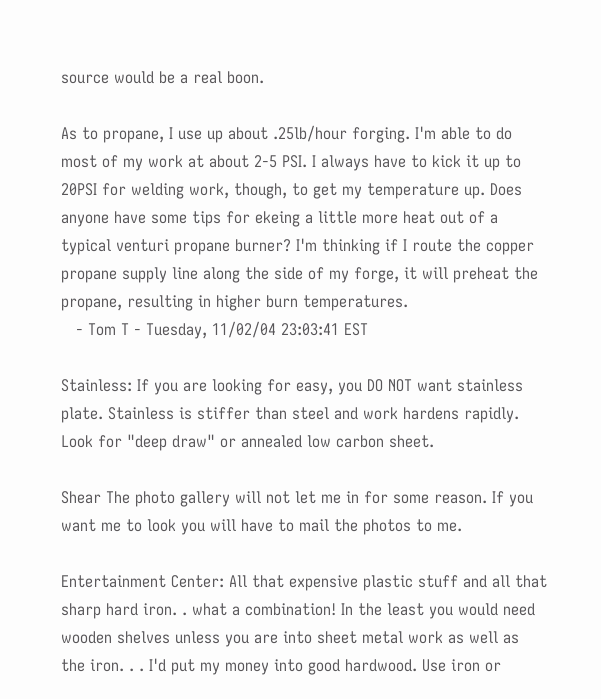source would be a real boon.

As to propane, I use up about .25lb/hour forging. I'm able to do most of my work at about 2-5 PSI. I always have to kick it up to 20PSI for welding work, though, to get my temperature up. Does anyone have some tips for ekeing a little more heat out of a typical venturi propane burner? I'm thinking if I route the copper propane supply line along the side of my forge, it will preheat the propane, resulting in higher burn temperatures.
   - Tom T - Tuesday, 11/02/04 23:03:41 EST

Stainless: If you are looking for easy, you DO NOT want stainless plate. Stainless is stiffer than steel and work hardens rapidly. Look for "deep draw" or annealed low carbon sheet.

Shear The photo gallery will not let me in for some reason. If you want me to look you will have to mail the photos to me.

Entertainment Center: All that expensive plastic stuff and all that sharp hard iron. . what a combination! In the least you would need wooden shelves unless you are into sheet metal work as well as the iron. . . I'd put my money into good hardwood. Use iron or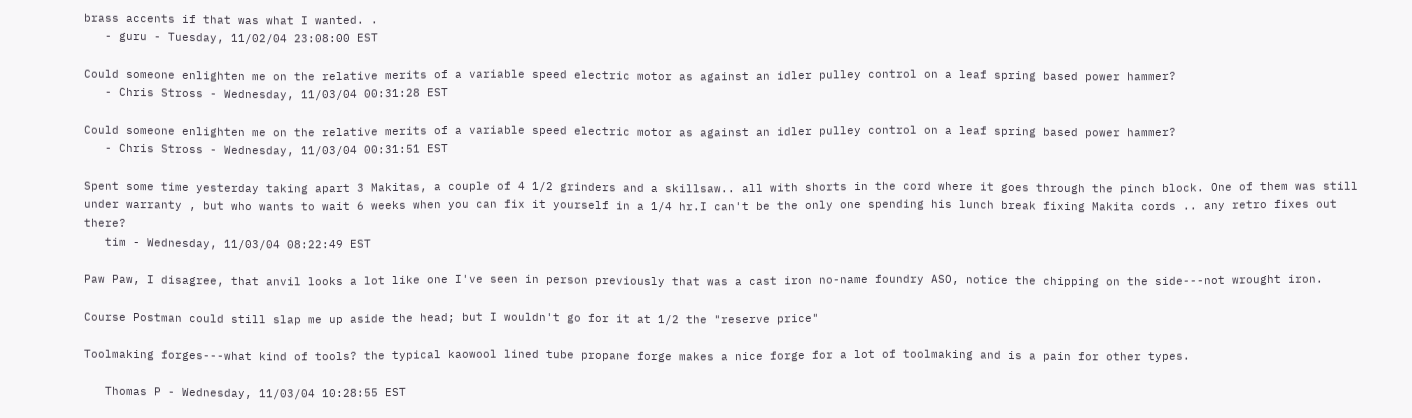brass accents if that was what I wanted. .
   - guru - Tuesday, 11/02/04 23:08:00 EST

Could someone enlighten me on the relative merits of a variable speed electric motor as against an idler pulley control on a leaf spring based power hammer?
   - Chris Stross - Wednesday, 11/03/04 00:31:28 EST

Could someone enlighten me on the relative merits of a variable speed electric motor as against an idler pulley control on a leaf spring based power hammer?
   - Chris Stross - Wednesday, 11/03/04 00:31:51 EST

Spent some time yesterday taking apart 3 Makitas, a couple of 4 1/2 grinders and a skillsaw.. all with shorts in the cord where it goes through the pinch block. One of them was still under warranty , but who wants to wait 6 weeks when you can fix it yourself in a 1/4 hr.I can't be the only one spending his lunch break fixing Makita cords .. any retro fixes out there?
   tim - Wednesday, 11/03/04 08:22:49 EST

Paw Paw, I disagree, that anvil looks a lot like one I've seen in person previously that was a cast iron no-name foundry ASO, notice the chipping on the side---not wrought iron.

Course Postman could still slap me up aside the head; but I wouldn't go for it at 1/2 the "reserve price"

Toolmaking forges---what kind of tools? the typical kaowool lined tube propane forge makes a nice forge for a lot of toolmaking and is a pain for other types.

   Thomas P - Wednesday, 11/03/04 10:28:55 EST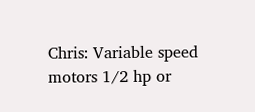Chris: Variable speed motors 1/2 hp or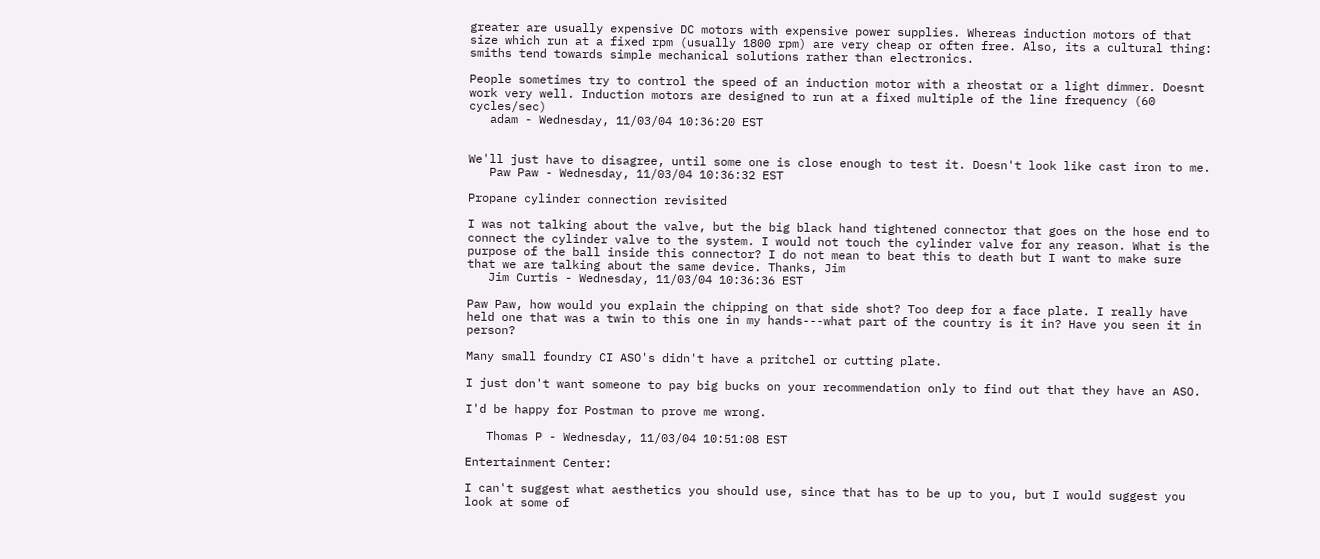greater are usually expensive DC motors with expensive power supplies. Whereas induction motors of that size which run at a fixed rpm (usually 1800 rpm) are very cheap or often free. Also, its a cultural thing: smiths tend towards simple mechanical solutions rather than electronics.

People sometimes try to control the speed of an induction motor with a rheostat or a light dimmer. Doesnt work very well. Induction motors are designed to run at a fixed multiple of the line frequency (60 cycles/sec)
   adam - Wednesday, 11/03/04 10:36:20 EST


We'll just have to disagree, until some one is close enough to test it. Doesn't look like cast iron to me.
   Paw Paw - Wednesday, 11/03/04 10:36:32 EST

Propane cylinder connection revisited

I was not talking about the valve, but the big black hand tightened connector that goes on the hose end to connect the cylinder valve to the system. I would not touch the cylinder valve for any reason. What is the purpose of the ball inside this connector? I do not mean to beat this to death but I want to make sure that we are talking about the same device. Thanks, Jim
   Jim Curtis - Wednesday, 11/03/04 10:36:36 EST

Paw Paw, how would you explain the chipping on that side shot? Too deep for a face plate. I really have held one that was a twin to this one in my hands---what part of the country is it in? Have you seen it in person?

Many small foundry CI ASO's didn't have a pritchel or cutting plate.

I just don't want someone to pay big bucks on your recommendation only to find out that they have an ASO.

I'd be happy for Postman to prove me wrong.

   Thomas P - Wednesday, 11/03/04 10:51:08 EST

Entertainment Center:

I can't suggest what aesthetics you should use, since that has to be up to you, but I would suggest you look at some of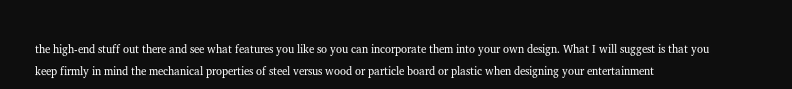the high-end stuff out there and see what features you like so you can incorporate them into your own design. What I will suggest is that you keep firmly in mind the mechanical properties of steel versus wood or particle board or plastic when designing your entertainment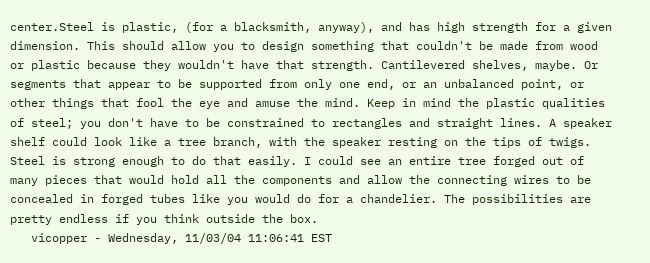center.Steel is plastic, (for a blacksmith, anyway), and has high strength for a given dimension. This should allow you to design something that couldn't be made from wood or plastic because they wouldn't have that strength. Cantilevered shelves, maybe. Or segments that appear to be supported from only one end, or an unbalanced point, or other things that fool the eye and amuse the mind. Keep in mind the plastic qualities of steel; you don't have to be constrained to rectangles and straight lines. A speaker shelf could look like a tree branch, with the speaker resting on the tips of twigs. Steel is strong enough to do that easily. I could see an entire tree forged out of many pieces that would hold all the components and allow the connecting wires to be concealed in forged tubes like you would do for a chandelier. The possibilities are pretty endless if you think outside the box.
   vicopper - Wednesday, 11/03/04 11:06:41 EST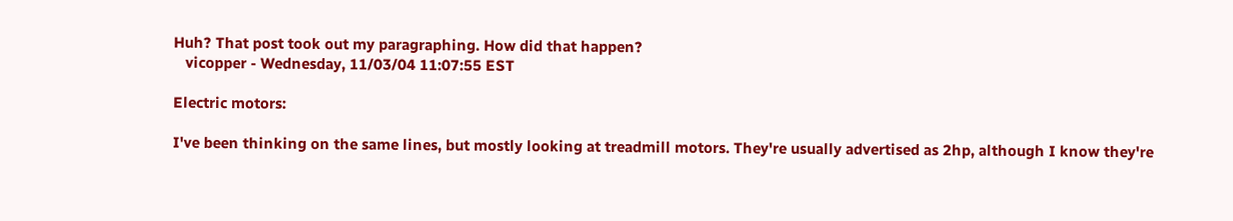Huh? That post took out my paragraphing. How did that happen?
   vicopper - Wednesday, 11/03/04 11:07:55 EST

Electric motors:

I've been thinking on the same lines, but mostly looking at treadmill motors. They're usually advertised as 2hp, although I know they're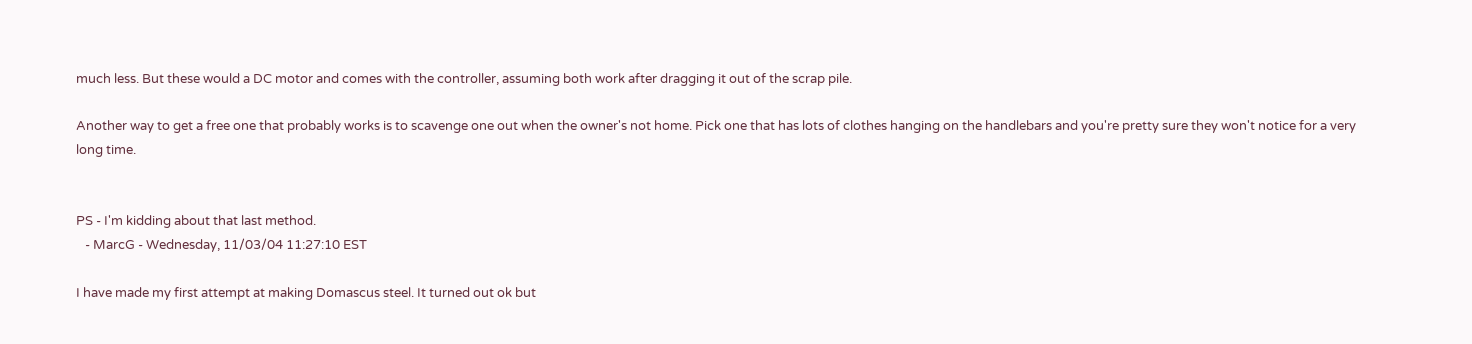much less. But these would a DC motor and comes with the controller, assuming both work after dragging it out of the scrap pile.

Another way to get a free one that probably works is to scavenge one out when the owner's not home. Pick one that has lots of clothes hanging on the handlebars and you're pretty sure they won't notice for a very long time.


PS - I'm kidding about that last method.
   - MarcG - Wednesday, 11/03/04 11:27:10 EST

I have made my first attempt at making Domascus steel. It turned out ok but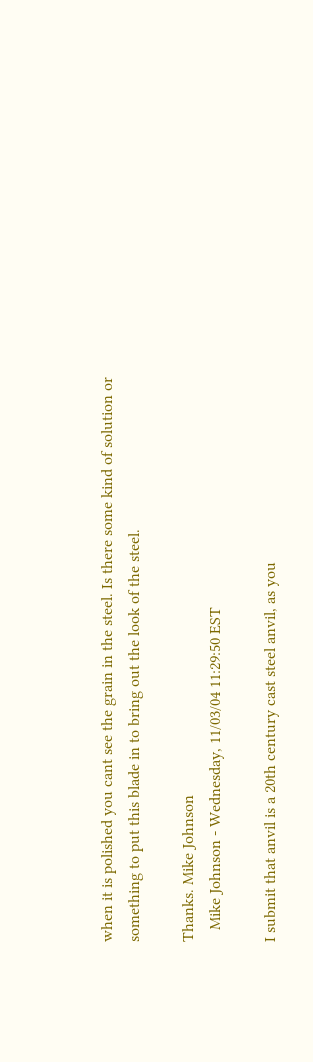when it is polished you cant see the grain in the steel. Is there some kind of solution or something to put this blade in to bring out the look of the steel.

Thanks. Mike Johnson
   Mike Johnson - Wednesday, 11/03/04 11:29:50 EST

I submit that anvil is a 20th century cast steel anvil, as you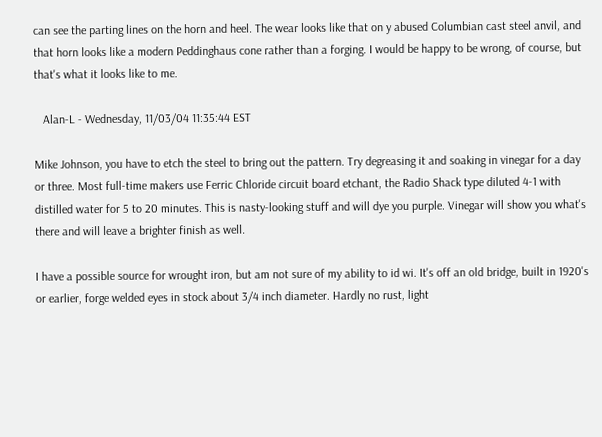can see the parting lines on the horn and heel. The wear looks like that on y abused Columbian cast steel anvil, and that horn looks like a modern Peddinghaus cone rather than a forging. I would be happy to be wrong, of course, but that's what it looks like to me.

   Alan-L - Wednesday, 11/03/04 11:35:44 EST

Mike Johnson, you have to etch the steel to bring out the pattern. Try degreasing it and soaking in vinegar for a day or three. Most full-time makers use Ferric Chloride circuit board etchant, the Radio Shack type diluted 4-1 with distilled water for 5 to 20 minutes. This is nasty-looking stuff and will dye you purple. Vinegar will show you what's there and will leave a brighter finish as well.

I have a possible source for wrought iron, but am not sure of my ability to id wi. It's off an old bridge, built in 1920's or earlier, forge welded eyes in stock about 3/4 inch diameter. Hardly no rust, light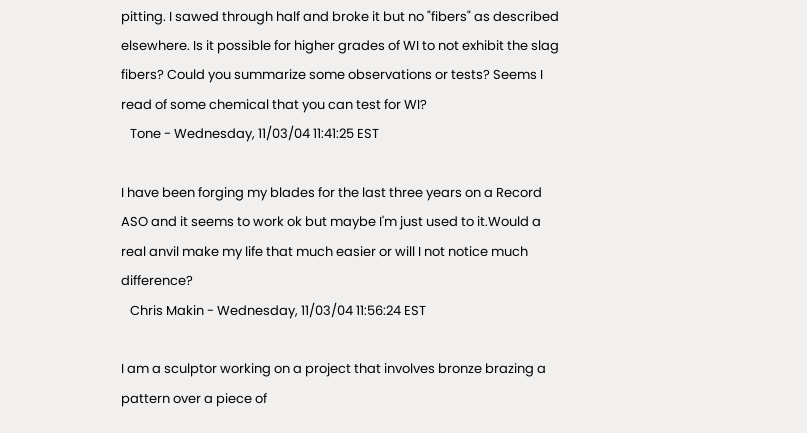pitting. I sawed through half and broke it but no "fibers" as described elsewhere. Is it possible for higher grades of WI to not exhibit the slag fibers? Could you summarize some observations or tests? Seems I read of some chemical that you can test for WI?
   Tone - Wednesday, 11/03/04 11:41:25 EST

I have been forging my blades for the last three years on a Record ASO and it seems to work ok but maybe I'm just used to it.Would a real anvil make my life that much easier or will I not notice much difference?
   Chris Makin - Wednesday, 11/03/04 11:56:24 EST

I am a sculptor working on a project that involves bronze brazing a pattern over a piece of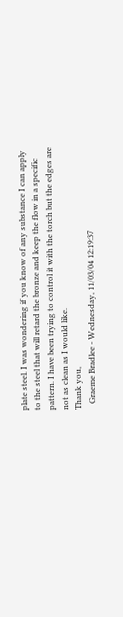plate steel. I was wondering if you know of any substance I can apply to the steel that will retard the bronze and keep the flow in a specific pattern. I have been trying to control it with the torch but the edges are not as clean as I would like.
Thank you,
   Graeme Bradlee - Wednesday, 11/03/04 12:19:37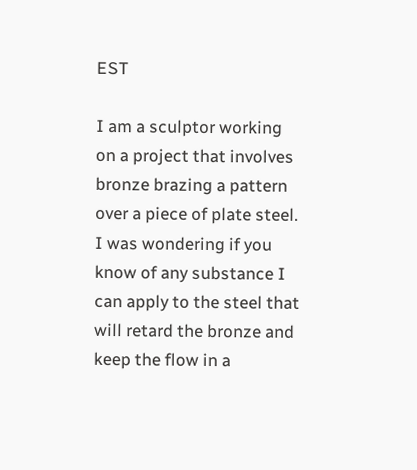EST

I am a sculptor working on a project that involves bronze brazing a pattern over a piece of plate steel. I was wondering if you know of any substance I can apply to the steel that will retard the bronze and keep the flow in a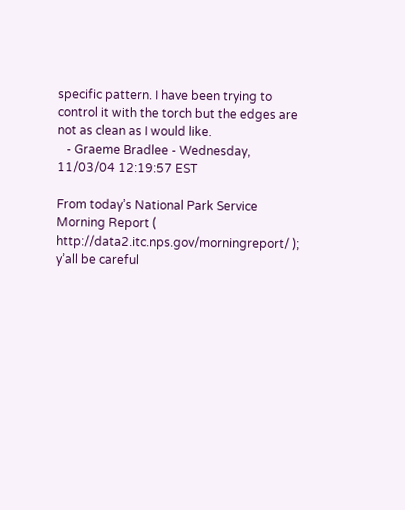specific pattern. I have been trying to control it with the torch but the edges are not as clean as I would like.
   - Graeme Bradlee - Wednesday, 11/03/04 12:19:57 EST

From today’s National Park Service Morning Report ( http://data2.itc.nps.gov/morningreport/ ); y’all be careful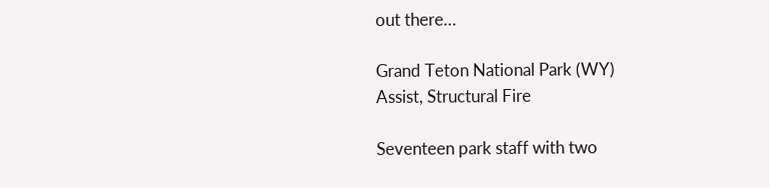out there…

Grand Teton National Park (WY)
Assist, Structural Fire

Seventeen park staff with two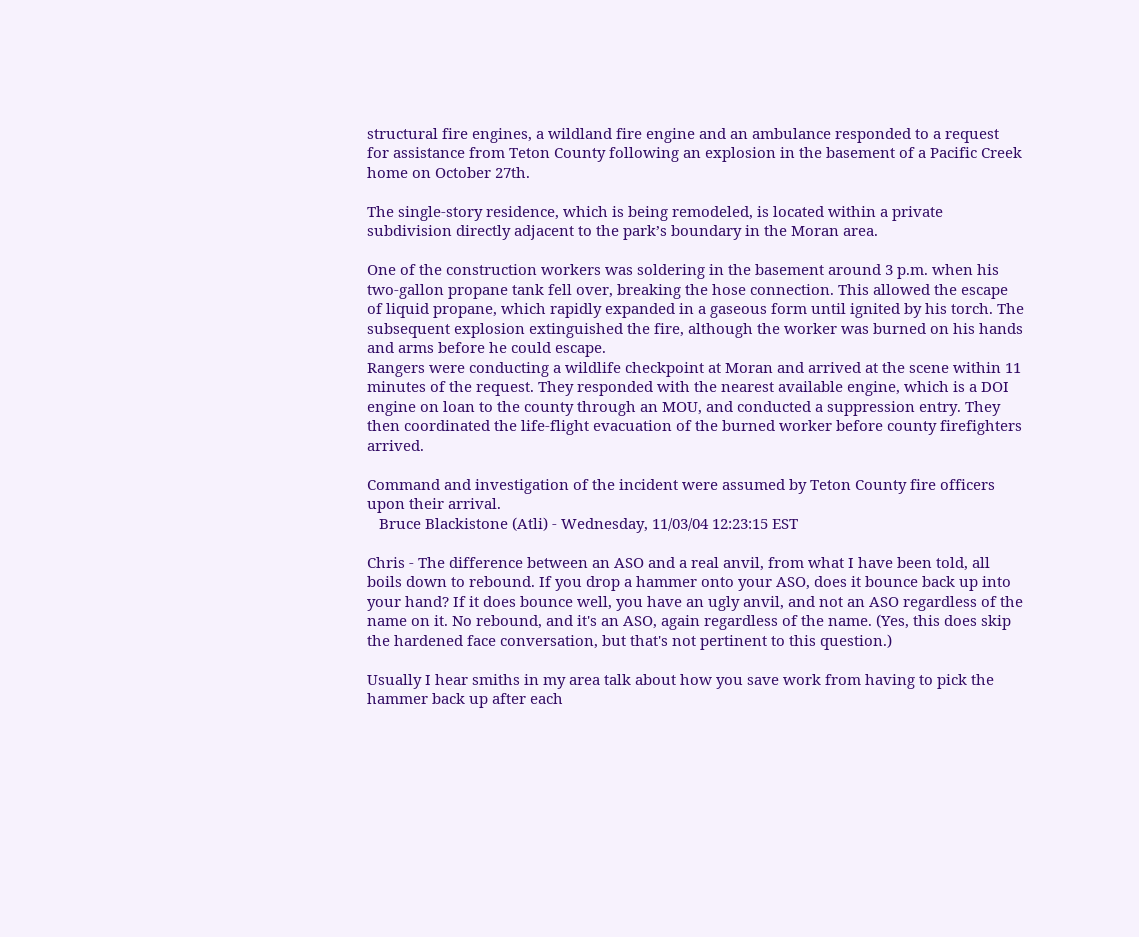structural fire engines, a wildland fire engine and an ambulance responded to a request for assistance from Teton County following an explosion in the basement of a Pacific Creek home on October 27th.

The single-story residence, which is being remodeled, is located within a private subdivision directly adjacent to the park’s boundary in the Moran area.

One of the construction workers was soldering in the basement around 3 p.m. when his two-gallon propane tank fell over, breaking the hose connection. This allowed the escape of liquid propane, which rapidly expanded in a gaseous form until ignited by his torch. The subsequent explosion extinguished the fire, although the worker was burned on his hands and arms before he could escape.
Rangers were conducting a wildlife checkpoint at Moran and arrived at the scene within 11 minutes of the request. They responded with the nearest available engine, which is a DOI engine on loan to the county through an MOU, and conducted a suppression entry. They then coordinated the life-flight evacuation of the burned worker before county firefighters arrived.

Command and investigation of the incident were assumed by Teton County fire officers upon their arrival.
   Bruce Blackistone (Atli) - Wednesday, 11/03/04 12:23:15 EST

Chris - The difference between an ASO and a real anvil, from what I have been told, all boils down to rebound. If you drop a hammer onto your ASO, does it bounce back up into your hand? If it does bounce well, you have an ugly anvil, and not an ASO regardless of the name on it. No rebound, and it's an ASO, again regardless of the name. (Yes, this does skip the hardened face conversation, but that's not pertinent to this question.)

Usually I hear smiths in my area talk about how you save work from having to pick the hammer back up after each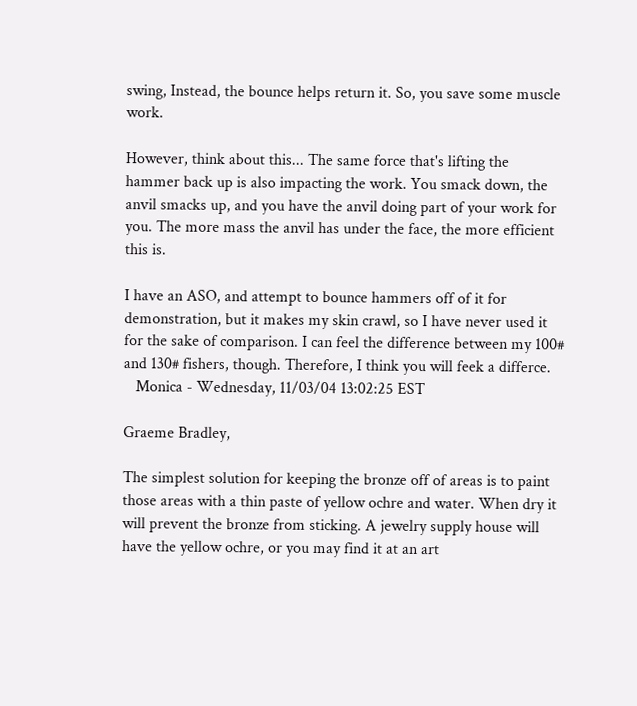swing, Instead, the bounce helps return it. So, you save some muscle work.

However, think about this... The same force that's lifting the hammer back up is also impacting the work. You smack down, the anvil smacks up, and you have the anvil doing part of your work for you. The more mass the anvil has under the face, the more efficient this is.

I have an ASO, and attempt to bounce hammers off of it for demonstration, but it makes my skin crawl, so I have never used it for the sake of comparison. I can feel the difference between my 100# and 130# fishers, though. Therefore, I think you will feek a differce.
   Monica - Wednesday, 11/03/04 13:02:25 EST

Graeme Bradley,

The simplest solution for keeping the bronze off of areas is to paint those areas with a thin paste of yellow ochre and water. When dry it will prevent the bronze from sticking. A jewelry supply house will have the yellow ochre, or you may find it at an art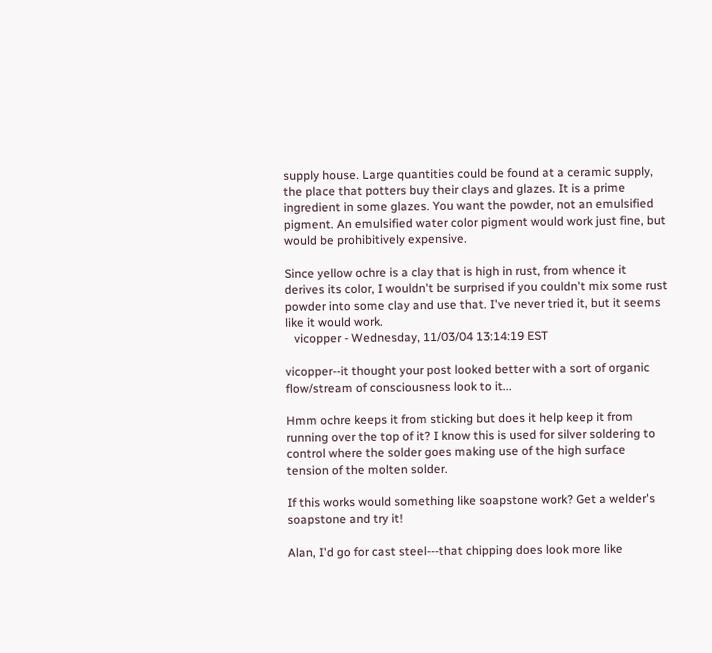supply house. Large quantities could be found at a ceramic supply, the place that potters buy their clays and glazes. It is a prime ingredient in some glazes. You want the powder, not an emulsified pigment. An emulsified water color pigment would work just fine, but would be prohibitively expensive.

Since yellow ochre is a clay that is high in rust, from whence it derives its color, I wouldn't be surprised if you couldn't mix some rust powder into some clay and use that. I've never tried it, but it seems like it would work.
   vicopper - Wednesday, 11/03/04 13:14:19 EST

vicopper--it thought your post looked better with a sort of organic flow/stream of consciousness look to it...

Hmm ochre keeps it from sticking but does it help keep it from running over the top of it? I know this is used for silver soldering to control where the solder goes making use of the high surface tension of the molten solder.

If this works would something like soapstone work? Get a welder's soapstone and try it!

Alan, I'd go for cast steel---that chipping does look more like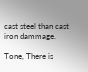cast steel than cast iron dammage.

Tone, There is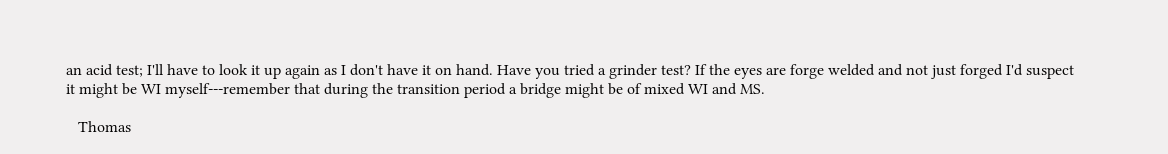an acid test; I'll have to look it up again as I don't have it on hand. Have you tried a grinder test? If the eyes are forge welded and not just forged I'd suspect it might be WI myself---remember that during the transition period a bridge might be of mixed WI and MS.

   Thomas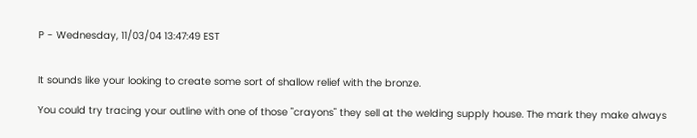P - Wednesday, 11/03/04 13:47:49 EST


It sounds like your looking to create some sort of shallow relief with the bronze.

You could try tracing your outline with one of those "crayons" they sell at the welding supply house. The mark they make always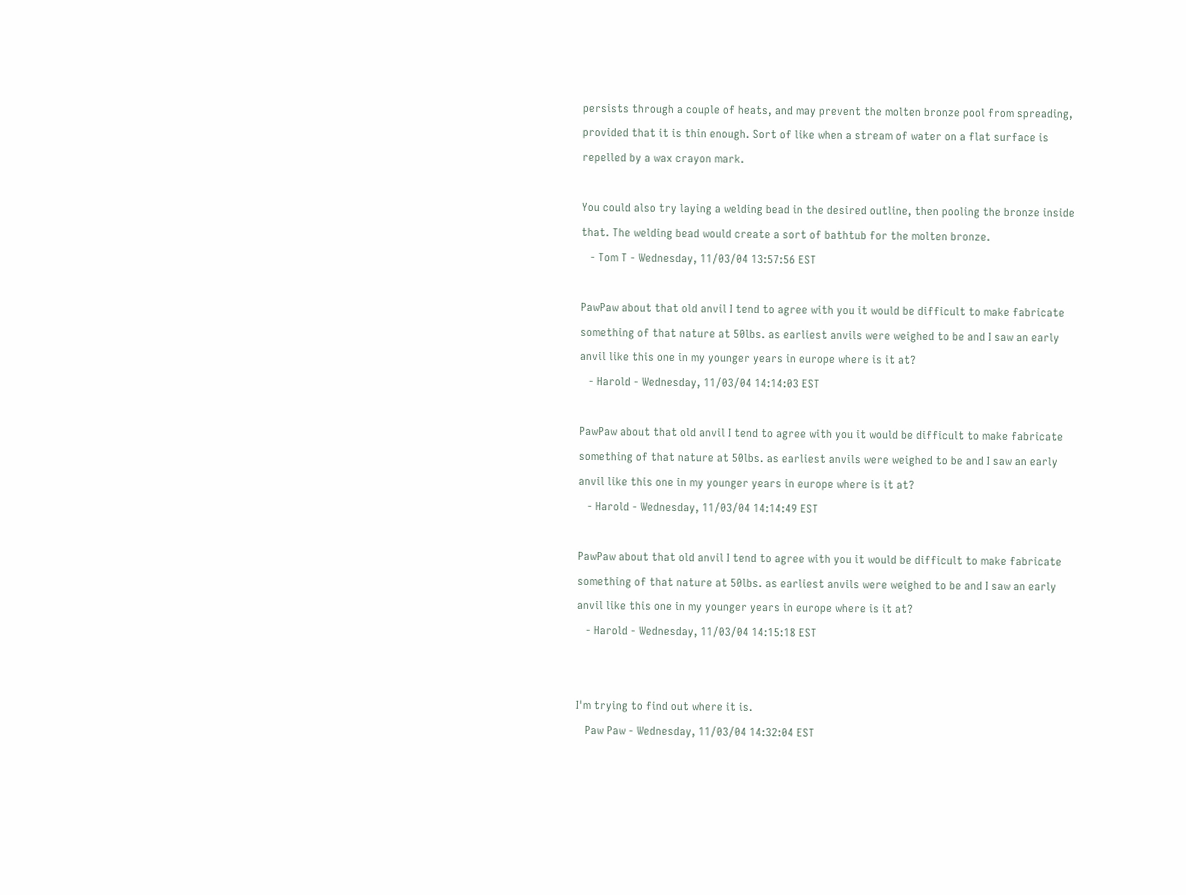persists through a couple of heats, and may prevent the molten bronze pool from spreading, provided that it is thin enough. Sort of like when a stream of water on a flat surface is repelled by a wax crayon mark.

You could also try laying a welding bead in the desired outline, then pooling the bronze inside that. The welding bead would create a sort of bathtub for the molten bronze.
   - Tom T - Wednesday, 11/03/04 13:57:56 EST

PawPaw about that old anvil I tend to agree with you it would be difficult to make fabricate something of that nature at 50lbs. as earliest anvils were weighed to be and I saw an early anvil like this one in my younger years in europe where is it at?
   - Harold - Wednesday, 11/03/04 14:14:03 EST

PawPaw about that old anvil I tend to agree with you it would be difficult to make fabricate something of that nature at 50lbs. as earliest anvils were weighed to be and I saw an early anvil like this one in my younger years in europe where is it at?
   - Harold - Wednesday, 11/03/04 14:14:49 EST

PawPaw about that old anvil I tend to agree with you it would be difficult to make fabricate something of that nature at 50lbs. as earliest anvils were weighed to be and I saw an early anvil like this one in my younger years in europe where is it at?
   - Harold - Wednesday, 11/03/04 14:15:18 EST


I'm trying to find out where it is.
   Paw Paw - Wednesday, 11/03/04 14:32:04 EST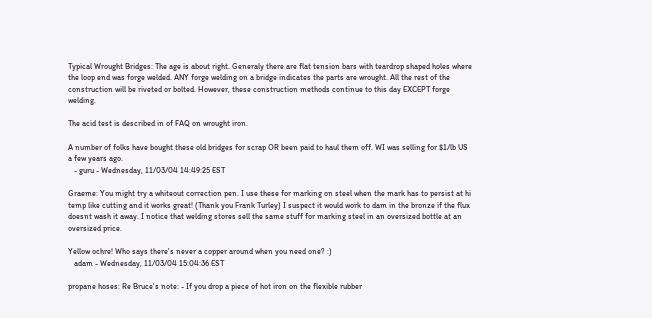Typical Wrought Bridges: The age is about right. Generaly there are flat tension bars with teardrop shaped holes where the loop end was forge welded. ANY forge welding on a bridge indicates the parts are wrought. All the rest of the construction will be riveted or bolted. However, these construction methods continue to this day EXCEPT forge welding.

The acid test is described in of FAQ on wrought iron.

A number of folks have bought these old bridges for scrap OR been paid to haul them off. WI was selling for $1/lb US a few years ago.
   - guru - Wednesday, 11/03/04 14:49:25 EST

Graeme: You might try a whiteout correction pen. I use these for marking on steel when the mark has to persist at hi temp like cutting and it works great! (Thank you Frank Turley) I suspect it would work to dam in the bronze if the flux doesnt wash it away. I notice that welding stores sell the same stuff for marking steel in an oversized bottle at an oversized price.

Yellow ochre! Who says there's never a copper around when you need one? :)
   adam - Wednesday, 11/03/04 15:04:36 EST

propane hoses: Re Bruce's note: - If you drop a piece of hot iron on the flexible rubber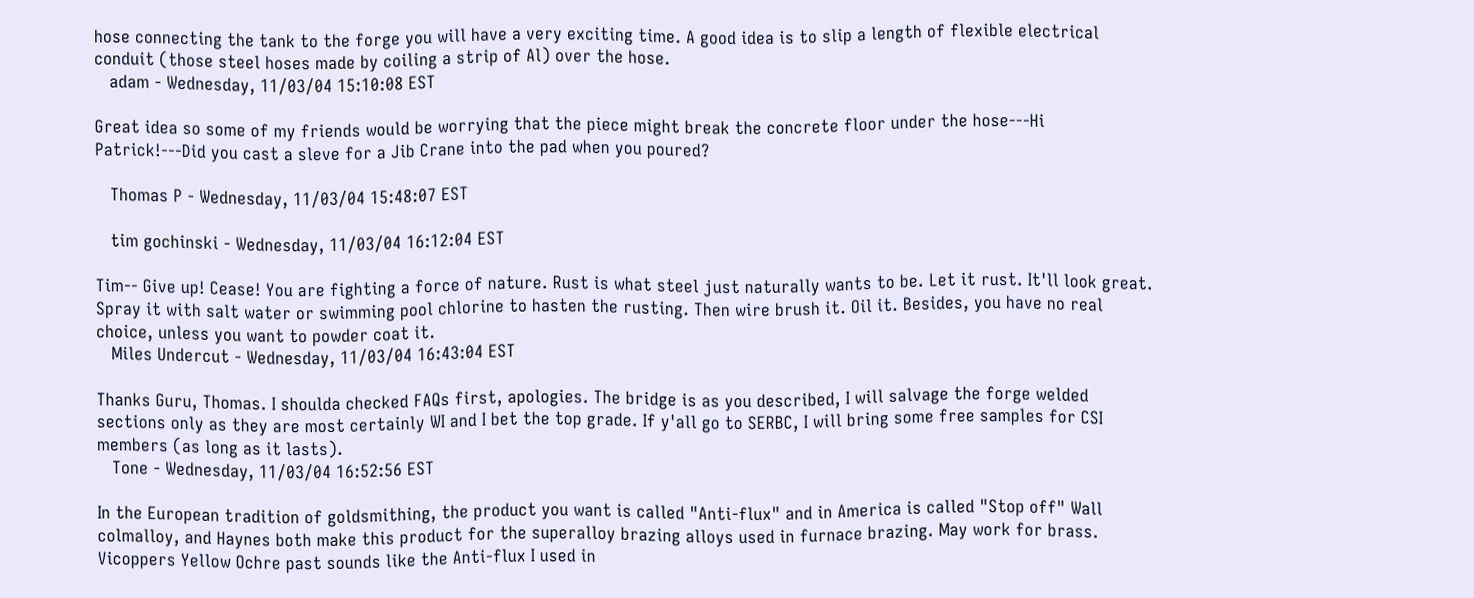hose connecting the tank to the forge you will have a very exciting time. A good idea is to slip a length of flexible electrical conduit (those steel hoses made by coiling a strip of Al) over the hose.
   adam - Wednesday, 11/03/04 15:10:08 EST

Great idea so some of my friends would be worrying that the piece might break the concrete floor under the hose---Hi Patrick!---Did you cast a sleve for a Jib Crane into the pad when you poured?

   Thomas P - Wednesday, 11/03/04 15:48:07 EST

   tim gochinski - Wednesday, 11/03/04 16:12:04 EST

Tim-- Give up! Cease! You are fighting a force of nature. Rust is what steel just naturally wants to be. Let it rust. It'll look great. Spray it with salt water or swimming pool chlorine to hasten the rusting. Then wire brush it. Oil it. Besides, you have no real choice, unless you want to powder coat it.
   Miles Undercut - Wednesday, 11/03/04 16:43:04 EST

Thanks Guru, Thomas. I shoulda checked FAQs first, apologies. The bridge is as you described, I will salvage the forge welded sections only as they are most certainly WI and I bet the top grade. If y'all go to SERBC, I will bring some free samples for CSI members (as long as it lasts).
   Tone - Wednesday, 11/03/04 16:52:56 EST

In the European tradition of goldsmithing, the product you want is called "Anti-flux" and in America is called "Stop off" Wall colmalloy, and Haynes both make this product for the superalloy brazing alloys used in furnace brazing. May work for brass. Vicoppers Yellow Ochre past sounds like the Anti-flux I used in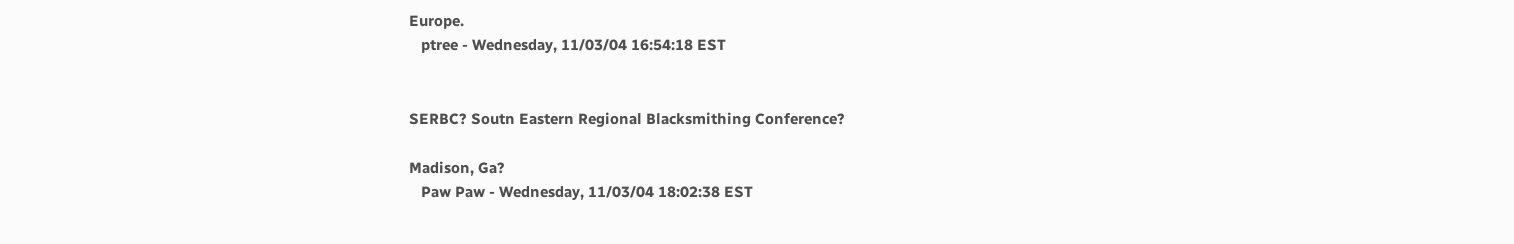Europe.
   ptree - Wednesday, 11/03/04 16:54:18 EST


SERBC? Soutn Eastern Regional Blacksmithing Conference?

Madison, Ga?
   Paw Paw - Wednesday, 11/03/04 18:02:38 EST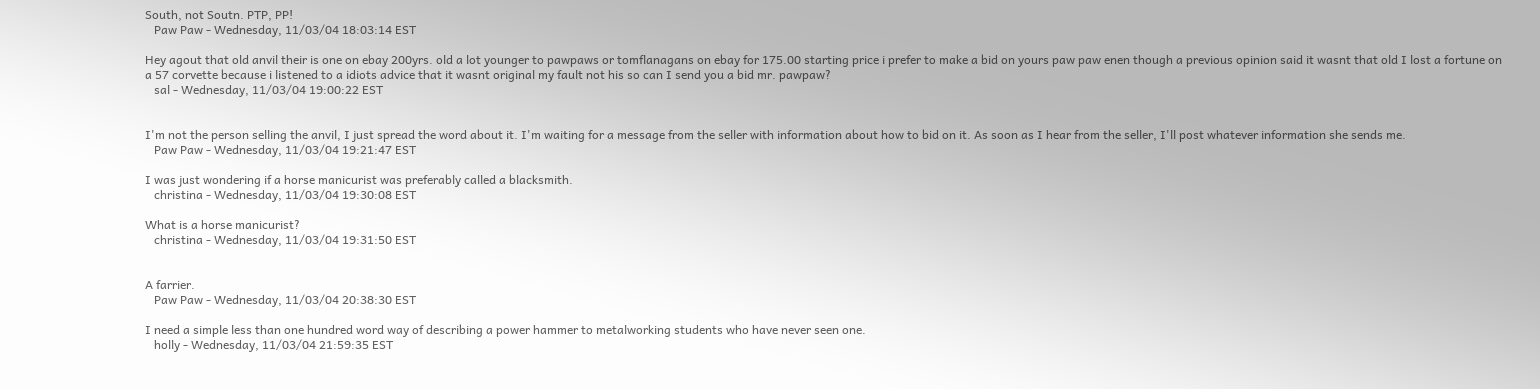South, not Soutn. PTP, PP!
   Paw Paw - Wednesday, 11/03/04 18:03:14 EST

Hey agout that old anvil their is one on ebay 200yrs. old a lot younger to pawpaws or tomflanagans on ebay for 175.00 starting price i prefer to make a bid on yours paw paw enen though a previous opinion said it wasnt that old I lost a fortune on a 57 corvette because i listened to a idiots advice that it wasnt original my fault not his so can I send you a bid mr. pawpaw?
   sal - Wednesday, 11/03/04 19:00:22 EST


I'm not the person selling the anvil, I just spread the word about it. I'm waiting for a message from the seller with information about how to bid on it. As soon as I hear from the seller, I'll post whatever information she sends me.
   Paw Paw - Wednesday, 11/03/04 19:21:47 EST

I was just wondering if a horse manicurist was preferably called a blacksmith.
   christina - Wednesday, 11/03/04 19:30:08 EST

What is a horse manicurist?
   christina - Wednesday, 11/03/04 19:31:50 EST


A farrier.
   Paw Paw - Wednesday, 11/03/04 20:38:30 EST

I need a simple less than one hundred word way of describing a power hammer to metalworking students who have never seen one.
   holly - Wednesday, 11/03/04 21:59:35 EST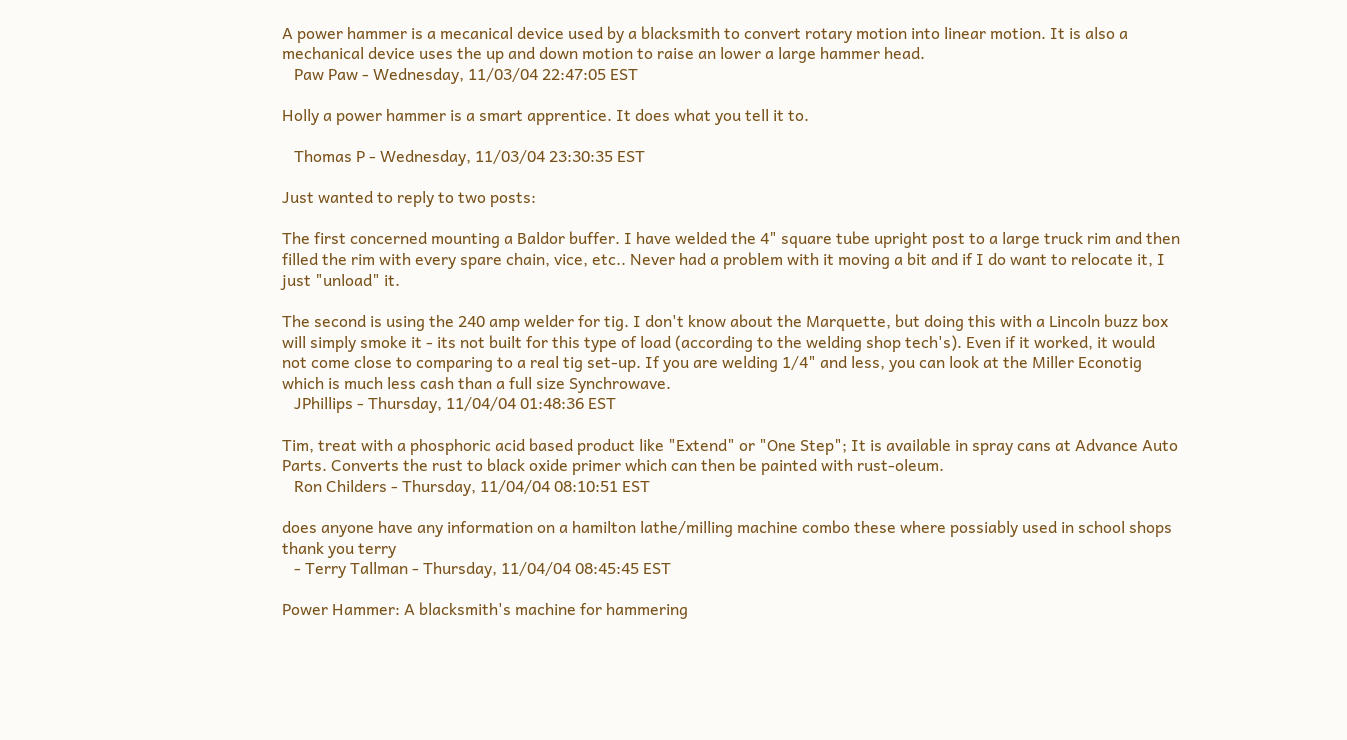A power hammer is a mecanical device used by a blacksmith to convert rotary motion into linear motion. It is also a mechanical device uses the up and down motion to raise an lower a large hammer head.
   Paw Paw - Wednesday, 11/03/04 22:47:05 EST

Holly a power hammer is a smart apprentice. It does what you tell it to.

   Thomas P - Wednesday, 11/03/04 23:30:35 EST

Just wanted to reply to two posts:

The first concerned mounting a Baldor buffer. I have welded the 4" square tube upright post to a large truck rim and then filled the rim with every spare chain, vice, etc.. Never had a problem with it moving a bit and if I do want to relocate it, I just "unload" it.

The second is using the 240 amp welder for tig. I don't know about the Marquette, but doing this with a Lincoln buzz box will simply smoke it - its not built for this type of load (according to the welding shop tech's). Even if it worked, it would not come close to comparing to a real tig set-up. If you are welding 1/4" and less, you can look at the Miller Econotig which is much less cash than a full size Synchrowave.
   JPhillips - Thursday, 11/04/04 01:48:36 EST

Tim, treat with a phosphoric acid based product like "Extend" or "One Step"; It is available in spray cans at Advance Auto Parts. Converts the rust to black oxide primer which can then be painted with rust-oleum.
   Ron Childers - Thursday, 11/04/04 08:10:51 EST

does anyone have any information on a hamilton lathe/milling machine combo these where possiably used in school shops thank you terry
   - Terry Tallman - Thursday, 11/04/04 08:45:45 EST

Power Hammer: A blacksmith's machine for hammering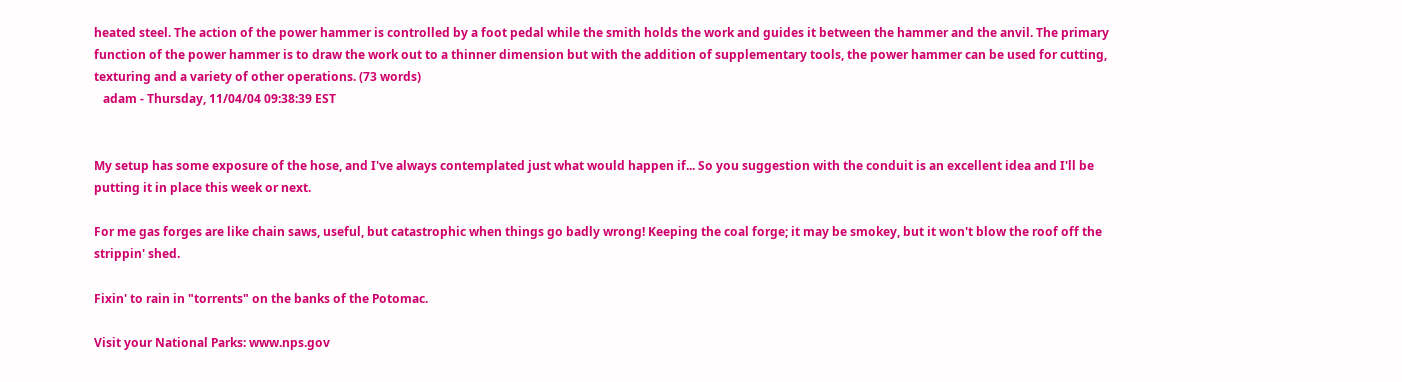heated steel. The action of the power hammer is controlled by a foot pedal while the smith holds the work and guides it between the hammer and the anvil. The primary function of the power hammer is to draw the work out to a thinner dimension but with the addition of supplementary tools, the power hammer can be used for cutting, texturing and a variety of other operations. (73 words)
   adam - Thursday, 11/04/04 09:38:39 EST


My setup has some exposure of the hose, and I've always contemplated just what would happen if... So you suggestion with the conduit is an excellent idea and I'll be putting it in place this week or next.

For me gas forges are like chain saws, useful, but catastrophic when things go badly wrong! Keeping the coal forge; it may be smokey, but it won't blow the roof off the strippin' shed.

Fixin' to rain in "torrents" on the banks of the Potomac.

Visit your National Parks: www.nps.gov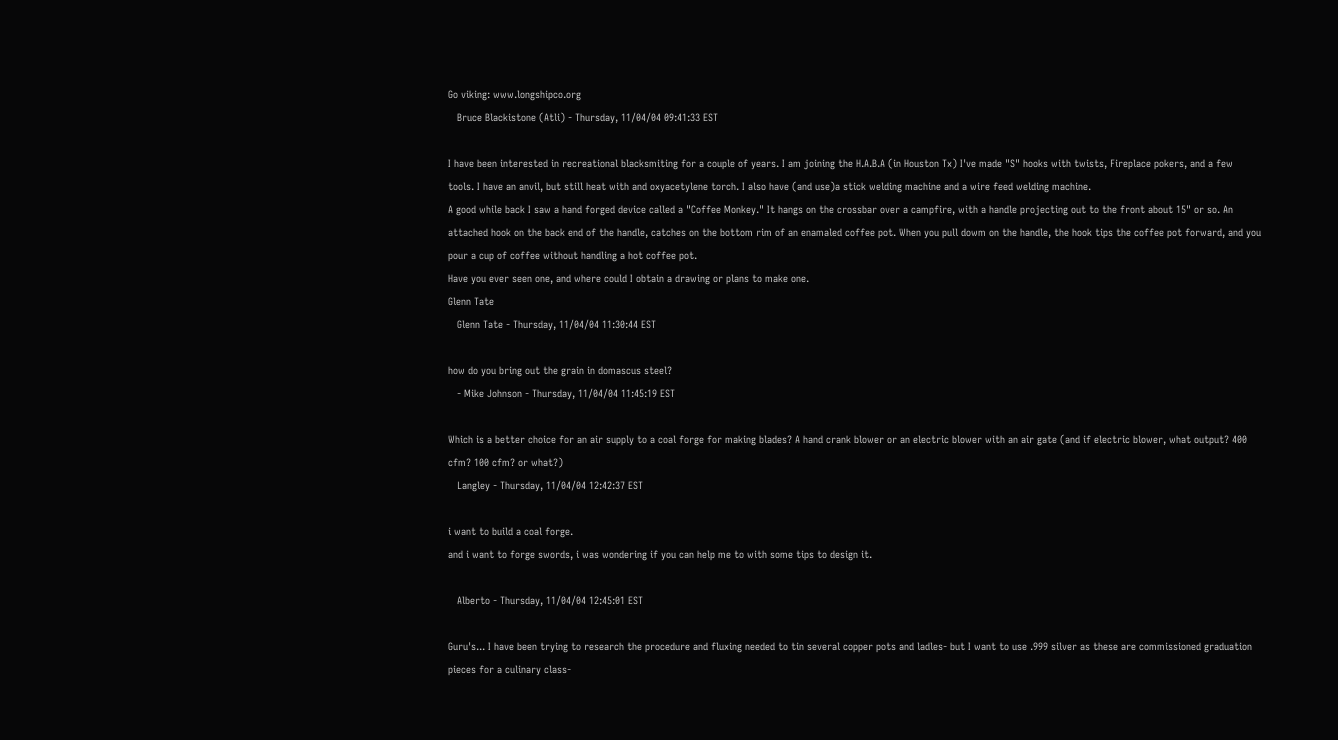Go viking: www.longshipco.org
   Bruce Blackistone (Atli) - Thursday, 11/04/04 09:41:33 EST

I have been interested in recreational blacksmiting for a couple of years. I am joining the H.A.B.A (in Houston Tx) I've made "S" hooks with twists, Fireplace pokers, and a few tools. I have an anvil, but still heat with and oxyacetylene torch. I also have (and use)a stick welding machine and a wire feed welding machine.
A good while back I saw a hand forged device called a "Coffee Monkey." It hangs on the crossbar over a campfire, with a handle projecting out to the front about 15" or so. An attached hook on the back end of the handle, catches on the bottom rim of an enamaled coffee pot. When you pull dowm on the handle, the hook tips the coffee pot forward, and you pour a cup of coffee without handling a hot coffee pot.
Have you ever seen one, and where could I obtain a drawing or plans to make one.
Glenn Tate
   Glenn Tate - Thursday, 11/04/04 11:30:44 EST

how do you bring out the grain in domascus steel?
   - Mike Johnson - Thursday, 11/04/04 11:45:19 EST

Which is a better choice for an air supply to a coal forge for making blades? A hand crank blower or an electric blower with an air gate (and if electric blower, what output? 400 cfm? 100 cfm? or what?)
   Langley - Thursday, 11/04/04 12:42:37 EST

i want to build a coal forge.
and i want to forge swords, i was wondering if you can help me to with some tips to design it.

   Alberto - Thursday, 11/04/04 12:45:01 EST

Guru's... I have been trying to research the procedure and fluxing needed to tin several copper pots and ladles- but I want to use .999 silver as these are commissioned graduation pieces for a culinary class-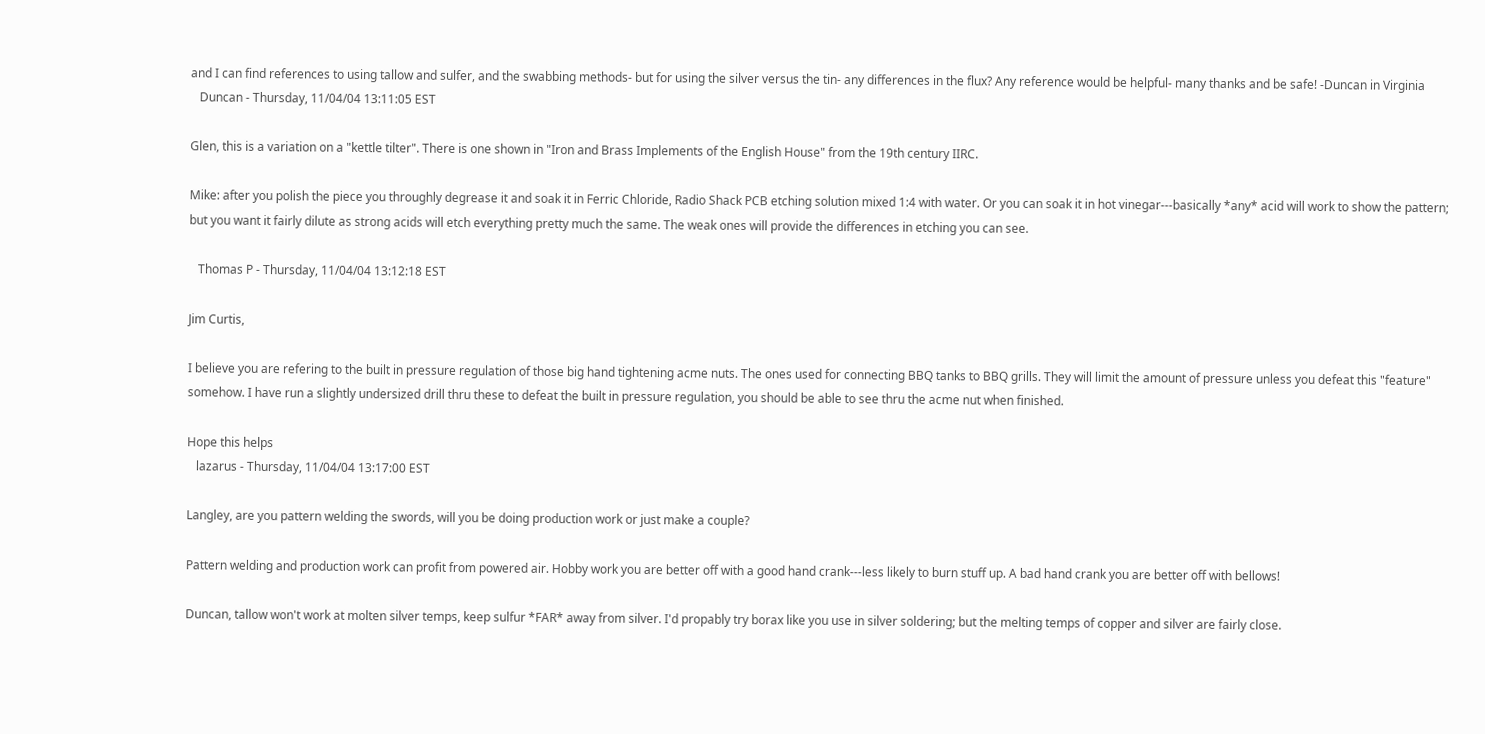and I can find references to using tallow and sulfer, and the swabbing methods- but for using the silver versus the tin- any differences in the flux? Any reference would be helpful- many thanks and be safe! -Duncan in Virginia
   Duncan - Thursday, 11/04/04 13:11:05 EST

Glen, this is a variation on a "kettle tilter". There is one shown in "Iron and Brass Implements of the English House" from the 19th century IIRC.

Mike: after you polish the piece you throughly degrease it and soak it in Ferric Chloride, Radio Shack PCB etching solution mixed 1:4 with water. Or you can soak it in hot vinegar---basically *any* acid will work to show the pattern; but you want it fairly dilute as strong acids will etch everything pretty much the same. The weak ones will provide the differences in etching you can see.

   Thomas P - Thursday, 11/04/04 13:12:18 EST

Jim Curtis,

I believe you are refering to the built in pressure regulation of those big hand tightening acme nuts. The ones used for connecting BBQ tanks to BBQ grills. They will limit the amount of pressure unless you defeat this "feature" somehow. I have run a slightly undersized drill thru these to defeat the built in pressure regulation, you should be able to see thru the acme nut when finished.

Hope this helps
   lazarus - Thursday, 11/04/04 13:17:00 EST

Langley, are you pattern welding the swords, will you be doing production work or just make a couple?

Pattern welding and production work can profit from powered air. Hobby work you are better off with a good hand crank---less likely to burn stuff up. A bad hand crank you are better off with bellows!

Duncan, tallow won't work at molten silver temps, keep sulfur *FAR* away from silver. I'd propably try borax like you use in silver soldering; but the melting temps of copper and silver are fairly close.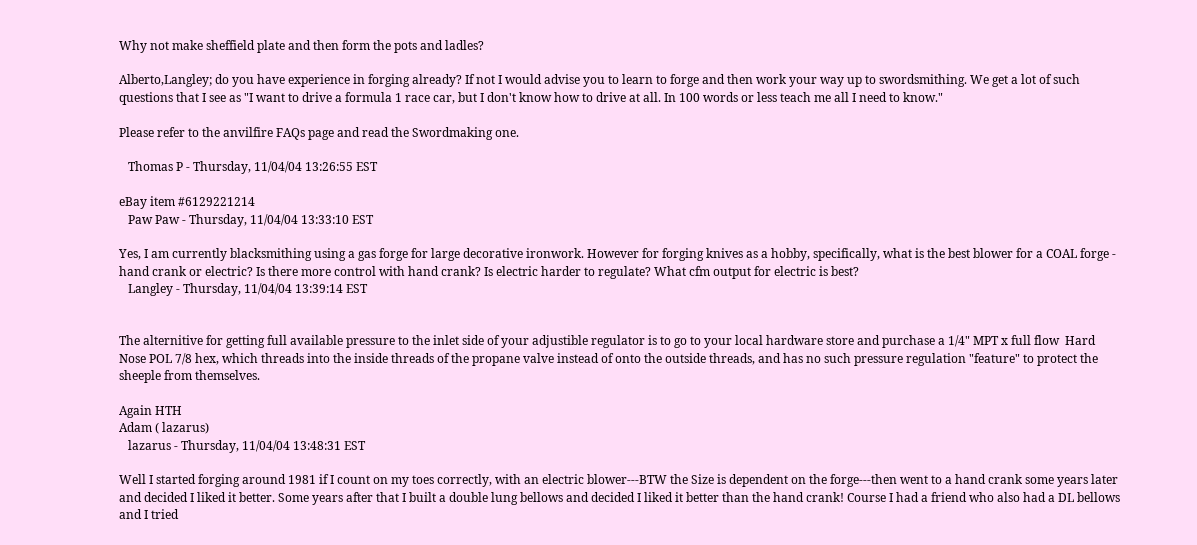Why not make sheffield plate and then form the pots and ladles?

Alberto,Langley; do you have experience in forging already? If not I would advise you to learn to forge and then work your way up to swordsmithing. We get a lot of such questions that I see as "I want to drive a formula 1 race car, but I don't know how to drive at all. In 100 words or less teach me all I need to know."

Please refer to the anvilfire FAQs page and read the Swordmaking one.

   Thomas P - Thursday, 11/04/04 13:26:55 EST

eBay item #6129221214
   Paw Paw - Thursday, 11/04/04 13:33:10 EST

Yes, I am currently blacksmithing using a gas forge for large decorative ironwork. However for forging knives as a hobby, specifically, what is the best blower for a COAL forge - hand crank or electric? Is there more control with hand crank? Is electric harder to regulate? What cfm output for electric is best?
   Langley - Thursday, 11/04/04 13:39:14 EST


The alternitive for getting full available pressure to the inlet side of your adjustible regulator is to go to your local hardware store and purchase a 1/4" MPT x full flow  Hard Nose POL 7/8 hex, which threads into the inside threads of the propane valve instead of onto the outside threads, and has no such pressure regulation "feature" to protect the sheeple from themselves.

Again HTH
Adam ( lazarus)
   lazarus - Thursday, 11/04/04 13:48:31 EST

Well I started forging around 1981 if I count on my toes correctly, with an electric blower---BTW the Size is dependent on the forge---then went to a hand crank some years later and decided I liked it better. Some years after that I built a double lung bellows and decided I liked it better than the hand crank! Course I had a friend who also had a DL bellows and I tried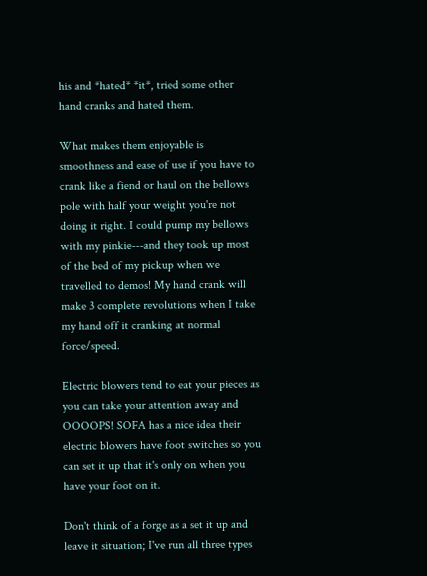his and *hated* *it*, tried some other hand cranks and hated them.

What makes them enjoyable is smoothness and ease of use if you have to crank like a fiend or haul on the bellows pole with half your weight you're not doing it right. I could pump my bellows with my pinkie---and they took up most of the bed of my pickup when we travelled to demos! My hand crank will make 3 complete revolutions when I take my hand off it cranking at normal force/speed.

Electric blowers tend to eat your pieces as you can take your attention away and OOOOPS! SOFA has a nice idea their electric blowers have foot switches so you can set it up that it's only on when you have your foot on it.

Don't think of a forge as a set it up and leave it situation; I've run all three types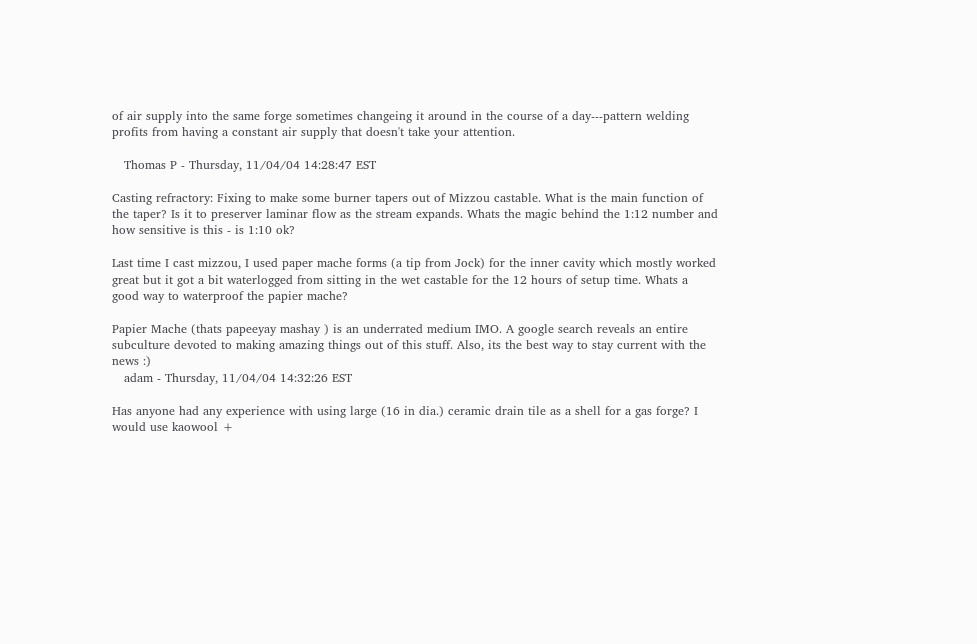of air supply into the same forge sometimes changeing it around in the course of a day---pattern welding profits from having a constant air supply that doesn't take your attention.

   Thomas P - Thursday, 11/04/04 14:28:47 EST

Casting refractory: Fixing to make some burner tapers out of Mizzou castable. What is the main function of the taper? Is it to preserver laminar flow as the stream expands. Whats the magic behind the 1:12 number and how sensitive is this - is 1:10 ok?

Last time I cast mizzou, I used paper mache forms (a tip from Jock) for the inner cavity which mostly worked great but it got a bit waterlogged from sitting in the wet castable for the 12 hours of setup time. Whats a good way to waterproof the papier mache?

Papier Mache (thats papeeyay mashay ) is an underrated medium IMO. A google search reveals an entire subculture devoted to making amazing things out of this stuff. Also, its the best way to stay current with the news :)
   adam - Thursday, 11/04/04 14:32:26 EST

Has anyone had any experience with using large (16 in dia.) ceramic drain tile as a shell for a gas forge? I would use kaowool +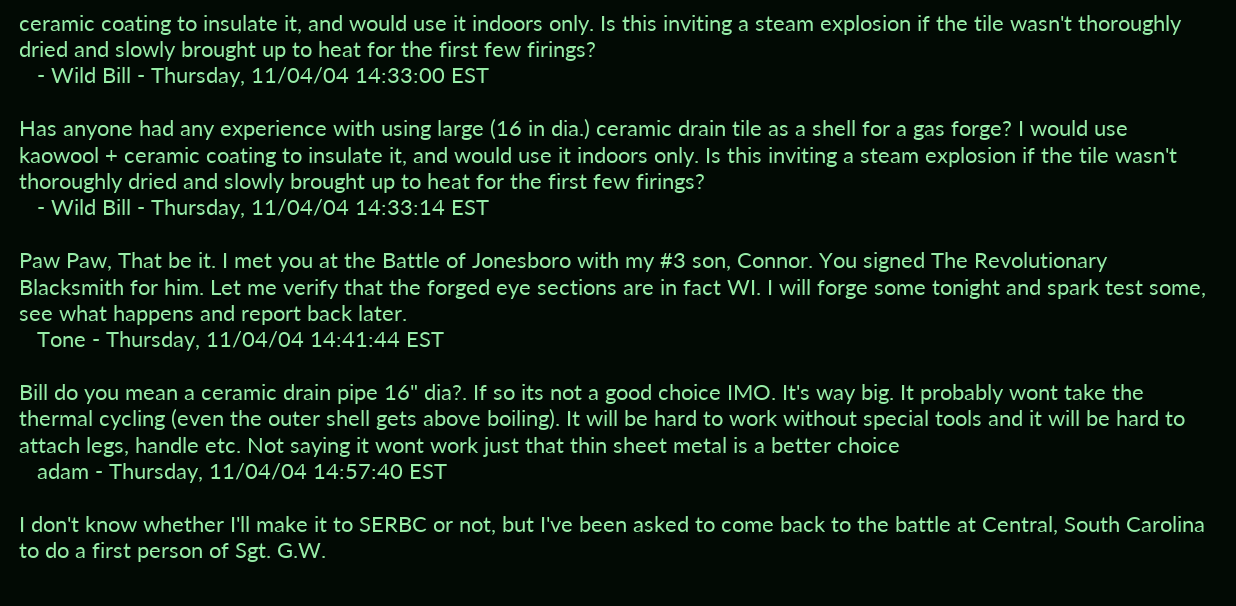ceramic coating to insulate it, and would use it indoors only. Is this inviting a steam explosion if the tile wasn't thoroughly dried and slowly brought up to heat for the first few firings?
   - Wild Bill - Thursday, 11/04/04 14:33:00 EST

Has anyone had any experience with using large (16 in dia.) ceramic drain tile as a shell for a gas forge? I would use kaowool + ceramic coating to insulate it, and would use it indoors only. Is this inviting a steam explosion if the tile wasn't thoroughly dried and slowly brought up to heat for the first few firings?
   - Wild Bill - Thursday, 11/04/04 14:33:14 EST

Paw Paw, That be it. I met you at the Battle of Jonesboro with my #3 son, Connor. You signed The Revolutionary Blacksmith for him. Let me verify that the forged eye sections are in fact WI. I will forge some tonight and spark test some, see what happens and report back later.
   Tone - Thursday, 11/04/04 14:41:44 EST

Bill do you mean a ceramic drain pipe 16" dia?. If so its not a good choice IMO. It's way big. It probably wont take the thermal cycling (even the outer shell gets above boiling). It will be hard to work without special tools and it will be hard to attach legs, handle etc. Not saying it wont work just that thin sheet metal is a better choice
   adam - Thursday, 11/04/04 14:57:40 EST

I don't know whether I'll make it to SERBC or not, but I've been asked to come back to the battle at Central, South Carolina to do a first person of Sgt. G.W.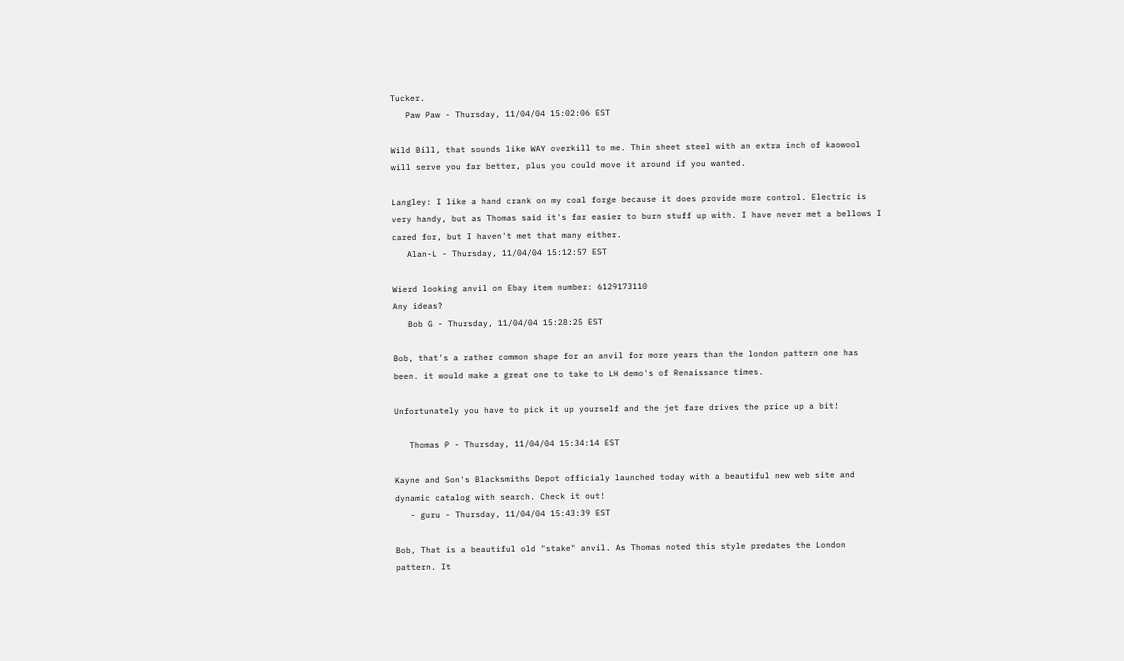Tucker.
   Paw Paw - Thursday, 11/04/04 15:02:06 EST

Wild Bill, that sounds like WAY overkill to me. Thin sheet steel with an extra inch of kaowool will serve you far better, plus you could move it around if you wanted.

Langley: I like a hand crank on my coal forge because it does provide more control. Electric is very handy, but as Thomas said it's far easier to burn stuff up with. I have never met a bellows I cared for, but I haven't met that many either.
   Alan-L - Thursday, 11/04/04 15:12:57 EST

Wierd looking anvil on Ebay item number: 6129173110
Any ideas?
   Bob G - Thursday, 11/04/04 15:28:25 EST

Bob, that's a rather common shape for an anvil for more years than the london pattern one has been. it would make a great one to take to LH demo's of Renaissance times.

Unfortunately you have to pick it up yourself and the jet fare drives the price up a bit!

   Thomas P - Thursday, 11/04/04 15:34:14 EST

Kayne and Son's Blacksmiths Depot officialy launched today with a beautiful new web site and dynamic catalog with search. Check it out!
   - guru - Thursday, 11/04/04 15:43:39 EST

Bob, That is a beautiful old "stake" anvil. As Thomas noted this style predates the London pattern. It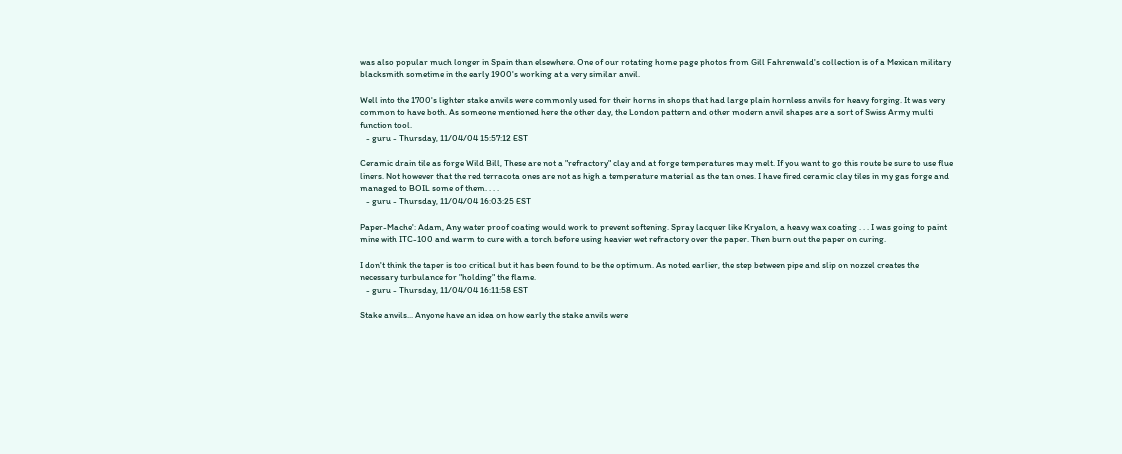was also popular much longer in Spain than elsewhere. One of our rotating home page photos from Gill Fahrenwald's collection is of a Mexican military blacksmith sometime in the early 1900's working at a very similar anvil.

Well into the 1700's lighter stake anvils were commonly used for their horns in shops that had large plain hornless anvils for heavy forging. It was very common to have both. As someone mentioned here the other day, the London pattern and other modern anvil shapes are a sort of Swiss Army multi function tool.
   - guru - Thursday, 11/04/04 15:57:12 EST

Ceramic drain tile as forge Wild Bill, These are not a "refractory" clay and at forge temperatures may melt. If you want to go this route be sure to use flue liners. Not however that the red terracota ones are not as high a temperature material as the tan ones. I have fired ceramic clay tiles in my gas forge and managed to BOIL some of them. . . .
   - guru - Thursday, 11/04/04 16:03:25 EST

Paper-Mache': Adam, Any water proof coating would work to prevent softening. Spray lacquer like Kryalon, a heavy wax coating . . . I was going to paint mine with ITC-100 and warm to cure with a torch before using heavier wet refractory over the paper. Then burn out the paper on curing.

I don't think the taper is too critical but it has been found to be the optimum. As noted earlier, the step between pipe and slip on nozzel creates the necessary turbulance for "holding" the flame.
   - guru - Thursday, 11/04/04 16:11:58 EST

Stake anvils... Anyone have an idea on how early the stake anvils were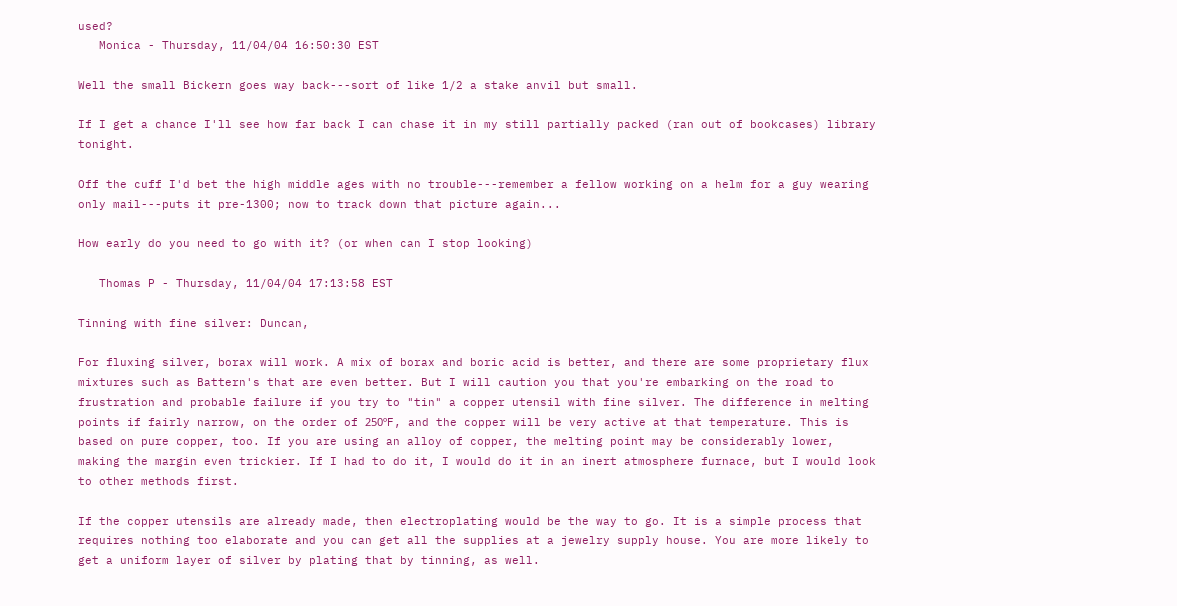used?
   Monica - Thursday, 11/04/04 16:50:30 EST

Well the small Bickern goes way back---sort of like 1/2 a stake anvil but small.

If I get a chance I'll see how far back I can chase it in my still partially packed (ran out of bookcases) library tonight.

Off the cuff I'd bet the high middle ages with no trouble---remember a fellow working on a helm for a guy wearing only mail---puts it pre-1300; now to track down that picture again...

How early do you need to go with it? (or when can I stop looking)

   Thomas P - Thursday, 11/04/04 17:13:58 EST

Tinning with fine silver: Duncan,

For fluxing silver, borax will work. A mix of borax and boric acid is better, and there are some proprietary flux mixtures such as Battern's that are even better. But I will caution you that you're embarking on the road to frustration and probable failure if you try to "tin" a copper utensil with fine silver. The difference in melting points if fairly narrow, on the order of 250ºF, and the copper will be very active at that temperature. This is based on pure copper, too. If you are using an alloy of copper, the melting point may be considerably lower, making the margin even trickier. If I had to do it, I would do it in an inert atmosphere furnace, but I would look to other methods first.

If the copper utensils are already made, then electroplating would be the way to go. It is a simple process that requires nothing too elaborate and you can get all the supplies at a jewelry supply house. You are more likely to get a uniform layer of silver by plating that by tinning, as well.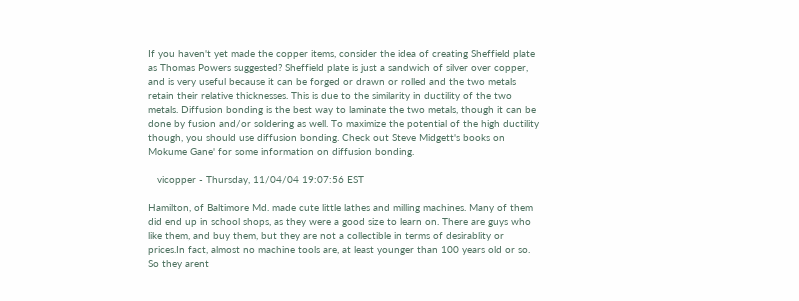If you haven't yet made the copper items, consider the idea of creating Sheffield plate as Thomas Powers suggested? Sheffield plate is just a sandwich of silver over copper, and is very useful because it can be forged or drawn or rolled and the two metals retain their relative thicknesses. This is due to the similarity in ductility of the two metals. Diffusion bonding is the best way to laminate the two metals, though it can be done by fusion and/or soldering as well. To maximize the potential of the high ductility though, you should use diffusion bonding. Check out Steve Midgett's books on Mokume Gane' for some information on diffusion bonding.

   vicopper - Thursday, 11/04/04 19:07:56 EST

Hamilton, of Baltimore Md. made cute little lathes and milling machines. Many of them did end up in school shops, as they were a good size to learn on. There are guys who like them, and buy them, but they are not a collectible in terms of desirablity or prices.In fact, almost no machine tools are, at least younger than 100 years old or so. So they arent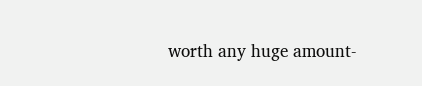worth any huge amount-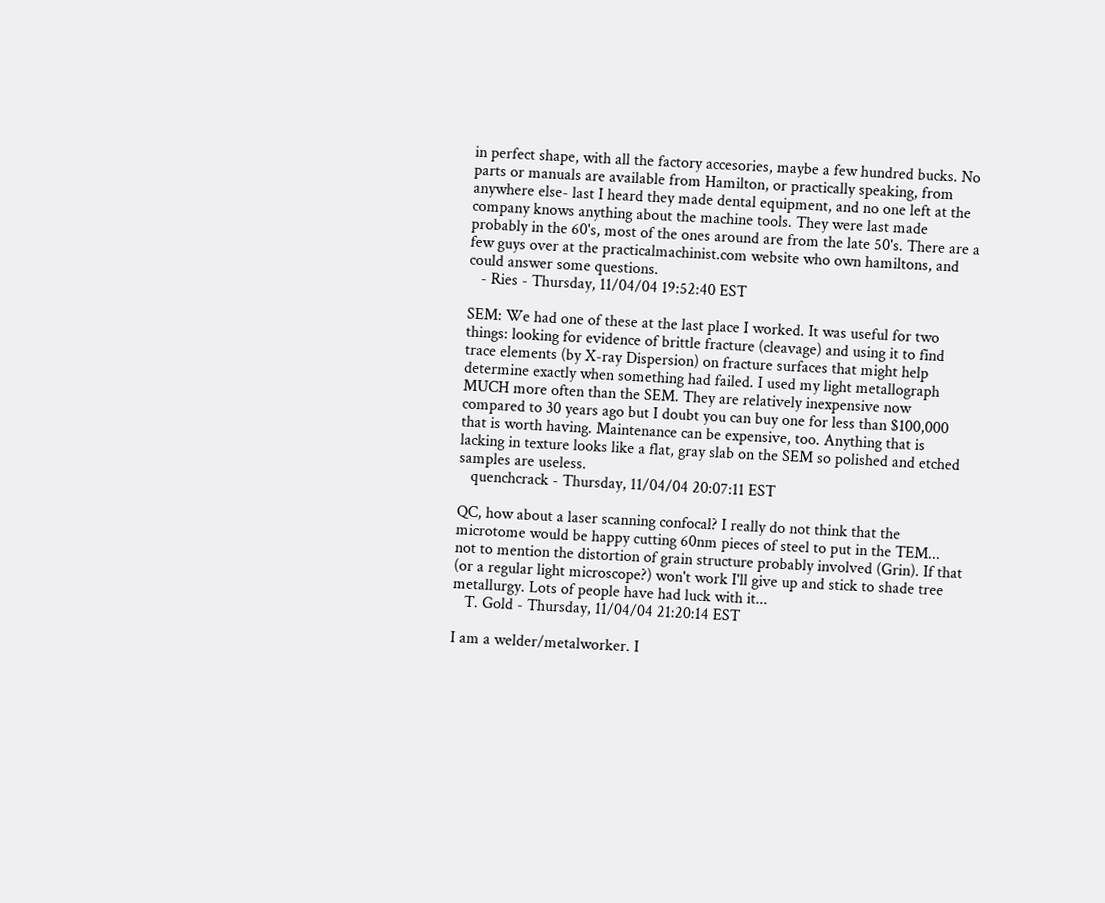in perfect shape, with all the factory accesories, maybe a few hundred bucks. No parts or manuals are available from Hamilton, or practically speaking, from anywhere else- last I heard they made dental equipment, and no one left at the company knows anything about the machine tools. They were last made probably in the 60's, most of the ones around are from the late 50's. There are a few guys over at the practicalmachinist.com website who own hamiltons, and could answer some questions.
   - Ries - Thursday, 11/04/04 19:52:40 EST

SEM: We had one of these at the last place I worked. It was useful for two things: looking for evidence of brittle fracture (cleavage) and using it to find trace elements (by X-ray Dispersion) on fracture surfaces that might help determine exactly when something had failed. I used my light metallograph MUCH more often than the SEM. They are relatively inexpensive now compared to 30 years ago but I doubt you can buy one for less than $100,000 that is worth having. Maintenance can be expensive, too. Anything that is lacking in texture looks like a flat, gray slab on the SEM so polished and etched samples are useless.
   quenchcrack - Thursday, 11/04/04 20:07:11 EST

QC, how about a laser scanning confocal? I really do not think that the microtome would be happy cutting 60nm pieces of steel to put in the TEM... not to mention the distortion of grain structure probably involved (Grin). If that (or a regular light microscope?) won't work I'll give up and stick to shade tree metallurgy. Lots of people have had luck with it...
   T. Gold - Thursday, 11/04/04 21:20:14 EST

I am a welder/metalworker. I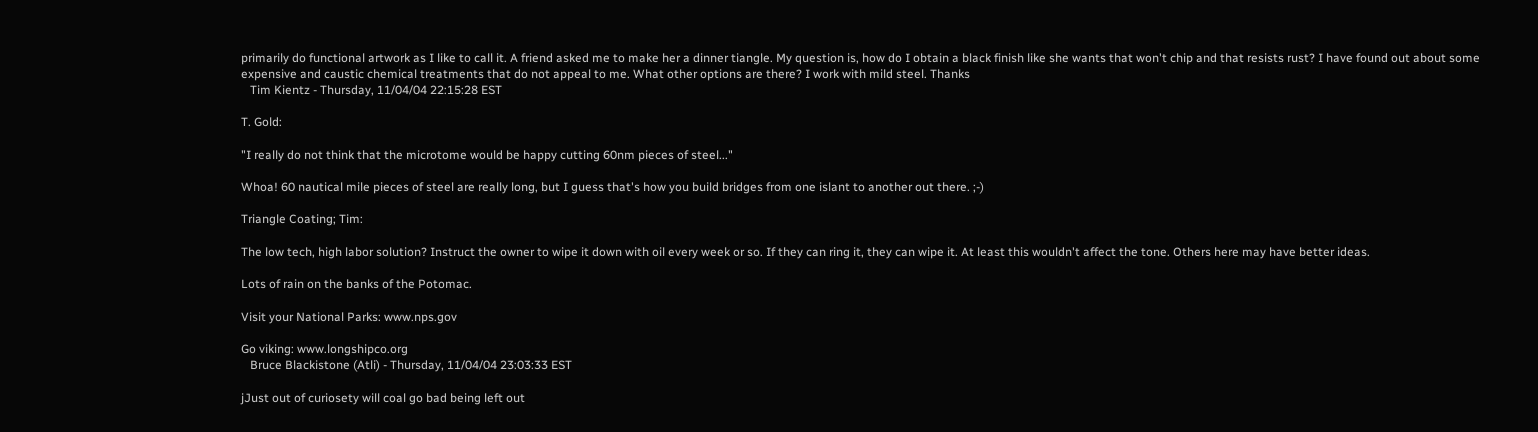primarily do functional artwork as I like to call it. A friend asked me to make her a dinner tiangle. My question is, how do I obtain a black finish like she wants that won't chip and that resists rust? I have found out about some expensive and caustic chemical treatments that do not appeal to me. What other options are there? I work with mild steel. Thanks
   Tim Kientz - Thursday, 11/04/04 22:15:28 EST

T. Gold:

"I really do not think that the microtome would be happy cutting 60nm pieces of steel..."

Whoa! 60 nautical mile pieces of steel are really long, but I guess that's how you build bridges from one islant to another out there. ;-)

Triangle Coating; Tim:

The low tech, high labor solution? Instruct the owner to wipe it down with oil every week or so. If they can ring it, they can wipe it. At least this wouldn't affect the tone. Others here may have better ideas.

Lots of rain on the banks of the Potomac.

Visit your National Parks: www.nps.gov

Go viking: www.longshipco.org
   Bruce Blackistone (Atli) - Thursday, 11/04/04 23:03:33 EST

jJust out of curiosety will coal go bad being left out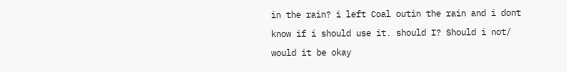in the rain? i left Coal outin the rain and i dont know if i should use it. should I? Should i not/ would it be okay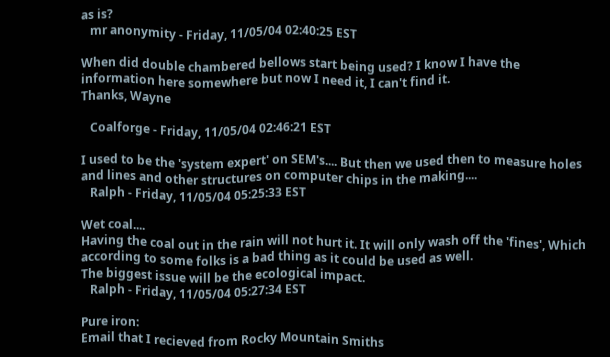as is?
   mr anonymity - Friday, 11/05/04 02:40:25 EST

When did double chambered bellows start being used? I know I have the information here somewhere but now I need it, I can't find it.
Thanks, Wayne

   Coalforge - Friday, 11/05/04 02:46:21 EST

I used to be the 'system expert' on SEM's.... But then we used then to measure holes and lines and other structures on computer chips in the making....
   Ralph - Friday, 11/05/04 05:25:33 EST

Wet coal....
Having the coal out in the rain will not hurt it. It will only wash off the 'fines', Which according to some folks is a bad thing as it could be used as well.
The biggest issue will be the ecological impact.
   Ralph - Friday, 11/05/04 05:27:34 EST

Pure iron:
Email that I recieved from Rocky Mountain Smiths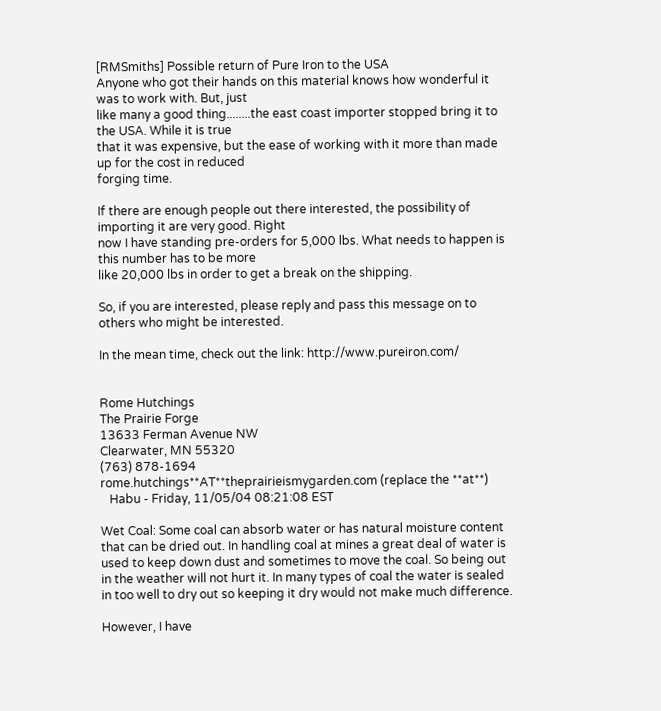[RMSmiths] Possible return of Pure Iron to the USA
Anyone who got their hands on this material knows how wonderful it was to work with. But, just
like many a good thing........the east coast importer stopped bring it to the USA. While it is true
that it was expensive, but the ease of working with it more than made up for the cost in reduced
forging time.

If there are enough people out there interested, the possibility of importing it are very good. Right
now I have standing pre-orders for 5,000 lbs. What needs to happen is this number has to be more
like 20,000 lbs in order to get a break on the shipping.

So, if you are interested, please reply and pass this message on to others who might be interested.

In the mean time, check out the link: http://www.pureiron.com/


Rome Hutchings
The Prairie Forge
13633 Ferman Avenue NW
Clearwater, MN 55320
(763) 878-1694
rome.hutchings**AT**theprairieismygarden.com (replace the **at**)
   Habu - Friday, 11/05/04 08:21:08 EST

Wet Coal: Some coal can absorb water or has natural moisture content that can be dried out. In handling coal at mines a great deal of water is used to keep down dust and sometimes to move the coal. So being out in the weather will not hurt it. In many types of coal the water is sealed in too well to dry out so keeping it dry would not make much difference.

However, I have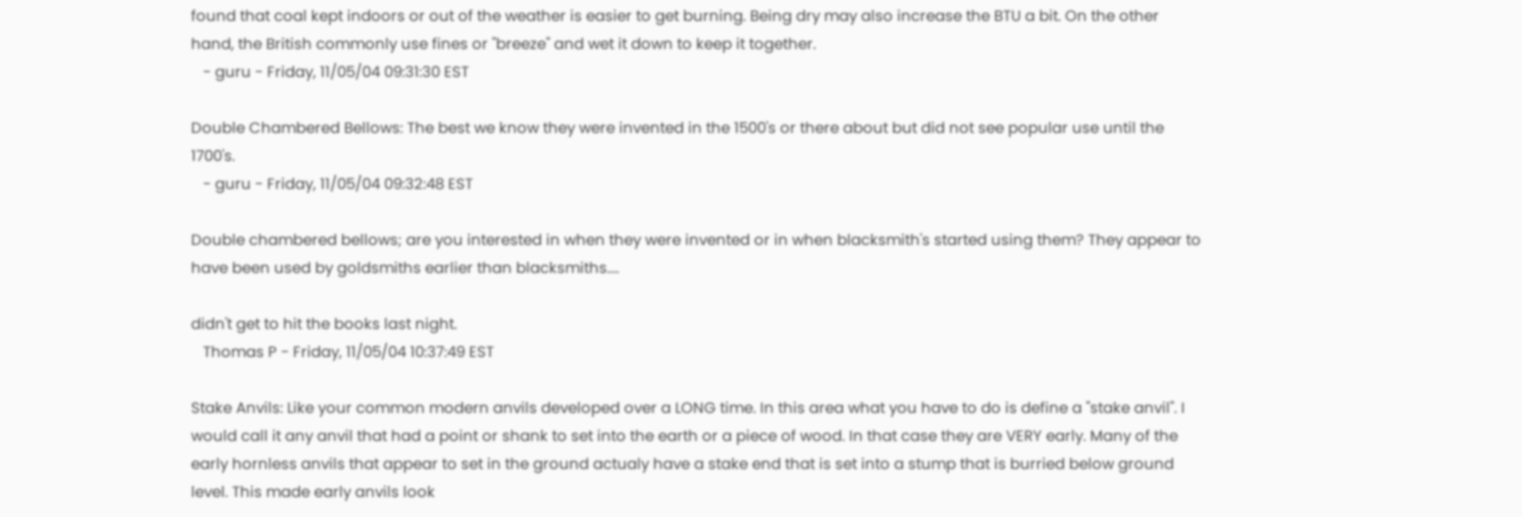found that coal kept indoors or out of the weather is easier to get burning. Being dry may also increase the BTU a bit. On the other hand, the British commonly use fines or "breeze" and wet it down to keep it together.
   - guru - Friday, 11/05/04 09:31:30 EST

Double Chambered Bellows: The best we know they were invented in the 1500's or there about but did not see popular use until the 1700's.
   - guru - Friday, 11/05/04 09:32:48 EST

Double chambered bellows; are you interested in when they were invented or in when blacksmith's started using them? They appear to have been used by goldsmiths earlier than blacksmiths....

didn't get to hit the books last night.
   Thomas P - Friday, 11/05/04 10:37:49 EST

Stake Anvils: Like your common modern anvils developed over a LONG time. In this area what you have to do is define a "stake anvil". I would call it any anvil that had a point or shank to set into the earth or a piece of wood. In that case they are VERY early. Many of the early hornless anvils that appear to set in the ground actualy have a stake end that is set into a stump that is burried below ground level. This made early anvils look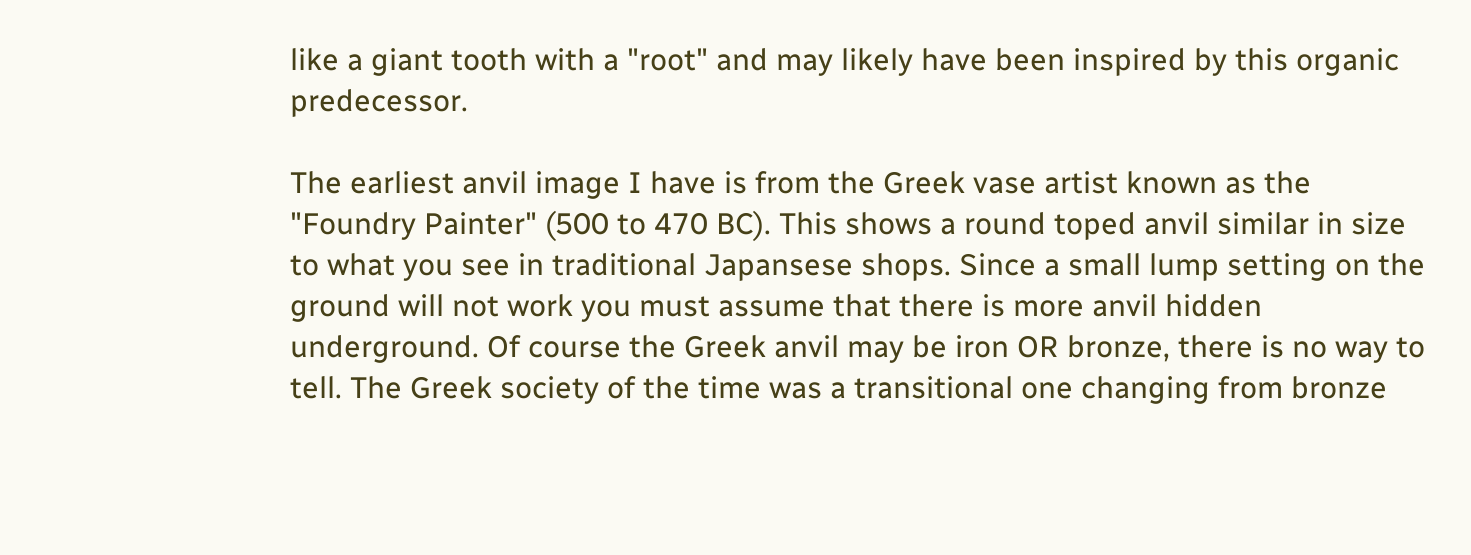like a giant tooth with a "root" and may likely have been inspired by this organic predecessor.

The earliest anvil image I have is from the Greek vase artist known as the "Foundry Painter" (500 to 470 BC). This shows a round toped anvil similar in size to what you see in traditional Japansese shops. Since a small lump setting on the ground will not work you must assume that there is more anvil hidden underground. Of course the Greek anvil may be iron OR bronze, there is no way to tell. The Greek society of the time was a transitional one changing from bronze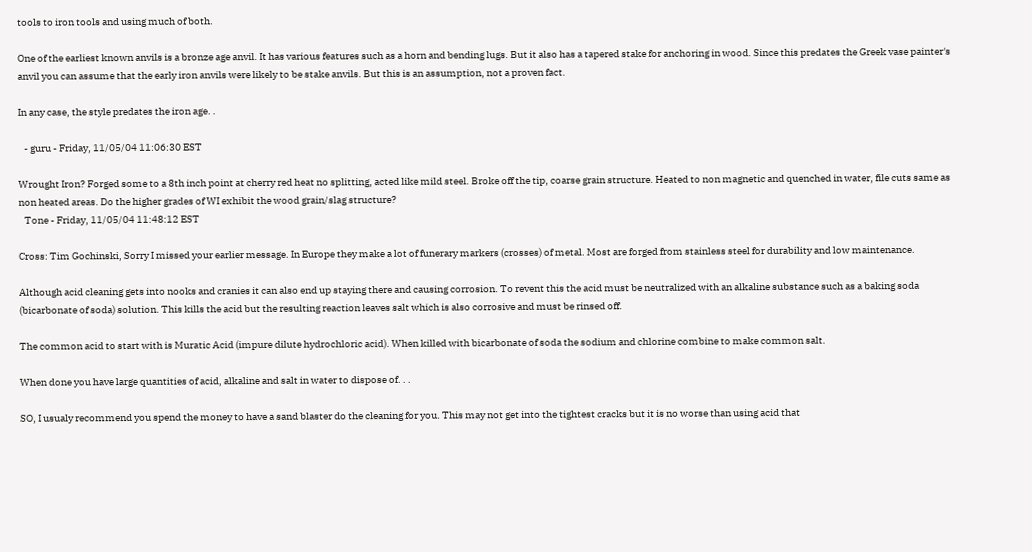tools to iron tools and using much of both.

One of the earliest known anvils is a bronze age anvil. It has various features such as a horn and bending lugs. But it also has a tapered stake for anchoring in wood. Since this predates the Greek vase painter's anvil you can assume that the early iron anvils were likely to be stake anvils. But this is an assumption, not a proven fact.

In any case, the style predates the iron age. .

   - guru - Friday, 11/05/04 11:06:30 EST

Wrought Iron? Forged some to a 8th inch point at cherry red heat no splitting, acted like mild steel. Broke off the tip, coarse grain structure. Heated to non magnetic and quenched in water, file cuts same as non heated areas. Do the higher grades of WI exhibit the wood grain/slag structure?
   Tone - Friday, 11/05/04 11:48:12 EST

Cross: Tim Gochinski, Sorry I missed your earlier message. In Europe they make a lot of funerary markers (crosses) of metal. Most are forged from stainless steel for durability and low maintenance.

Although acid cleaning gets into nooks and cranies it can also end up staying there and causing corrosion. To revent this the acid must be neutralized with an alkaline substance such as a baking soda (bicarbonate of soda) solution. This kills the acid but the resulting reaction leaves salt which is also corrosive and must be rinsed off.

The common acid to start with is Muratic Acid (impure dilute hydrochloric acid). When killed with bicarbonate of soda the sodium and chlorine combine to make common salt.

When done you have large quantities of acid, alkaline and salt in water to dispose of. . .

SO, I usualy recommend you spend the money to have a sand blaster do the cleaning for you. This may not get into the tightest cracks but it is no worse than using acid that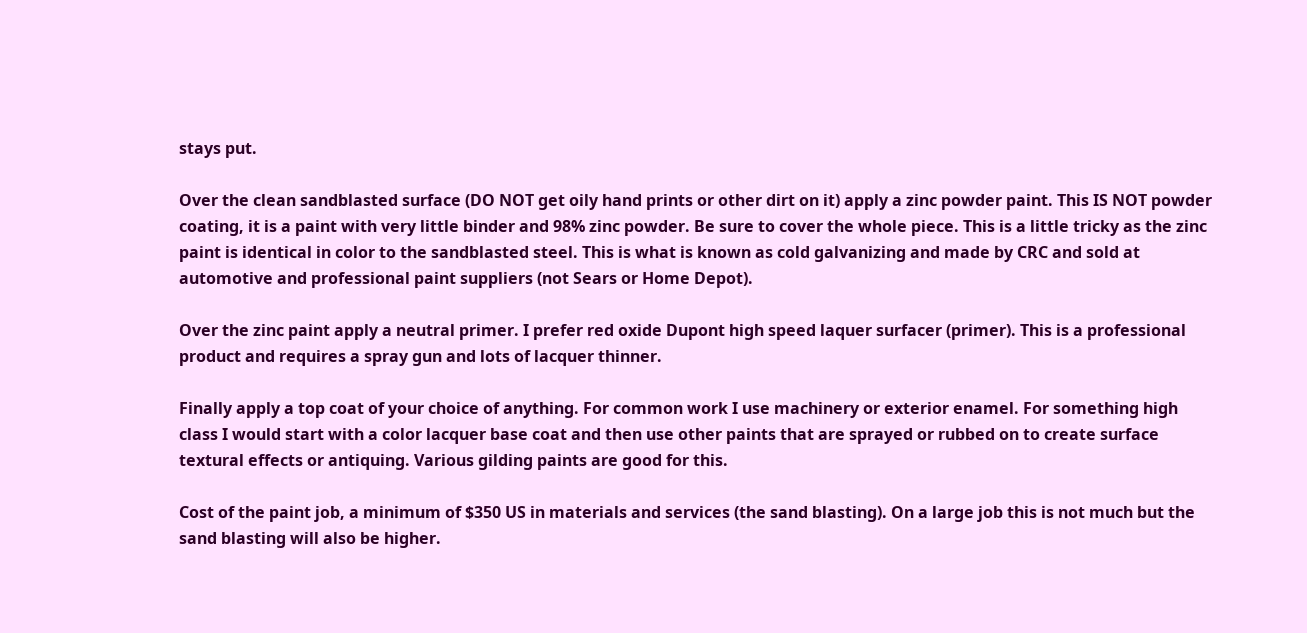stays put.

Over the clean sandblasted surface (DO NOT get oily hand prints or other dirt on it) apply a zinc powder paint. This IS NOT powder coating, it is a paint with very little binder and 98% zinc powder. Be sure to cover the whole piece. This is a little tricky as the zinc paint is identical in color to the sandblasted steel. This is what is known as cold galvanizing and made by CRC and sold at automotive and professional paint suppliers (not Sears or Home Depot).

Over the zinc paint apply a neutral primer. I prefer red oxide Dupont high speed laquer surfacer (primer). This is a professional product and requires a spray gun and lots of lacquer thinner.

Finally apply a top coat of your choice of anything. For common work I use machinery or exterior enamel. For something high class I would start with a color lacquer base coat and then use other paints that are sprayed or rubbed on to create surface textural effects or antiquing. Various gilding paints are good for this.

Cost of the paint job, a minimum of $350 US in materials and services (the sand blasting). On a large job this is not much but the sand blasting will also be higher.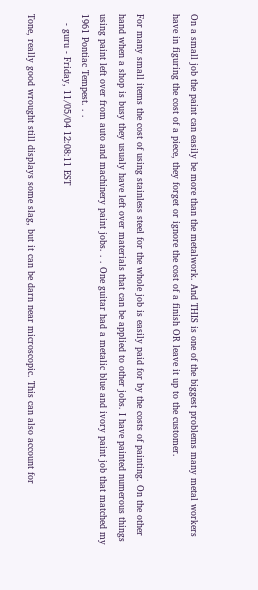On a small job the paint can easily be more than the metalwork. And THIS is one of the biggest problems many metal workers have in figuring the cost of a piece, they forget or ignore the cost of a finish OR leave it up to the customer.

For many small items the cost of using stainless steel for the whole job is easily paid for by the costs of painting. On the other hand when a shop is busy they usualy have left over materials that can be applied to other jobs. I have painted numerous things using paint left over from auto and machinery paint jobs. . . One guitar had a metalic blue and ivory paint job that matched my 1961 Pontiac Tempest. . .
   - guru - Friday, 11/05/04 12:08:11 EST

Tone, really good wrought still displays some slag, but it can be darn near microscopic. This can also account for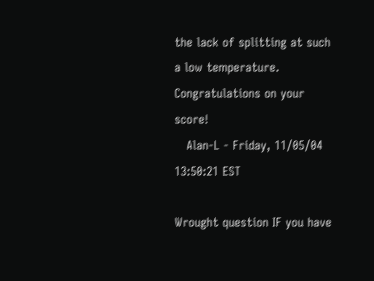the lack of splitting at such a low temperature. Congratulations on your score!
   Alan-L - Friday, 11/05/04 13:50:21 EST

Wrought question IF you have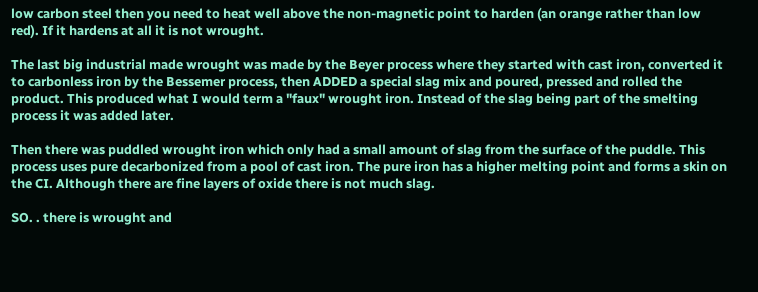low carbon steel then you need to heat well above the non-magnetic point to harden (an orange rather than low red). If it hardens at all it is not wrought.

The last big industrial made wrought was made by the Beyer process where they started with cast iron, converted it to carbonless iron by the Bessemer process, then ADDED a special slag mix and poured, pressed and rolled the product. This produced what I would term a "faux" wrought iron. Instead of the slag being part of the smelting process it was added later.

Then there was puddled wrought iron which only had a small amount of slag from the surface of the puddle. This process uses pure decarbonized from a pool of cast iron. The pure iron has a higher melting point and forms a skin on the CI. Although there are fine layers of oxide there is not much slag.

SO. . there is wrought and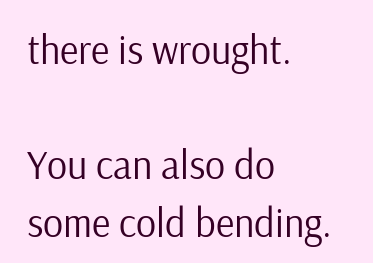there is wrought.

You can also do some cold bending.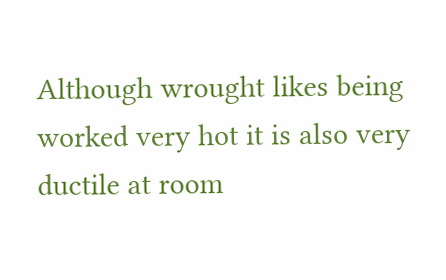Although wrought likes being worked very hot it is also very ductile at room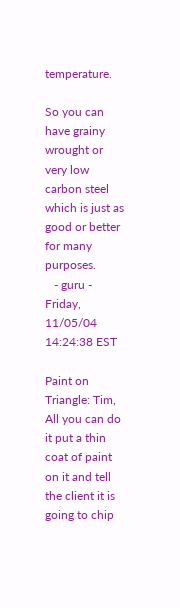temperature.

So you can have grainy wrought or very low carbon steel which is just as good or better for many purposes.
   - guru - Friday, 11/05/04 14:24:38 EST

Paint on Triangle: Tim, All you can do it put a thin coat of paint on it and tell the client it is going to chip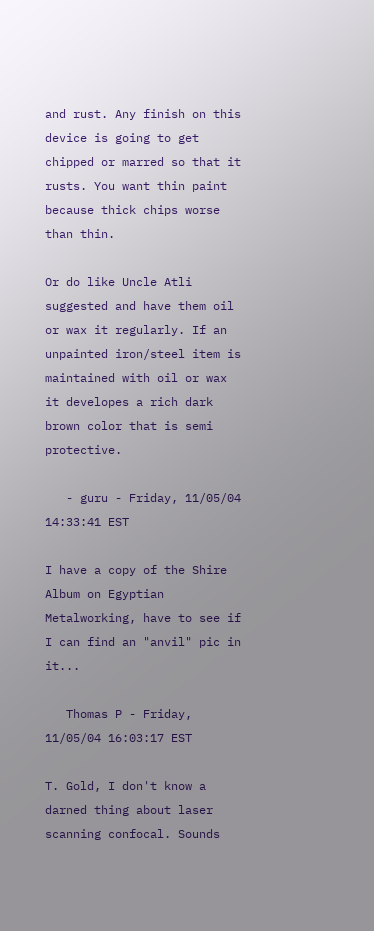and rust. Any finish on this device is going to get chipped or marred so that it rusts. You want thin paint because thick chips worse than thin.

Or do like Uncle Atli suggested and have them oil or wax it regularly. If an unpainted iron/steel item is maintained with oil or wax it developes a rich dark brown color that is semi protective.

   - guru - Friday, 11/05/04 14:33:41 EST

I have a copy of the Shire Album on Egyptian Metalworking, have to see if I can find an "anvil" pic in it...

   Thomas P - Friday, 11/05/04 16:03:17 EST

T. Gold, I don't know a darned thing about laser scanning confocal. Sounds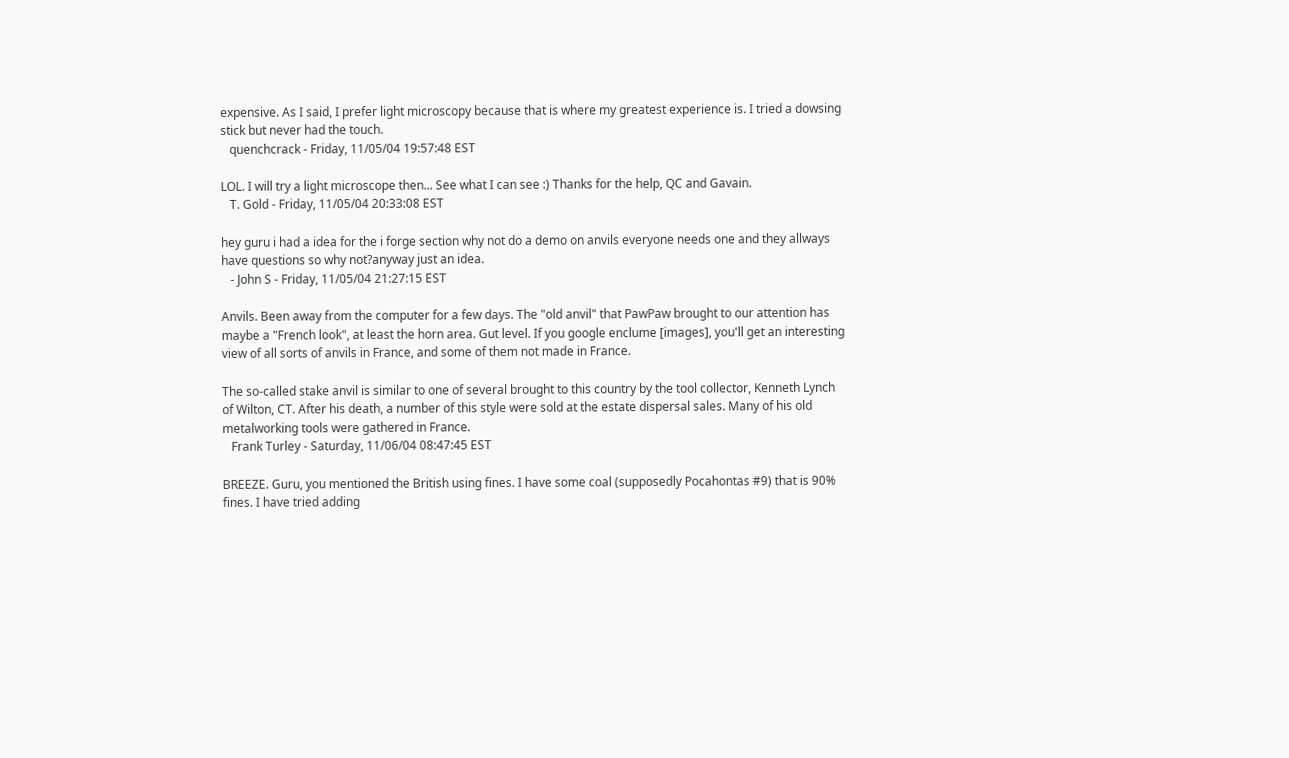expensive. As I said, I prefer light microscopy because that is where my greatest experience is. I tried a dowsing stick but never had the touch.
   quenchcrack - Friday, 11/05/04 19:57:48 EST

LOL. I will try a light microscope then... See what I can see :) Thanks for the help, QC and Gavain.
   T. Gold - Friday, 11/05/04 20:33:08 EST

hey guru i had a idea for the i forge section why not do a demo on anvils everyone needs one and they allways have questions so why not?anyway just an idea.
   - John S - Friday, 11/05/04 21:27:15 EST

Anvils. Been away from the computer for a few days. The "old anvil" that PawPaw brought to our attention has maybe a "French look", at least the horn area. Gut level. If you google enclume [images], you'll get an interesting view of all sorts of anvils in France, and some of them not made in France.

The so-called stake anvil is similar to one of several brought to this country by the tool collector, Kenneth Lynch of Wilton, CT. After his death, a number of this style were sold at the estate dispersal sales. Many of his old metalworking tools were gathered in France.
   Frank Turley - Saturday, 11/06/04 08:47:45 EST

BREEZE. Guru, you mentioned the British using fines. I have some coal (supposedly Pocahontas #9) that is 90% fines. I have tried adding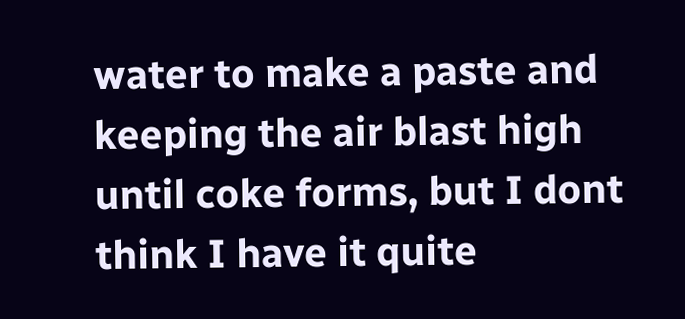water to make a paste and keeping the air blast high until coke forms, but I dont think I have it quite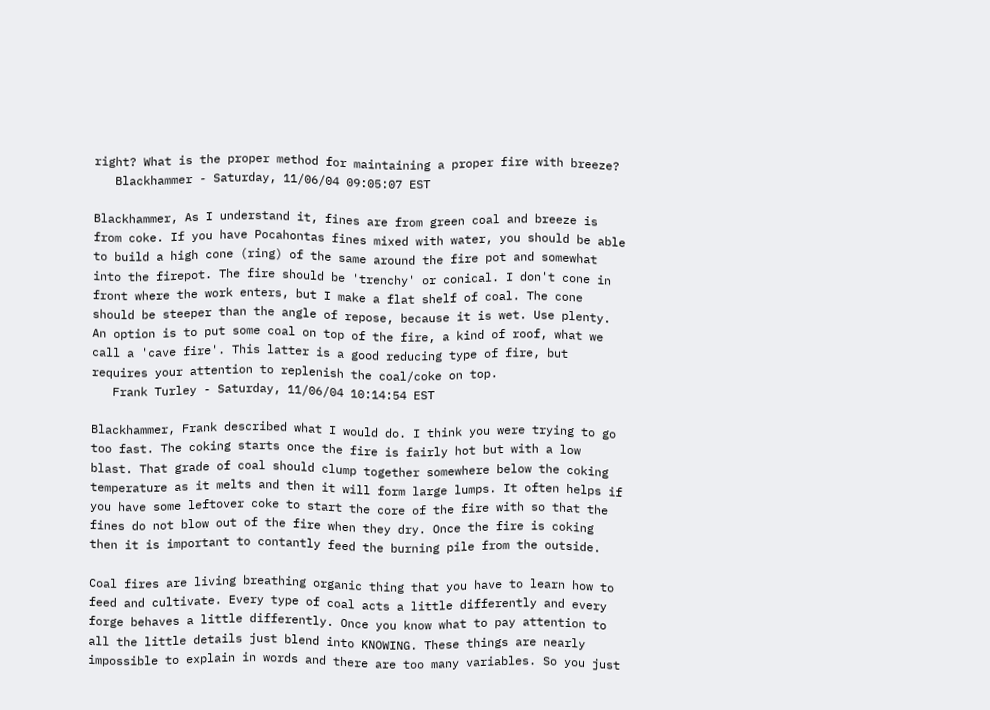right? What is the proper method for maintaining a proper fire with breeze?
   Blackhammer - Saturday, 11/06/04 09:05:07 EST

Blackhammer, As I understand it, fines are from green coal and breeze is from coke. If you have Pocahontas fines mixed with water, you should be able to build a high cone (ring) of the same around the fire pot and somewhat into the firepot. The fire should be 'trenchy' or conical. I don't cone in front where the work enters, but I make a flat shelf of coal. The cone should be steeper than the angle of repose, because it is wet. Use plenty. An option is to put some coal on top of the fire, a kind of roof, what we call a 'cave fire'. This latter is a good reducing type of fire, but requires your attention to replenish the coal/coke on top.
   Frank Turley - Saturday, 11/06/04 10:14:54 EST

Blackhammer, Frank described what I would do. I think you were trying to go too fast. The coking starts once the fire is fairly hot but with a low blast. That grade of coal should clump together somewhere below the coking temperature as it melts and then it will form large lumps. It often helps if you have some leftover coke to start the core of the fire with so that the fines do not blow out of the fire when they dry. Once the fire is coking then it is important to contantly feed the burning pile from the outside.

Coal fires are living breathing organic thing that you have to learn how to feed and cultivate. Every type of coal acts a little differently and every forge behaves a little differently. Once you know what to pay attention to all the little details just blend into KNOWING. These things are nearly impossible to explain in words and there are too many variables. So you just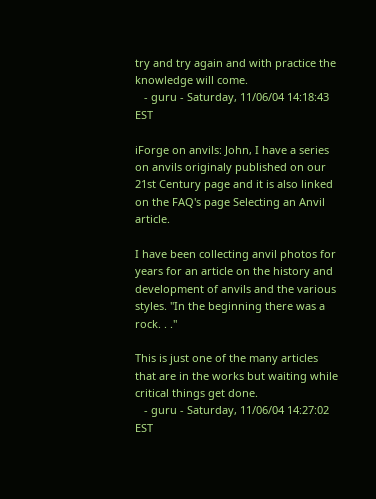try and try again and with practice the knowledge will come.
   - guru - Saturday, 11/06/04 14:18:43 EST

iForge on anvils: John, I have a series on anvils originaly published on our 21st Century page and it is also linked on the FAQ's page Selecting an Anvil article.

I have been collecting anvil photos for years for an article on the history and development of anvils and the various styles. "In the beginning there was a rock. . ."

This is just one of the many articles that are in the works but waiting while critical things get done.
   - guru - Saturday, 11/06/04 14:27:02 EST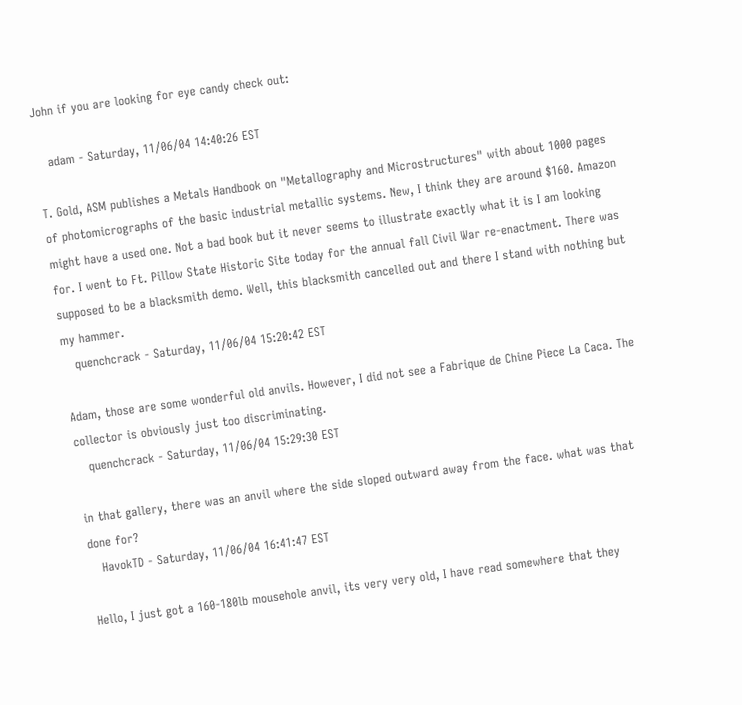John if you are looking for eye candy check out:

   adam - Saturday, 11/06/04 14:40:26 EST

T. Gold, ASM publishes a Metals Handbook on "Metallography and Microstructures" with about 1000 pages of photomicrographs of the basic industrial metallic systems. New, I think they are around $160. Amazon might have a used one. Not a bad book but it never seems to illustrate exactly what it is I am looking for. I went to Ft. Pillow State Historic Site today for the annual fall Civil War re-enactment. There was supposed to be a blacksmith demo. Well, this blacksmith cancelled out and there I stand with nothing but my hammer.
   quenchcrack - Saturday, 11/06/04 15:20:42 EST

Adam, those are some wonderful old anvils. However, I did not see a Fabrique de Chine Piece La Caca. The collector is obviously just too discriminating.
   quenchcrack - Saturday, 11/06/04 15:29:30 EST

in that gallery, there was an anvil where the side sloped outward away from the face. what was that done for?
   HavokTD - Saturday, 11/06/04 16:41:47 EST

Hello, I just got a 160-180lb mousehole anvil, its very very old, I have read somewhere that they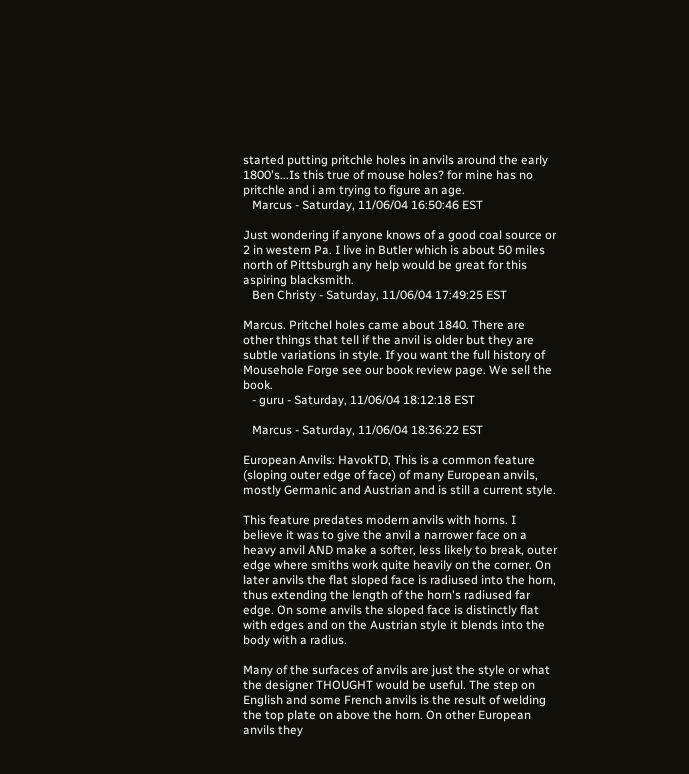started putting pritchle holes in anvils around the early 1800's...Is this true of mouse holes? for mine has no pritchle and i am trying to figure an age.
   Marcus - Saturday, 11/06/04 16:50:46 EST

Just wondering if anyone knows of a good coal source or 2 in western Pa. I live in Butler which is about 50 miles north of Pittsburgh any help would be great for this aspiring blacksmith.
   Ben Christy - Saturday, 11/06/04 17:49:25 EST

Marcus. Pritchel holes came about 1840. There are other things that tell if the anvil is older but they are subtle variations in style. If you want the full history of Mousehole Forge see our book review page. We sell the book.
   - guru - Saturday, 11/06/04 18:12:18 EST

   Marcus - Saturday, 11/06/04 18:36:22 EST

European Anvils: HavokTD, This is a common feature (sloping outer edge of face) of many European anvils, mostly Germanic and Austrian and is still a current style.

This feature predates modern anvils with horns. I believe it was to give the anvil a narrower face on a heavy anvil AND make a softer, less likely to break, outer edge where smiths work quite heavily on the corner. On later anvils the flat sloped face is radiused into the horn, thus extending the length of the horn's radiused far edge. On some anvils the sloped face is distinctly flat with edges and on the Austrian style it blends into the body with a radius.

Many of the surfaces of anvils are just the style or what the designer THOUGHT would be useful. The step on English and some French anvils is the result of welding the top plate on above the horn. On other European anvils they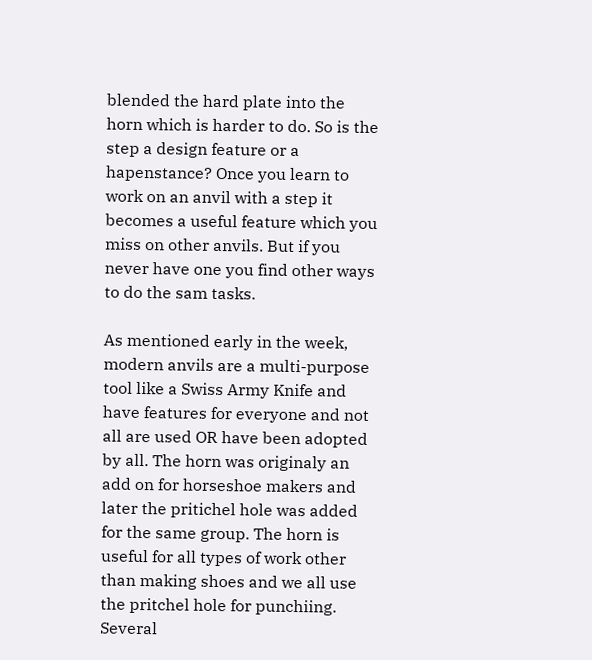blended the hard plate into the horn which is harder to do. So is the step a design feature or a hapenstance? Once you learn to work on an anvil with a step it becomes a useful feature which you miss on other anvils. But if you never have one you find other ways to do the sam tasks.

As mentioned early in the week, modern anvils are a multi-purpose tool like a Swiss Army Knife and have features for everyone and not all are used OR have been adopted by all. The horn was originaly an add on for horseshoe makers and later the pritichel hole was added for the same group. The horn is useful for all types of work other than making shoes and we all use the pritchel hole for punchiing. Several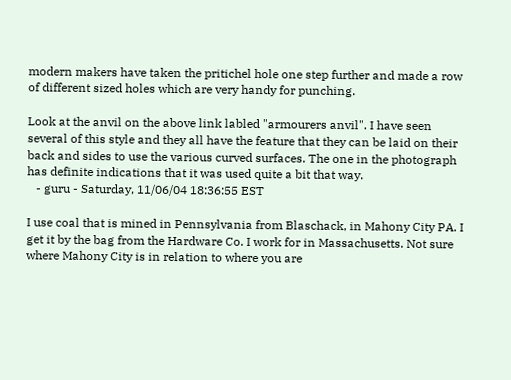modern makers have taken the pritichel hole one step further and made a row of different sized holes which are very handy for punching.

Look at the anvil on the above link labled "armourers anvil". I have seen several of this style and they all have the feature that they can be laid on their back and sides to use the various curved surfaces. The one in the photograph has definite indications that it was used quite a bit that way.
   - guru - Saturday, 11/06/04 18:36:55 EST

I use coal that is mined in Pennsylvania from Blaschack, in Mahony City PA. I get it by the bag from the Hardware Co. I work for in Massachusetts. Not sure where Mahony City is in relation to where you are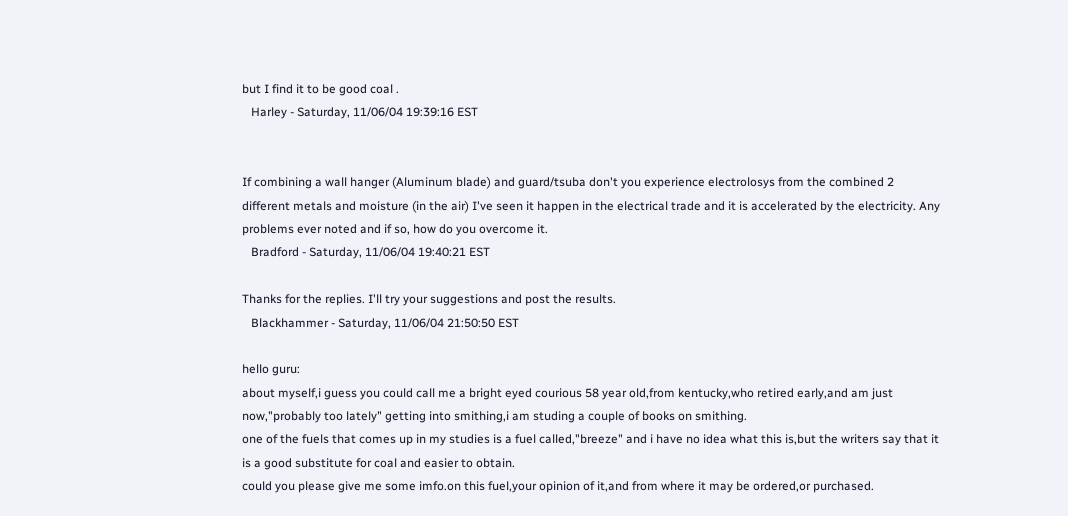but I find it to be good coal .
   Harley - Saturday, 11/06/04 19:39:16 EST


If combining a wall hanger (Aluminum blade) and guard/tsuba don't you experience electrolosys from the combined 2 different metals and moisture (in the air) I've seen it happen in the electrical trade and it is accelerated by the electricity. Any problems ever noted and if so, how do you overcome it.
   Bradford - Saturday, 11/06/04 19:40:21 EST

Thanks for the replies. I'll try your suggestions and post the results.
   Blackhammer - Saturday, 11/06/04 21:50:50 EST

hello guru:
about myself,i guess you could call me a bright eyed courious 58 year old,from kentucky,who retired early,and am just now,"probably too lately" getting into smithing,i am studing a couple of books on smithing.
one of the fuels that comes up in my studies is a fuel called,"breeze" and i have no idea what this is,but the writers say that it is a good substitute for coal and easier to obtain.
could you please give me some imfo.on this fuel,your opinion of it,and from where it may be ordered,or purchased.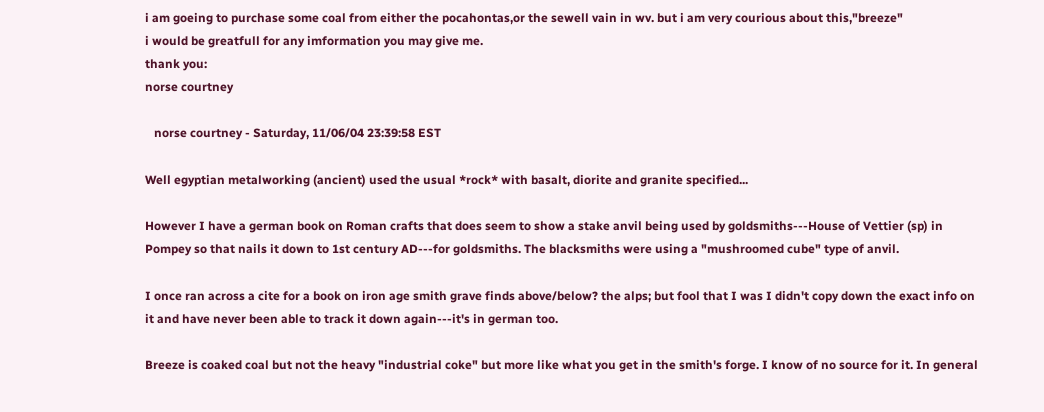i am goeing to purchase some coal from either the pocahontas,or the sewell vain in wv. but i am very courious about this,"breeze"
i would be greatfull for any imformation you may give me.
thank you:
norse courtney

   norse courtney - Saturday, 11/06/04 23:39:58 EST

Well egyptian metalworking (ancient) used the usual *rock* with basalt, diorite and granite specified...

However I have a german book on Roman crafts that does seem to show a stake anvil being used by goldsmiths---House of Vettier (sp) in Pompey so that nails it down to 1st century AD---for goldsmiths. The blacksmiths were using a "mushroomed cube" type of anvil.

I once ran across a cite for a book on iron age smith grave finds above/below? the alps; but fool that I was I didn't copy down the exact info on it and have never been able to track it down again---it's in german too.

Breeze is coaked coal but not the heavy "industrial coke" but more like what you get in the smith's forge. I know of no source for it. In general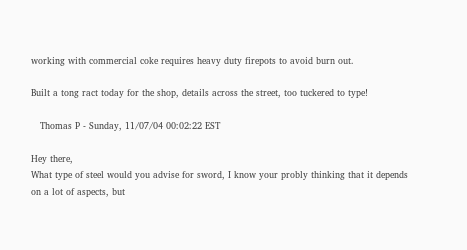working with commercial coke requires heavy duty firepots to avoid burn out.

Built a tong ract today for the shop, details across the street, too tuckered to type!

   Thomas P - Sunday, 11/07/04 00:02:22 EST

Hey there,
What type of steel would you advise for sword, I know your probly thinking that it depends on a lot of aspects, but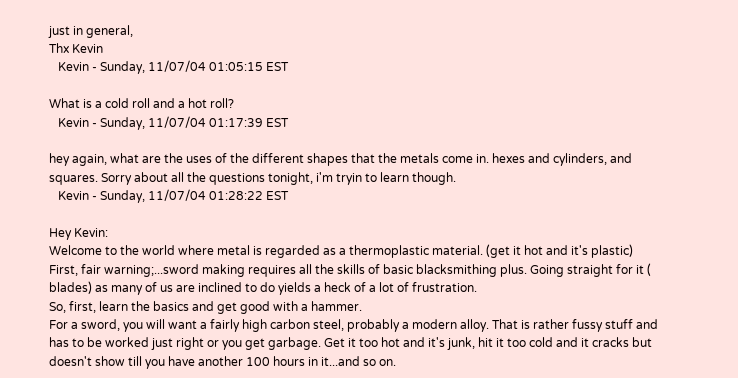just in general,
Thx Kevin
   Kevin - Sunday, 11/07/04 01:05:15 EST

What is a cold roll and a hot roll?
   Kevin - Sunday, 11/07/04 01:17:39 EST

hey again, what are the uses of the different shapes that the metals come in. hexes and cylinders, and squares. Sorry about all the questions tonight, i'm tryin to learn though.
   Kevin - Sunday, 11/07/04 01:28:22 EST

Hey Kevin:
Welcome to the world where metal is regarded as a thermoplastic material. (get it hot and it's plastic)
First, fair warning;...sword making requires all the skills of basic blacksmithing plus. Going straight for it ( blades) as many of us are inclined to do yields a heck of a lot of frustration.
So, first, learn the basics and get good with a hammer.
For a sword, you will want a fairly high carbon steel, probably a modern alloy. That is rather fussy stuff and has to be worked just right or you get garbage. Get it too hot and it's junk, hit it too cold and it cracks but doesn't show till you have another 100 hours in it...and so on.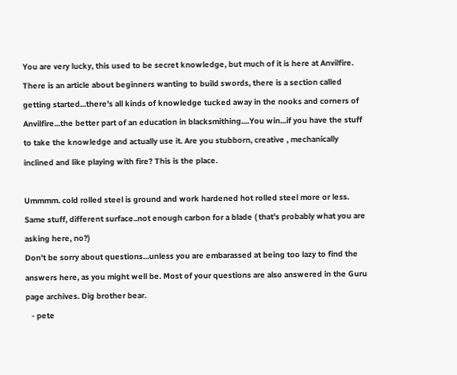You are very lucky, this used to be secret knowledge, but much of it is here at Anvilfire.
There is an article about beginners wanting to build swords, there is a section called getting started...there's all kinds of knowledge tucked away in the nooks and corners of Anvilfire...the better part of an education in blacksmithing....You win...if you have the stuff to take the knowledge and actually use it. Are you stubborn, creative , mechanically inclined and like playing with fire? This is the place.

Ummmm. cold rolled steel is ground and work hardened hot rolled steel more or less. Same stuff, different surface..not enough carbon for a blade ( that's probably what you are asking here, no?)
Don't be sorry about questions...unless you are embarassed at being too lazy to find the answers here, as you might well be. Most of your questions are also answered in the Guru page archives. Dig brother bear.
   - pete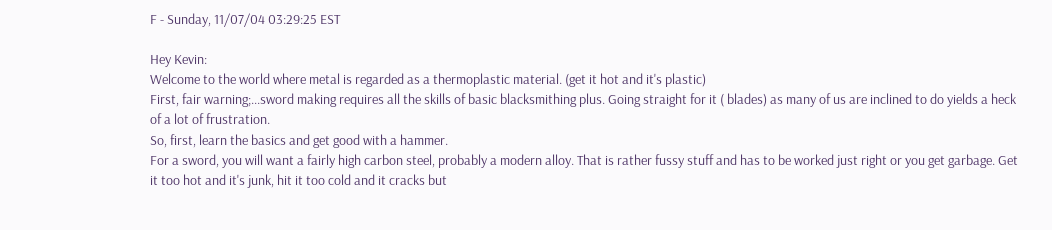F - Sunday, 11/07/04 03:29:25 EST

Hey Kevin:
Welcome to the world where metal is regarded as a thermoplastic material. (get it hot and it's plastic)
First, fair warning;...sword making requires all the skills of basic blacksmithing plus. Going straight for it ( blades) as many of us are inclined to do yields a heck of a lot of frustration.
So, first, learn the basics and get good with a hammer.
For a sword, you will want a fairly high carbon steel, probably a modern alloy. That is rather fussy stuff and has to be worked just right or you get garbage. Get it too hot and it's junk, hit it too cold and it cracks but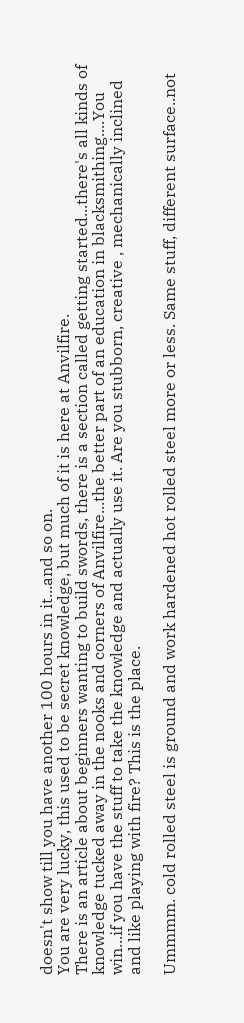doesn't show till you have another 100 hours in it...and so on.
You are very lucky, this used to be secret knowledge, but much of it is here at Anvilfire.
There is an article about beginners wanting to build swords, there is a section called getting started...there's all kinds of knowledge tucked away in the nooks and corners of Anvilfire...the better part of an education in blacksmithing....You win...if you have the stuff to take the knowledge and actually use it. Are you stubborn, creative , mechanically inclined and like playing with fire? This is the place.

Ummmm. cold rolled steel is ground and work hardened hot rolled steel more or less. Same stuff, different surface..not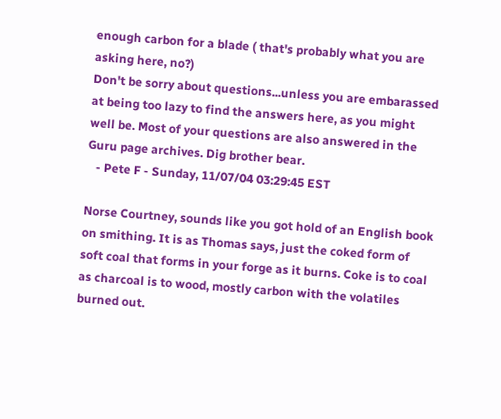enough carbon for a blade ( that's probably what you are asking here, no?)
Don't be sorry about questions...unless you are embarassed at being too lazy to find the answers here, as you might well be. Most of your questions are also answered in the Guru page archives. Dig brother bear.
   - Pete F - Sunday, 11/07/04 03:29:45 EST

Norse Courtney, sounds like you got hold of an English book on smithing. It is as Thomas says, just the coked form of soft coal that forms in your forge as it burns. Coke is to coal as charcoal is to wood, mostly carbon with the volatiles burned out.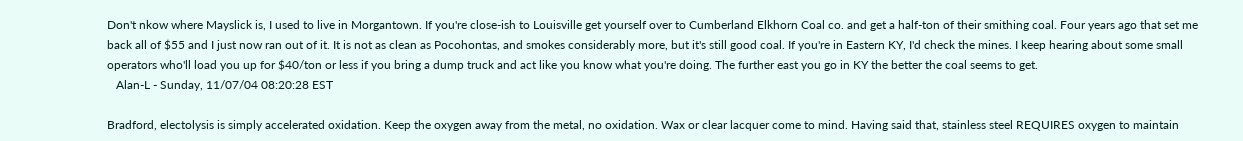Don't nkow where Mayslick is, I used to live in Morgantown. If you're close-ish to Louisville get yourself over to Cumberland Elkhorn Coal co. and get a half-ton of their smithing coal. Four years ago that set me back all of $55 and I just now ran out of it. It is not as clean as Pocohontas, and smokes considerably more, but it's still good coal. If you're in Eastern KY, I'd check the mines. I keep hearing about some small operators who'll load you up for $40/ton or less if you bring a dump truck and act like you know what you're doing. The further east you go in KY the better the coal seems to get.
   Alan-L - Sunday, 11/07/04 08:20:28 EST

Bradford, electolysis is simply accelerated oxidation. Keep the oxygen away from the metal, no oxidation. Wax or clear lacquer come to mind. Having said that, stainless steel REQUIRES oxygen to maintain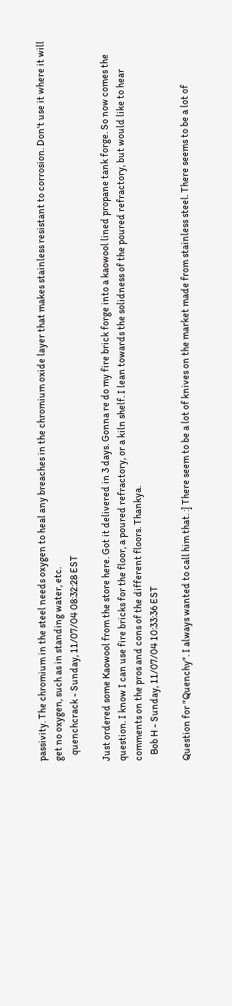passivity. The chromium in the steel needs oxygen to heal any breaches in the chromium oxide layer that makes stainless resistant to corrosion. Don't use it where it will get no oxygen, such as in standing water, etc.
   quenchcrack - Sunday, 11/07/04 08:32:28 EST

Just ordered some Kaowool from the store here. Got it delivered in 3 days. Gonna re do my fire brick forge into a kaowool lined propane tank forge. So now comes the question. I know I can use fire bricks for the floor, a poured refractory, or a kiln shelf. I lean towards the solidness of the poured refractory, but would like to hear comments on the pros and cons of the different floors. Thankya.
   Bob H - Sunday, 11/07/04 10:33:36 EST

Question for "Quenchy". I always wanted to call him that. :] There seem to be a lot of knives on the market made from stainless steel. There seems to be a lot of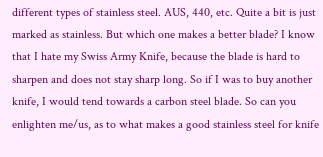different types of stainless steel. AUS, 440, etc. Quite a bit is just marked as stainless. But which one makes a better blade? I know that I hate my Swiss Army Knife, because the blade is hard to sharpen and does not stay sharp long. So if I was to buy another knife, I would tend towards a carbon steel blade. So can you enlighten me/us, as to what makes a good stainless steel for knife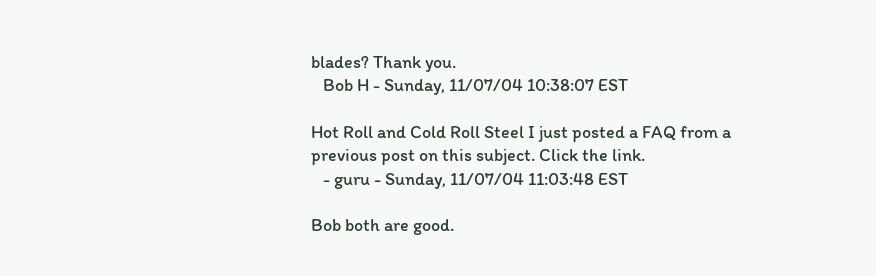blades? Thank you.
   Bob H - Sunday, 11/07/04 10:38:07 EST

Hot Roll and Cold Roll Steel I just posted a FAQ from a previous post on this subject. Click the link.
   - guru - Sunday, 11/07/04 11:03:48 EST

Bob both are good.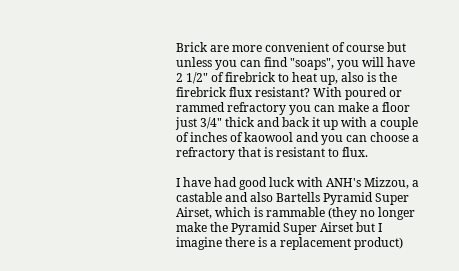Brick are more convenient of course but unless you can find "soaps", you will have 2 1/2" of firebrick to heat up, also is the firebrick flux resistant? With poured or rammed refractory you can make a floor just 3/4" thick and back it up with a couple of inches of kaowool and you can choose a refractory that is resistant to flux.

I have had good luck with ANH's Mizzou, a castable and also Bartells Pyramid Super Airset, which is rammable (they no longer make the Pyramid Super Airset but I imagine there is a replacement product)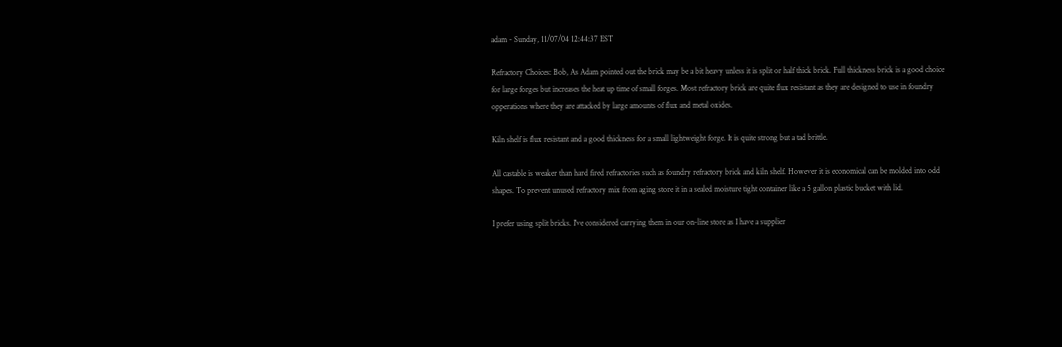adam - Sunday, 11/07/04 12:44:37 EST

Refractory Choices: Bob, As Adam pointed out the brick may be a bit heavy unless it is split or half thick brick. Full thickness brick is a good choice for large forges but increases the heat up time of small forges. Most refractory brick are quite flux resistant as they are designed to use in foundry opperations where they are attacked by large amounts of flux and metal oxides.

Kiln shelf is flux resistant and a good thickness for a small lightweight forge. It is quite strong but a tad brittle.

All castable is weaker than hard fired refractories such as foundry refractory brick and kiln shelf. However it is economical can be molded into odd shapes. To prevent unused refractory mix from aging store it in a sealed moisture tight container like a 5 gallon plastic bucket with lid.

I prefer using split bricks. I've considered carrying them in our on-line store as I have a supplier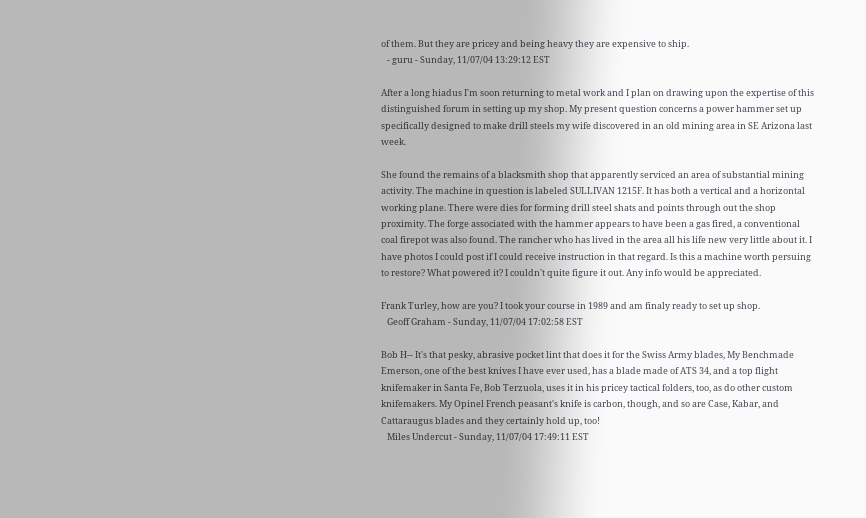of them. But they are pricey and being heavy they are expensive to ship.
   - guru - Sunday, 11/07/04 13:29:12 EST

After a long hiadus I'm soon returning to metal work and I plan on drawing upon the expertise of this distinguished forum in setting up my shop. My present question concerns a power hammer set up specifically designed to make drill steels my wife discovered in an old mining area in SE Arizona last week.

She found the remains of a blacksmith shop that apparently serviced an area of substantial mining activity. The machine in question is labeled SULLIVAN 1215F. It has both a vertical and a horizontal working plane. There were dies for forming drill steel shats and points through out the shop proximity. The forge associated with the hammer appears to have been a gas fired, a conventional coal firepot was also found. The rancher who has lived in the area all his life new very little about it. I have photos I could post if I could receive instruction in that regard. Is this a machine worth persuing to restore? What powered it? I couldn't quite figure it out. Any info would be appreciated.

Frank Turley, how are you? I took your course in 1989 and am finaly ready to set up shop.
   Geoff Graham - Sunday, 11/07/04 17:02:58 EST

Bob H-- It's that pesky, abrasive pocket lint that does it for the Swiss Army blades, My Benchmade Emerson, one of the best knives I have ever used, has a blade made of ATS 34, and a top flight knifemaker in Santa Fe, Bob Terzuola, uses it in his pricey tactical folders, too, as do other custom knifemakers. My Opinel French peasant's knife is carbon, though, and so are Case, Kabar, and Cattaraugus blades and they certainly hold up, too!
   Miles Undercut - Sunday, 11/07/04 17:49:11 EST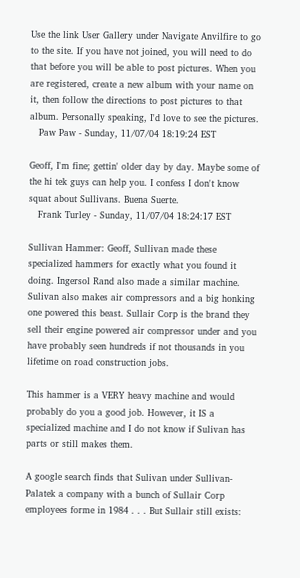Use the link User Gallery under Navigate Anvilfire to go to the site. If you have not joined, you will need to do that before you will be able to post pictures. When you are registered, create a new album with your name on it, then follow the directions to post pictures to that album. Personally speaking, I'd love to see the pictures.
   Paw Paw - Sunday, 11/07/04 18:19:24 EST

Geoff, I'm fine; gettin' older day by day. Maybe some of the hi tek guys can help you. I confess I don't know squat about Sullivans. Buena Suerte.
   Frank Turley - Sunday, 11/07/04 18:24:17 EST

Sullivan Hammer: Geoff, Sullivan made these specialized hammers for exactly what you found it doing. Ingersol Rand also made a similar machine. Sulivan also makes air compressors and a big honking one powered this beast. Sullair Corp is the brand they sell their engine powered air compressor under and you have probably seen hundreds if not thousands in you lifetime on road construction jobs.

This hammer is a VERY heavy machine and would probably do you a good job. However, it IS a specialized machine and I do not know if Sulivan has parts or still makes them.

A google search finds that Sulivan under Sullivan-Palatek a company with a bunch of Sullair Corp employees forme in 1984 . . . But Sullair still exists: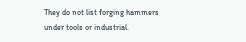They do not list forging hammers under tools or industrial.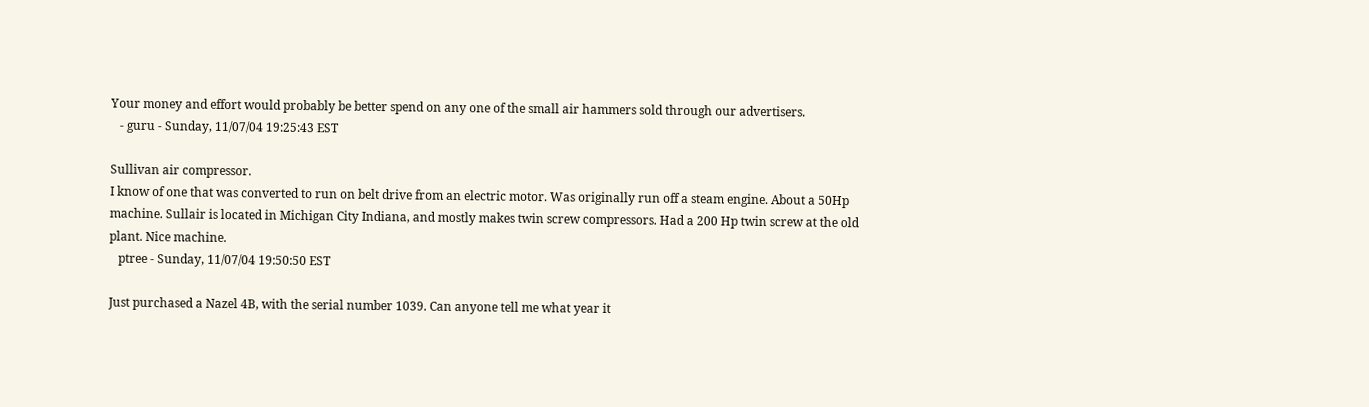Your money and effort would probably be better spend on any one of the small air hammers sold through our advertisers.
   - guru - Sunday, 11/07/04 19:25:43 EST

Sullivan air compressor.
I know of one that was converted to run on belt drive from an electric motor. Was originally run off a steam engine. About a 50Hp machine. Sullair is located in Michigan City Indiana, and mostly makes twin screw compressors. Had a 200 Hp twin screw at the old plant. Nice machine.
   ptree - Sunday, 11/07/04 19:50:50 EST

Just purchased a Nazel 4B, with the serial number 1039. Can anyone tell me what year it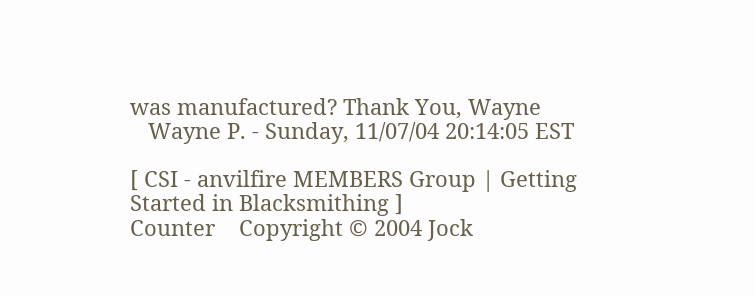was manufactured? Thank You, Wayne
   Wayne P. - Sunday, 11/07/04 20:14:05 EST

[ CSI - anvilfire MEMBERS Group | Getting Started in Blacksmithing ]
Counter    Copyright © 2004 Jock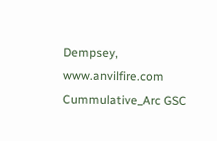Dempsey, www.anvilfire.com Cummulative_Arc GSC